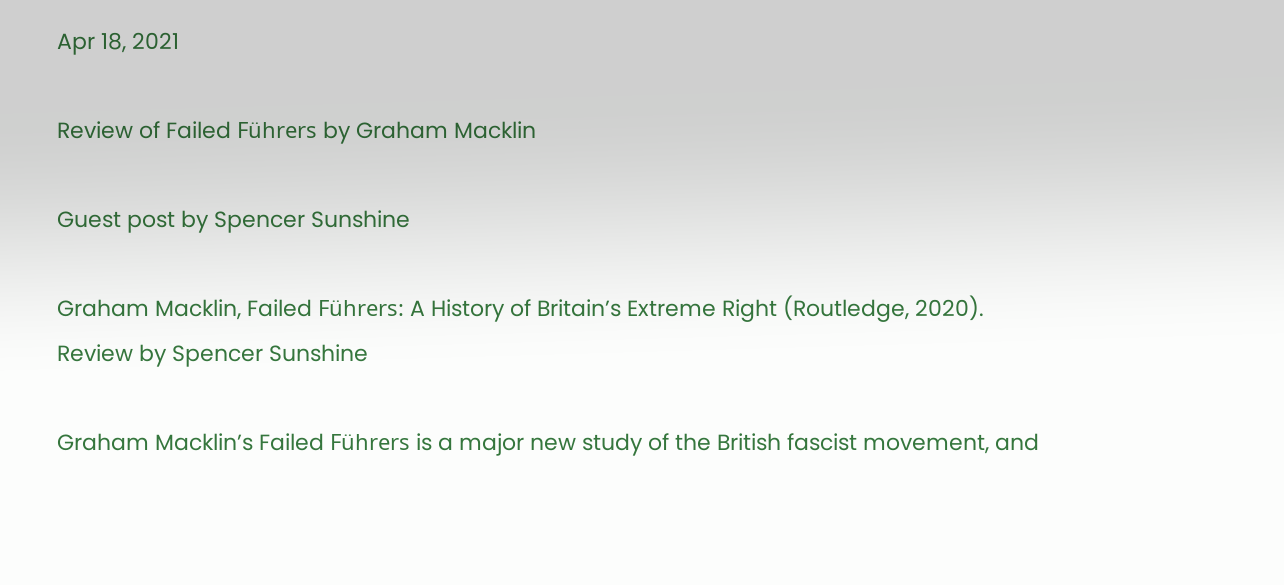Apr 18, 2021

Review of Failed Führers by Graham Macklin

Guest post by Spencer Sunshine

Graham Macklin, Failed Führers: A History of Britain’s Extreme Right (Routledge, 2020).
Review by Spencer Sunshine

Graham Macklin’s Failed Führers is a major new study of the British fascist movement, and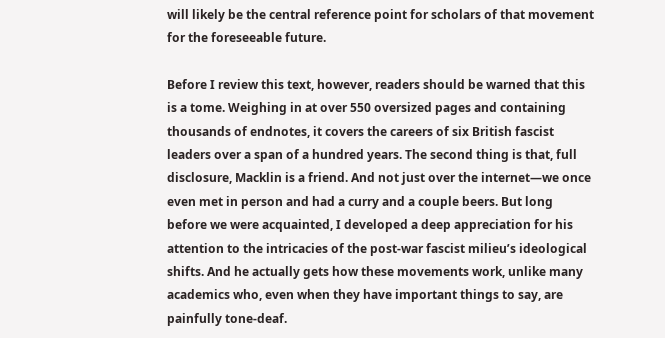will likely be the central reference point for scholars of that movement for the foreseeable future.

Before I review this text, however, readers should be warned that this is a tome. Weighing in at over 550 oversized pages and containing thousands of endnotes, it covers the careers of six British fascist leaders over a span of a hundred years. The second thing is that, full disclosure, Macklin is a friend. And not just over the internet—we once even met in person and had a curry and a couple beers. But long before we were acquainted, I developed a deep appreciation for his attention to the intricacies of the post-war fascist milieu’s ideological shifts. And he actually gets how these movements work, unlike many academics who, even when they have important things to say, are painfully tone-deaf.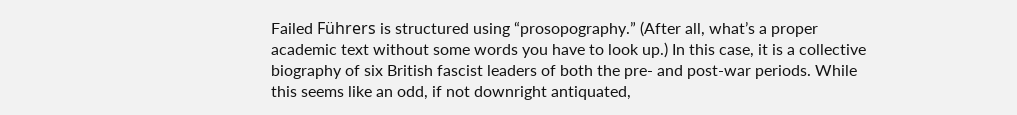Failed Führers is structured using “prosopography.” (After all, what’s a proper academic text without some words you have to look up.) In this case, it is a collective biography of six British fascist leaders of both the pre- and post-war periods. While this seems like an odd, if not downright antiquated,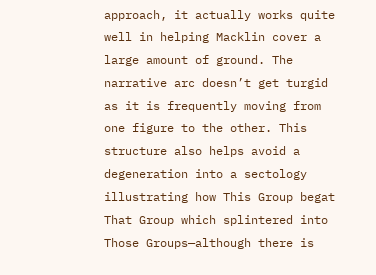approach, it actually works quite well in helping Macklin cover a large amount of ground. The narrative arc doesn’t get turgid as it is frequently moving from one figure to the other. This structure also helps avoid a degeneration into a sectology illustrating how This Group begat That Group which splintered into Those Groups—although there is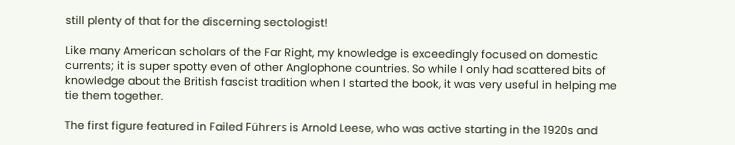still plenty of that for the discerning sectologist!

Like many American scholars of the Far Right, my knowledge is exceedingly focused on domestic currents; it is super spotty even of other Anglophone countries. So while I only had scattered bits of knowledge about the British fascist tradition when I started the book, it was very useful in helping me tie them together.

The first figure featured in Failed Führers is Arnold Leese, who was active starting in the 1920s and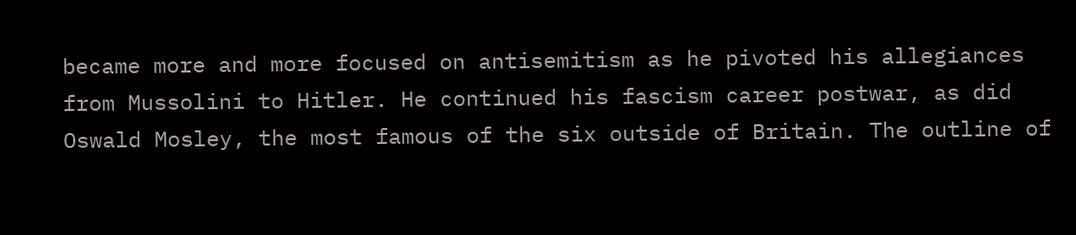became more and more focused on antisemitism as he pivoted his allegiances from Mussolini to Hitler. He continued his fascism career postwar, as did Oswald Mosley, the most famous of the six outside of Britain. The outline of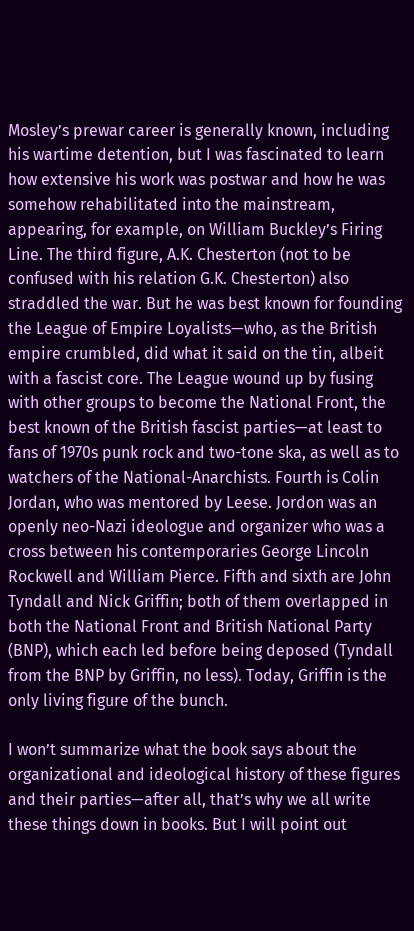Mosley’s prewar career is generally known, including his wartime detention, but I was fascinated to learn how extensive his work was postwar and how he was somehow rehabilitated into the mainstream, appearing, for example, on William Buckley’s Firing Line. The third figure, A.K. Chesterton (not to be confused with his relation G.K. Chesterton) also straddled the war. But he was best known for founding the League of Empire Loyalists—who, as the British empire crumbled, did what it said on the tin, albeit with a fascist core. The League wound up by fusing with other groups to become the National Front, the best known of the British fascist parties—at least to fans of 1970s punk rock and two-tone ska, as well as to watchers of the National-Anarchists. Fourth is Colin Jordan, who was mentored by Leese. Jordon was an openly neo-Nazi ideologue and organizer who was a cross between his contemporaries George Lincoln Rockwell and William Pierce. Fifth and sixth are John Tyndall and Nick Griffin; both of them overlapped in both the National Front and British National Party (BNP), which each led before being deposed (Tyndall from the BNP by Griffin, no less). Today, Griffin is the only living figure of the bunch.

I won’t summarize what the book says about the organizational and ideological history of these figures and their parties—after all, that’s why we all write these things down in books. But I will point out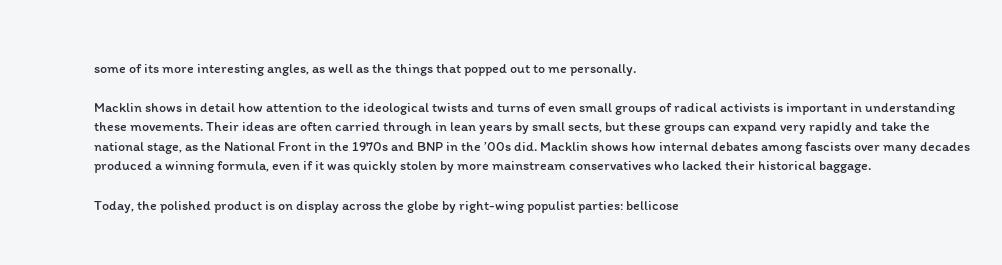some of its more interesting angles, as well as the things that popped out to me personally.

Macklin shows in detail how attention to the ideological twists and turns of even small groups of radical activists is important in understanding these movements. Their ideas are often carried through in lean years by small sects, but these groups can expand very rapidly and take the national stage, as the National Front in the 1970s and BNP in the ’00s did. Macklin shows how internal debates among fascists over many decades produced a winning formula, even if it was quickly stolen by more mainstream conservatives who lacked their historical baggage.

Today, the polished product is on display across the globe by right-wing populist parties: bellicose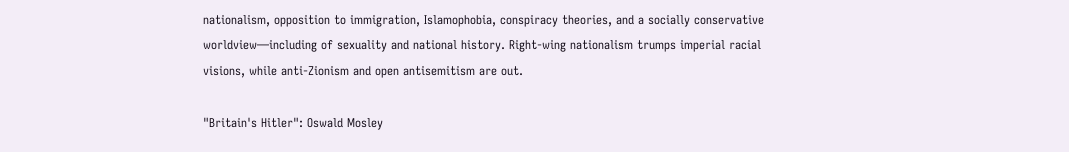nationalism, opposition to immigration, Islamophobia, conspiracy theories, and a socially conservative worldview—including of sexuality and national history. Right-wing nationalism trumps imperial racial visions, while anti-Zionism and open antisemitism are out.

"Britain's Hitler": Oswald Mosley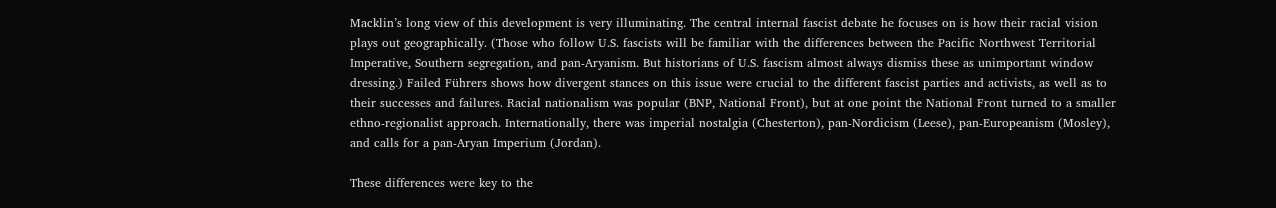Macklin’s long view of this development is very illuminating. The central internal fascist debate he focuses on is how their racial vision plays out geographically. (Those who follow U.S. fascists will be familiar with the differences between the Pacific Northwest Territorial Imperative, Southern segregation, and pan-Aryanism. But historians of U.S. fascism almost always dismiss these as unimportant window dressing.) Failed Führers shows how divergent stances on this issue were crucial to the different fascist parties and activists, as well as to their successes and failures. Racial nationalism was popular (BNP, National Front), but at one point the National Front turned to a smaller ethno-regionalist approach. Internationally, there was imperial nostalgia (Chesterton), pan-Nordicism (Leese), pan-Europeanism (Mosley), and calls for a pan-Aryan Imperium (Jordan).

These differences were key to the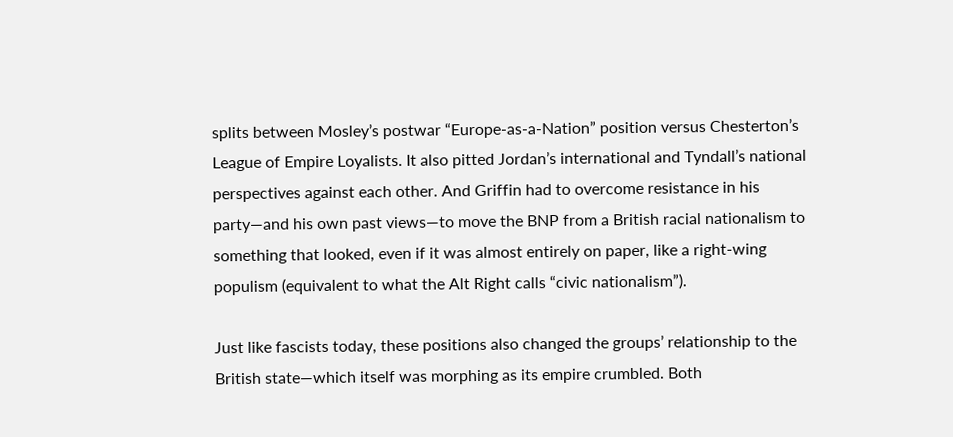splits between Mosley’s postwar “Europe-as-a-Nation” position versus Chesterton’s League of Empire Loyalists. It also pitted Jordan’s international and Tyndall’s national perspectives against each other. And Griffin had to overcome resistance in his party—and his own past views—to move the BNP from a British racial nationalism to something that looked, even if it was almost entirely on paper, like a right-wing populism (equivalent to what the Alt Right calls “civic nationalism”).

Just like fascists today, these positions also changed the groups’ relationship to the British state—which itself was morphing as its empire crumbled. Both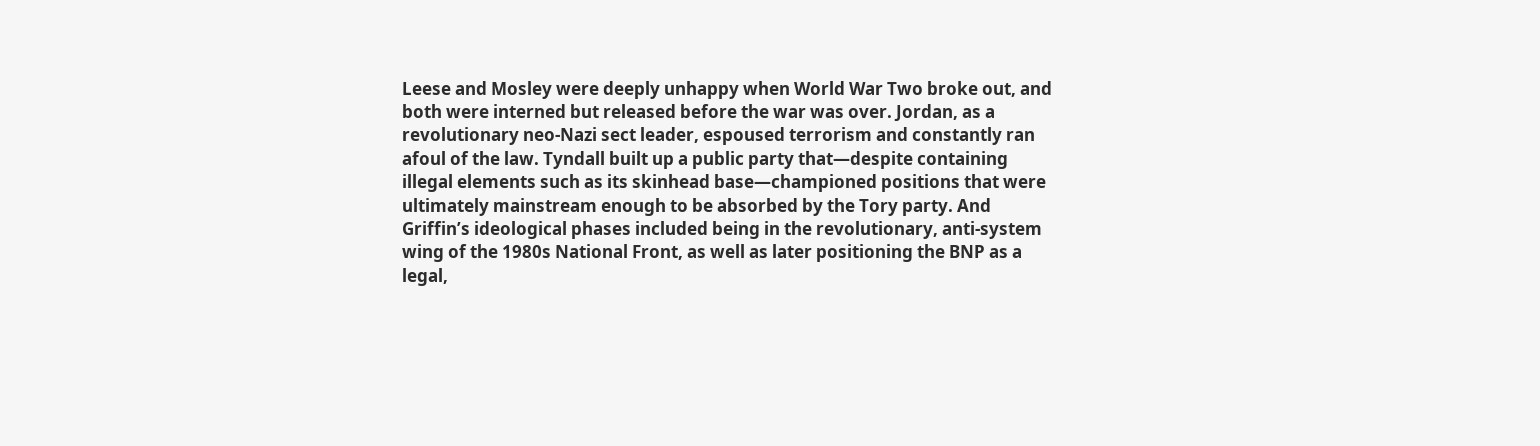Leese and Mosley were deeply unhappy when World War Two broke out, and both were interned but released before the war was over. Jordan, as a revolutionary neo-Nazi sect leader, espoused terrorism and constantly ran afoul of the law. Tyndall built up a public party that—despite containing illegal elements such as its skinhead base—championed positions that were ultimately mainstream enough to be absorbed by the Tory party. And Griffin’s ideological phases included being in the revolutionary, anti-system wing of the 1980s National Front, as well as later positioning the BNP as a legal,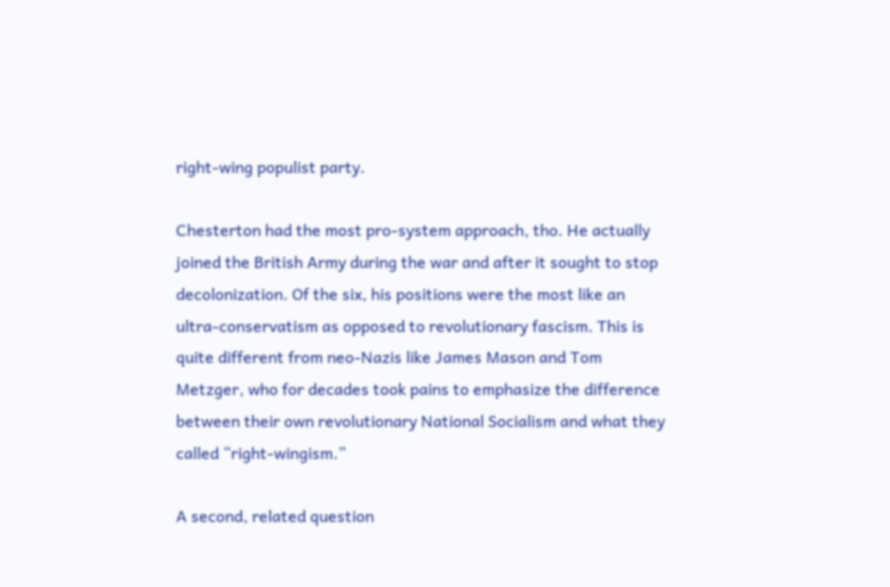right-wing populist party.

Chesterton had the most pro-system approach, tho. He actually joined the British Army during the war and after it sought to stop decolonization. Of the six, his positions were the most like an ultra-conservatism as opposed to revolutionary fascism. This is quite different from neo-Nazis like James Mason and Tom Metzger, who for decades took pains to emphasize the difference between their own revolutionary National Socialism and what they called “right-wingism.”

A second, related question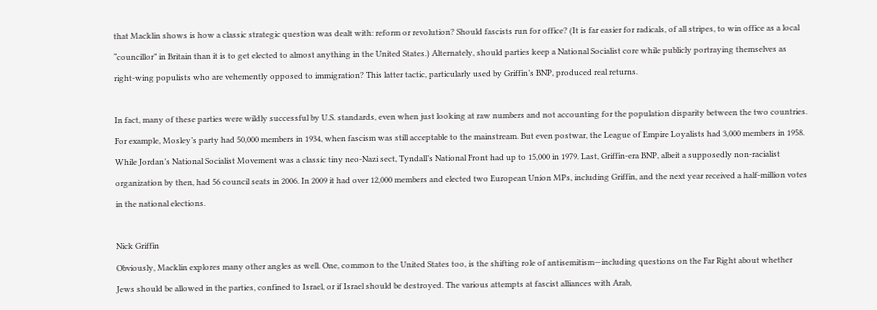that Macklin shows is how a classic strategic question was dealt with: reform or revolution? Should fascists run for office? (It is far easier for radicals, of all stripes, to win office as a local “councillor” in Britain than it is to get elected to almost anything in the United States.) Alternately, should parties keep a National Socialist core while publicly portraying themselves as right-wing populists who are vehemently opposed to immigration? This latter tactic, particularly used by Griffin’s BNP, produced real returns.

In fact, many of these parties were wildly successful by U.S. standards, even when just looking at raw numbers and not accounting for the population disparity between the two countries. For example, Mosley’s party had 50,000 members in 1934, when fascism was still acceptable to the mainstream. But even postwar, the League of Empire Loyalists had 3,000 members in 1958. While Jordan’s National Socialist Movement was a classic tiny neo-Nazi sect, Tyndall’s National Front had up to 15,000 in 1979. Last, Griffin-era BNP, albeit a supposedly non-racialist organization by then, had 56 council seats in 2006. In 2009 it had over 12,000 members and elected two European Union MPs, including Griffin, and the next year received a half-million votes in the national elections.

Nick Griffin
Obviously, Macklin explores many other angles as well. One, common to the United States too, is the shifting role of antisemitism—including questions on the Far Right about whether Jews should be allowed in the parties, confined to Israel, or if Israel should be destroyed. The various attempts at fascist alliances with Arab,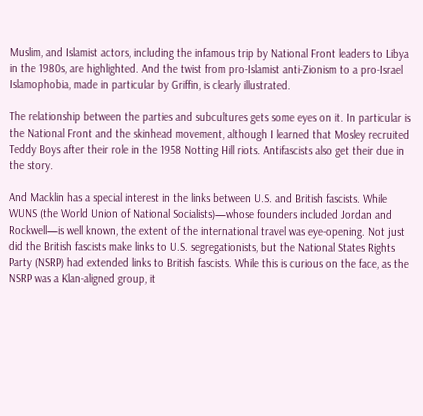Muslim, and Islamist actors, including the infamous trip by National Front leaders to Libya in the 1980s, are highlighted. And the twist from pro-Islamist anti-Zionism to a pro-Israel Islamophobia, made in particular by Griffin, is clearly illustrated.

The relationship between the parties and subcultures gets some eyes on it. In particular is the National Front and the skinhead movement, although I learned that Mosley recruited Teddy Boys after their role in the 1958 Notting Hill riots. Antifascists also get their due in the story.

And Macklin has a special interest in the links between U.S. and British fascists. While WUNS (the World Union of National Socialists)—whose founders included Jordan and Rockwell—is well known, the extent of the international travel was eye-opening. Not just did the British fascists make links to U.S. segregationists, but the National States Rights Party (NSRP) had extended links to British fascists. While this is curious on the face, as the NSRP was a Klan-aligned group, it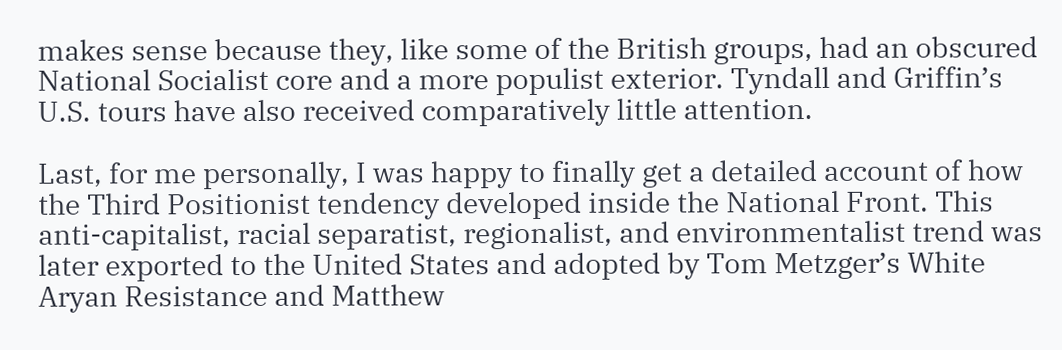makes sense because they, like some of the British groups, had an obscured National Socialist core and a more populist exterior. Tyndall and Griffin’s U.S. tours have also received comparatively little attention.

Last, for me personally, I was happy to finally get a detailed account of how the Third Positionist tendency developed inside the National Front. This anti-capitalist, racial separatist, regionalist, and environmentalist trend was later exported to the United States and adopted by Tom Metzger’s White Aryan Resistance and Matthew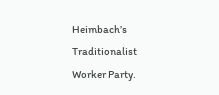Heimbach’s Traditionalist Worker Party.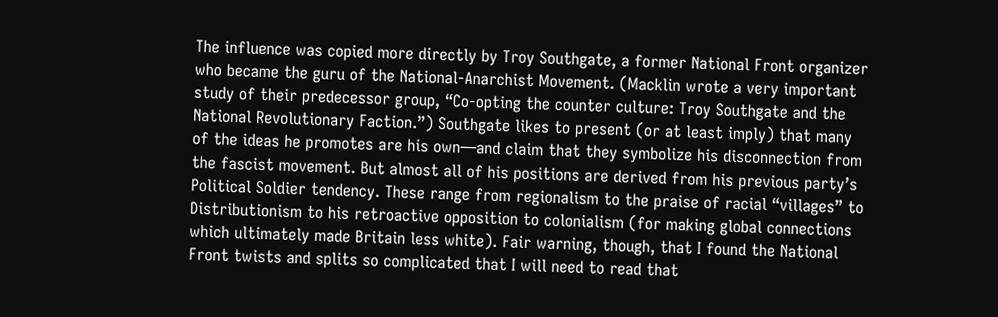The influence was copied more directly by Troy Southgate, a former National Front organizer who became the guru of the National-Anarchist Movement. (Macklin wrote a very important study of their predecessor group, “Co-opting the counter culture: Troy Southgate and the National Revolutionary Faction.”) Southgate likes to present (or at least imply) that many of the ideas he promotes are his own—and claim that they symbolize his disconnection from the fascist movement. But almost all of his positions are derived from his previous party’s Political Soldier tendency. These range from regionalism to the praise of racial “villages” to Distributionism to his retroactive opposition to colonialism (for making global connections which ultimately made Britain less white). Fair warning, though, that I found the National Front twists and splits so complicated that I will need to read that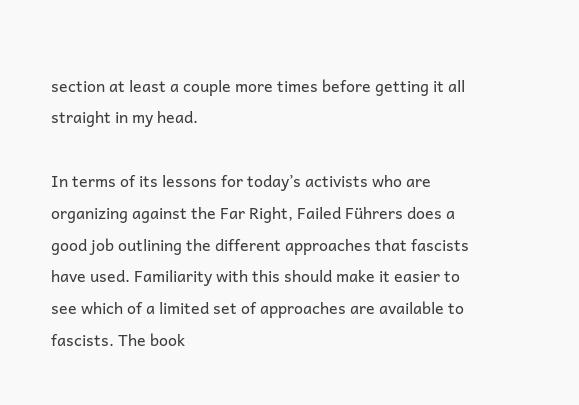section at least a couple more times before getting it all straight in my head.

In terms of its lessons for today’s activists who are organizing against the Far Right, Failed Führers does a good job outlining the different approaches that fascists have used. Familiarity with this should make it easier to see which of a limited set of approaches are available to fascists. The book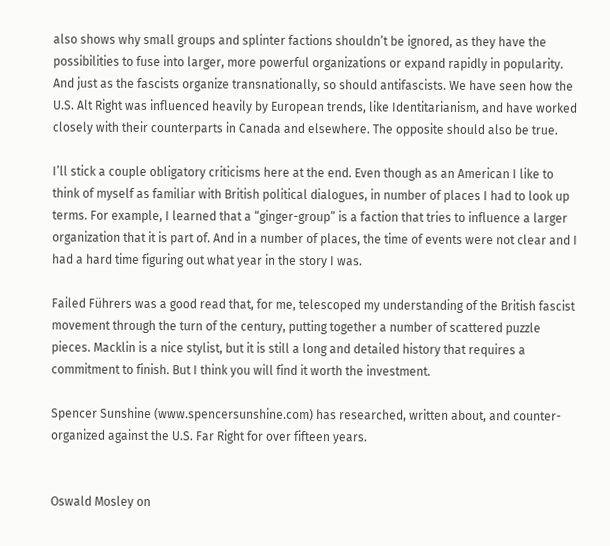also shows why small groups and splinter factions shouldn’t be ignored, as they have the possibilities to fuse into larger, more powerful organizations or expand rapidly in popularity. And just as the fascists organize transnationally, so should antifascists. We have seen how the U.S. Alt Right was influenced heavily by European trends, like Identitarianism, and have worked closely with their counterparts in Canada and elsewhere. The opposite should also be true.

I’ll stick a couple obligatory criticisms here at the end. Even though as an American I like to think of myself as familiar with British political dialogues, in number of places I had to look up terms. For example, I learned that a “ginger-group” is a faction that tries to influence a larger organization that it is part of. And in a number of places, the time of events were not clear and I had a hard time figuring out what year in the story I was.

Failed Führers was a good read that, for me, telescoped my understanding of the British fascist movement through the turn of the century, putting together a number of scattered puzzle pieces. Macklin is a nice stylist, but it is still a long and detailed history that requires a commitment to finish. But I think you will find it worth the investment.

Spencer Sunshine (www.spencersunshine.com) has researched, written about, and counter-organized against the U.S. Far Right for over fifteen years.


Oswald Mosley on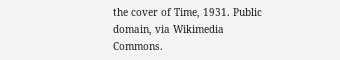the cover of Time, 1931. Public domain, via Wikimedia Commons.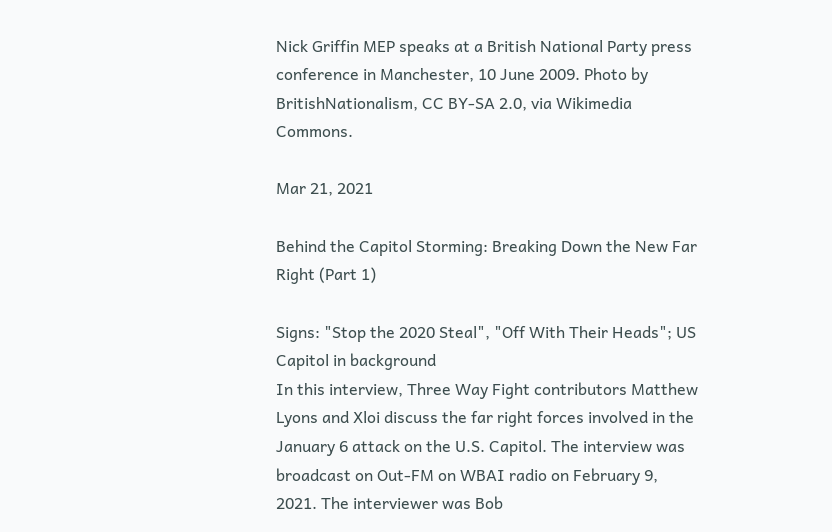Nick Griffin MEP speaks at a British National Party press conference in Manchester, 10 June 2009. Photo by BritishNationalism, CC BY-SA 2.0, via Wikimedia Commons.

Mar 21, 2021

Behind the Capitol Storming: Breaking Down the New Far Right (Part 1)

Signs: "Stop the 2020 Steal", "Off With Their Heads"; US Capitol in background
In this interview, Three Way Fight contributors Matthew Lyons and Xloi discuss the far right forces involved in the January 6 attack on the U.S. Capitol. The interview was broadcast on Out-FM on WBAI radio on February 9, 2021. The interviewer was Bob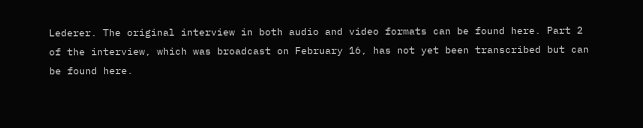Lederer. The original interview in both audio and video formats can be found here. Part 2 of the interview, which was broadcast on February 16, has not yet been transcribed but can be found here.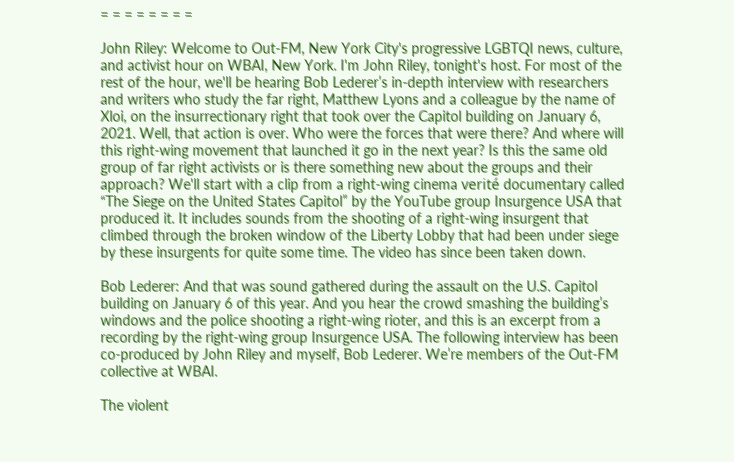= = = = = = = =

John Riley: Welcome to Out-FM, New York City's progressive LGBTQI news, culture, and activist hour on WBAI, New York. I'm John Riley, tonight's host. For most of the rest of the hour, we'll be hearing Bob Lederer’s in-depth interview with researchers and writers who study the far right, Matthew Lyons and a colleague by the name of Xloi, on the insurrectionary right that took over the Capitol building on January 6, 2021. Well, that action is over. Who were the forces that were there? And where will this right-wing movement that launched it go in the next year? Is this the same old group of far right activists or is there something new about the groups and their approach? We'll start with a clip from a right-wing cinema verité documentary called “The Siege on the United States Capitol” by the YouTube group Insurgence USA that produced it. It includes sounds from the shooting of a right-wing insurgent that climbed through the broken window of the Liberty Lobby that had been under siege by these insurgents for quite some time. The video has since been taken down.

Bob Lederer: And that was sound gathered during the assault on the U.S. Capitol building on January 6 of this year. And you hear the crowd smashing the building’s windows and the police shooting a right-wing rioter, and this is an excerpt from a recording by the right-wing group Insurgence USA. The following interview has been co-produced by John Riley and myself, Bob Lederer. We’re members of the Out-FM collective at WBAI.

The violent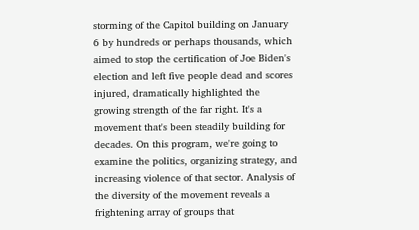storming of the Capitol building on January 6 by hundreds or perhaps thousands, which aimed to stop the certification of Joe Biden's election and left five people dead and scores injured, dramatically highlighted the growing strength of the far right. It's a movement that's been steadily building for decades. On this program, we're going to examine the politics, organizing strategy, and increasing violence of that sector. Analysis of the diversity of the movement reveals a frightening array of groups that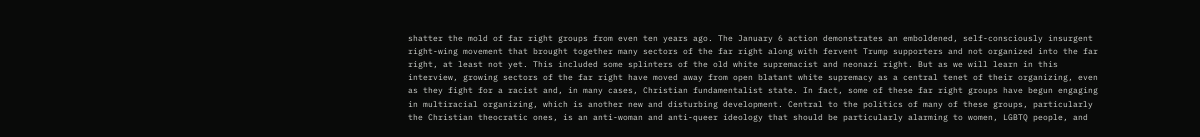shatter the mold of far right groups from even ten years ago. The January 6 action demonstrates an emboldened, self-consciously insurgent right-wing movement that brought together many sectors of the far right along with fervent Trump supporters and not organized into the far right, at least not yet. This included some splinters of the old white supremacist and neonazi right. But as we will learn in this interview, growing sectors of the far right have moved away from open blatant white supremacy as a central tenet of their organizing, even as they fight for a racist and, in many cases, Christian fundamentalist state. In fact, some of these far right groups have begun engaging in multiracial organizing, which is another new and disturbing development. Central to the politics of many of these groups, particularly the Christian theocratic ones, is an anti-woman and anti-queer ideology that should be particularly alarming to women, LGBTQ people, and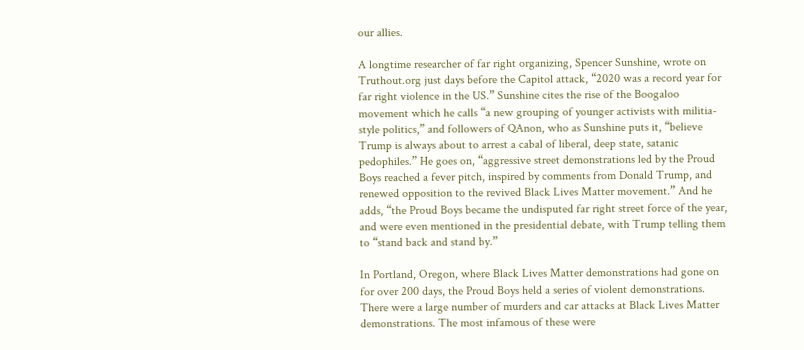our allies.

A longtime researcher of far right organizing, Spencer Sunshine, wrote on Truthout.org just days before the Capitol attack, “2020 was a record year for far right violence in the US.” Sunshine cites the rise of the Boogaloo movement which he calls “a new grouping of younger activists with militia-style politics,” and followers of QAnon, who as Sunshine puts it, “believe Trump is always about to arrest a cabal of liberal, deep state, satanic pedophiles.” He goes on, “aggressive street demonstrations led by the Proud Boys reached a fever pitch, inspired by comments from Donald Trump, and renewed opposition to the revived Black Lives Matter movement.” And he adds, “the Proud Boys became the undisputed far right street force of the year, and were even mentioned in the presidential debate, with Trump telling them to “stand back and stand by.”

In Portland, Oregon, where Black Lives Matter demonstrations had gone on for over 200 days, the Proud Boys held a series of violent demonstrations. There were a large number of murders and car attacks at Black Lives Matter demonstrations. The most infamous of these were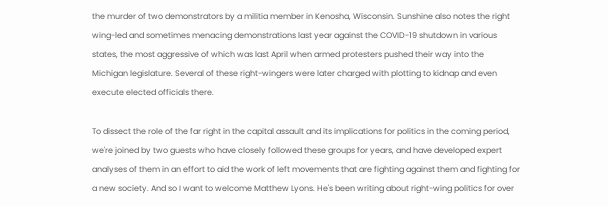the murder of two demonstrators by a militia member in Kenosha, Wisconsin. Sunshine also notes the right wing-led and sometimes menacing demonstrations last year against the COVID-19 shutdown in various states, the most aggressive of which was last April when armed protesters pushed their way into the Michigan legislature. Several of these right-wingers were later charged with plotting to kidnap and even execute elected officials there.

To dissect the role of the far right in the capital assault and its implications for politics in the coming period, we're joined by two guests who have closely followed these groups for years, and have developed expert analyses of them in an effort to aid the work of left movements that are fighting against them and fighting for a new society. And so I want to welcome Matthew Lyons. He's been writing about right-wing politics for over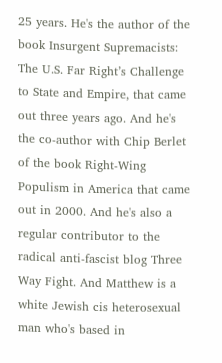25 years. He's the author of the book Insurgent Supremacists: The U.S. Far Right’s Challenge to State and Empire, that came out three years ago. And he's the co-author with Chip Berlet of the book Right-Wing Populism in America that came out in 2000. And he's also a regular contributor to the radical anti-fascist blog Three Way Fight. And Matthew is a white Jewish cis heterosexual man who's based in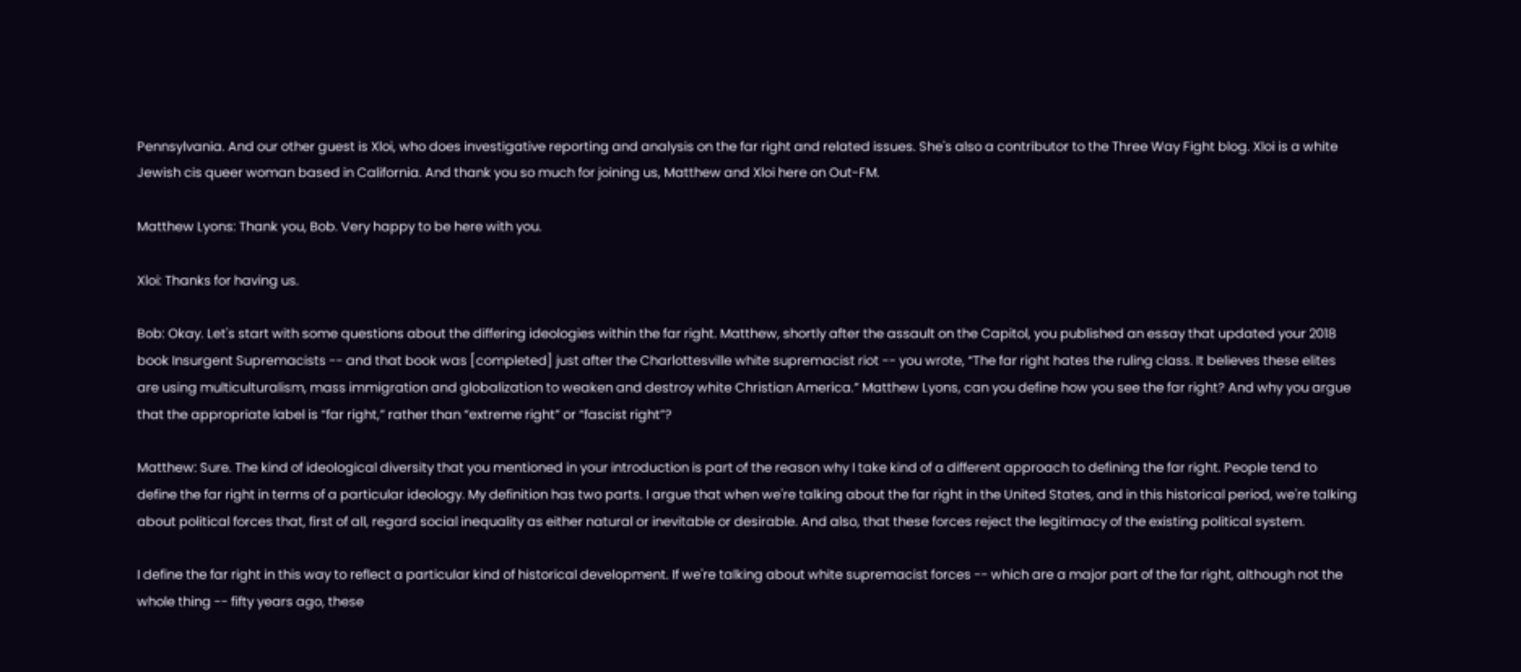Pennsylvania. And our other guest is Xloi, who does investigative reporting and analysis on the far right and related issues. She's also a contributor to the Three Way Fight blog. Xloi is a white Jewish cis queer woman based in California. And thank you so much for joining us, Matthew and Xloi here on Out-FM.

Matthew Lyons: Thank you, Bob. Very happy to be here with you.

Xloi: Thanks for having us.

Bob: Okay. Let's start with some questions about the differing ideologies within the far right. Matthew, shortly after the assault on the Capitol, you published an essay that updated your 2018 book Insurgent Supremacists -- and that book was [completed] just after the Charlottesville white supremacist riot -- you wrote, “The far right hates the ruling class. It believes these elites are using multiculturalism, mass immigration and globalization to weaken and destroy white Christian America.” Matthew Lyons, can you define how you see the far right? And why you argue that the appropriate label is “far right,” rather than “extreme right” or “fascist right”?

Matthew: Sure. The kind of ideological diversity that you mentioned in your introduction is part of the reason why I take kind of a different approach to defining the far right. People tend to define the far right in terms of a particular ideology. My definition has two parts. I argue that when we're talking about the far right in the United States, and in this historical period, we're talking about political forces that, first of all, regard social inequality as either natural or inevitable or desirable. And also, that these forces reject the legitimacy of the existing political system.

I define the far right in this way to reflect a particular kind of historical development. If we're talking about white supremacist forces -- which are a major part of the far right, although not the whole thing -- fifty years ago, these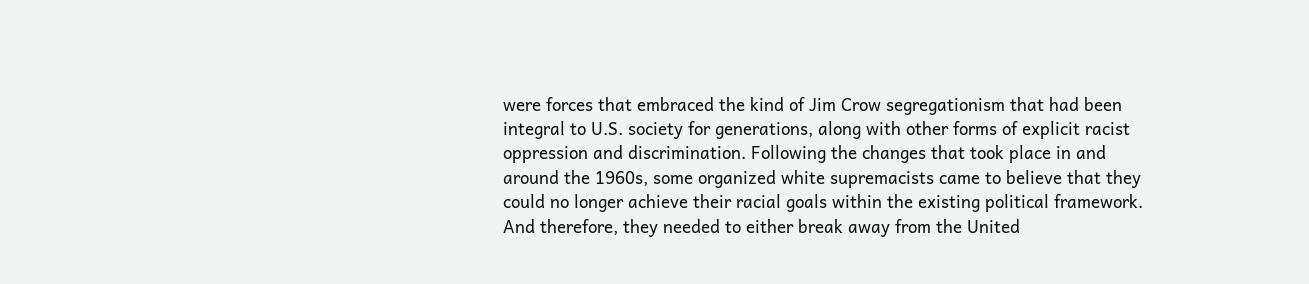were forces that embraced the kind of Jim Crow segregationism that had been integral to U.S. society for generations, along with other forms of explicit racist oppression and discrimination. Following the changes that took place in and around the 1960s, some organized white supremacists came to believe that they could no longer achieve their racial goals within the existing political framework. And therefore, they needed to either break away from the United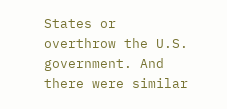States or overthrow the U.S. government. And there were similar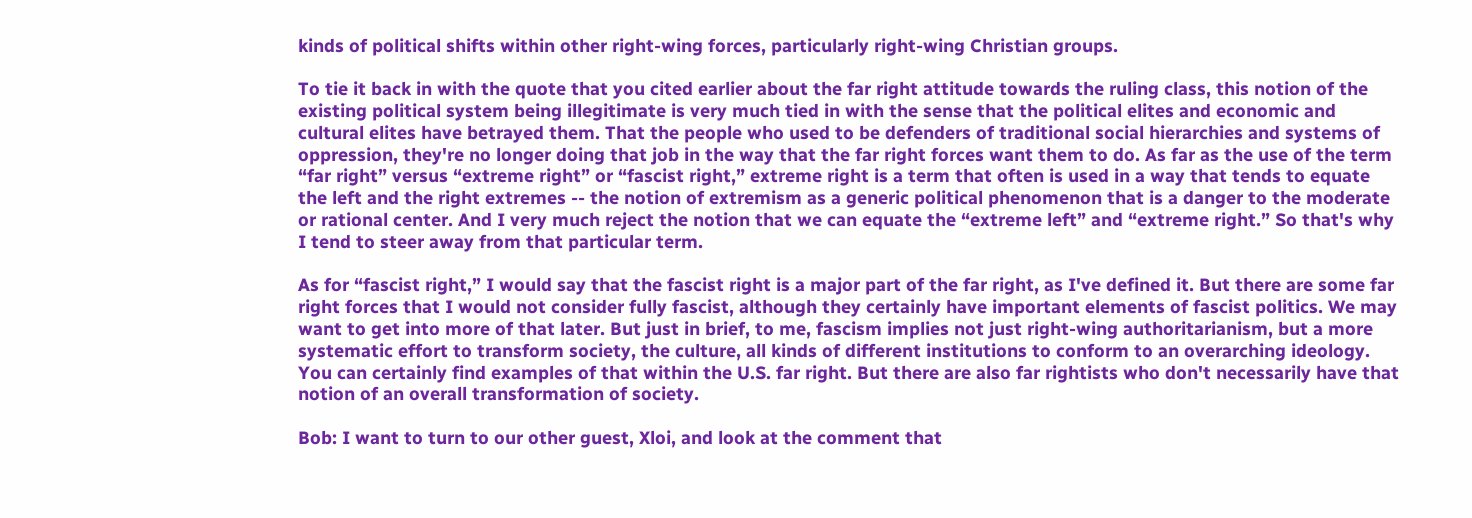kinds of political shifts within other right-wing forces, particularly right-wing Christian groups.

To tie it back in with the quote that you cited earlier about the far right attitude towards the ruling class, this notion of the existing political system being illegitimate is very much tied in with the sense that the political elites and economic and cultural elites have betrayed them. That the people who used to be defenders of traditional social hierarchies and systems of oppression, they're no longer doing that job in the way that the far right forces want them to do. As far as the use of the term “far right” versus “extreme right” or “fascist right,” extreme right is a term that often is used in a way that tends to equate the left and the right extremes -- the notion of extremism as a generic political phenomenon that is a danger to the moderate or rational center. And I very much reject the notion that we can equate the “extreme left” and “extreme right.” So that's why I tend to steer away from that particular term.

As for “fascist right,” I would say that the fascist right is a major part of the far right, as I've defined it. But there are some far right forces that I would not consider fully fascist, although they certainly have important elements of fascist politics. We may want to get into more of that later. But just in brief, to me, fascism implies not just right-wing authoritarianism, but a more systematic effort to transform society, the culture, all kinds of different institutions to conform to an overarching ideology. You can certainly find examples of that within the U.S. far right. But there are also far rightists who don't necessarily have that notion of an overall transformation of society.

Bob: I want to turn to our other guest, Xloi, and look at the comment that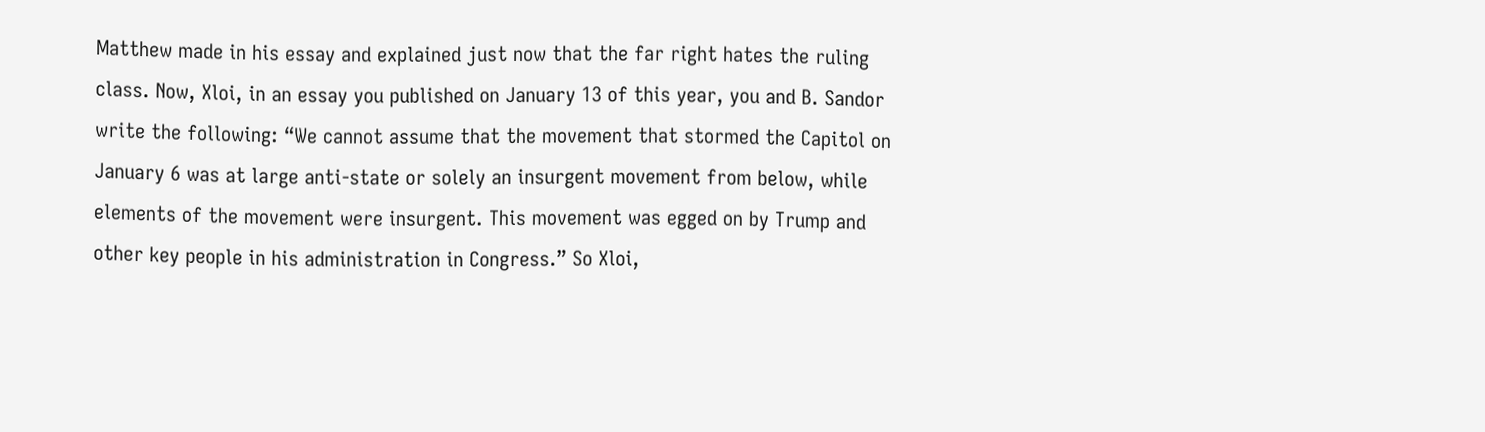Matthew made in his essay and explained just now that the far right hates the ruling class. Now, Xloi, in an essay you published on January 13 of this year, you and B. Sandor write the following: “We cannot assume that the movement that stormed the Capitol on January 6 was at large anti-state or solely an insurgent movement from below, while elements of the movement were insurgent. This movement was egged on by Trump and other key people in his administration in Congress.” So Xloi,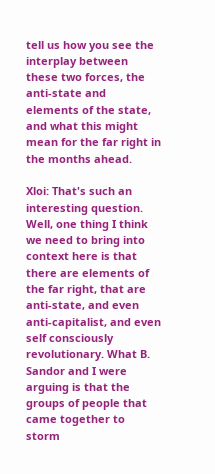tell us how you see the interplay between these two forces, the anti-state and elements of the state, and what this might mean for the far right in the months ahead.

Xloi: That's such an interesting question. Well, one thing I think we need to bring into context here is that there are elements of the far right, that are anti-state, and even anti-capitalist, and even self consciously revolutionary. What B. Sandor and I were arguing is that the groups of people that came together to storm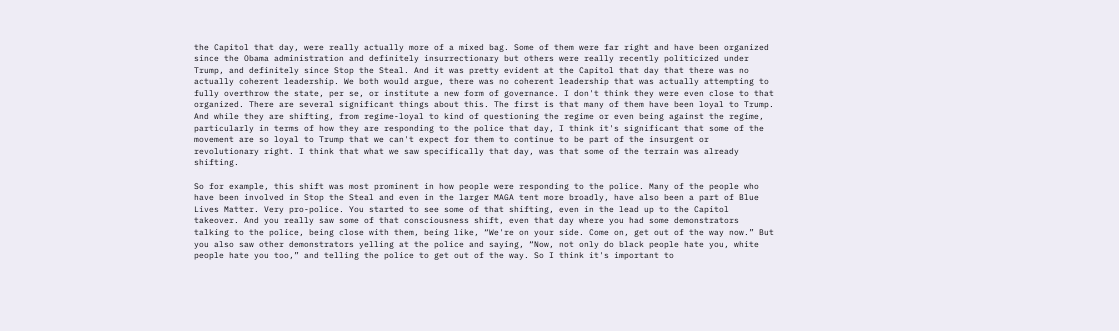the Capitol that day, were really actually more of a mixed bag. Some of them were far right and have been organized since the Obama administration and definitely insurrectionary but others were really recently politicized under Trump, and definitely since Stop the Steal. And it was pretty evident at the Capitol that day that there was no actually coherent leadership. We both would argue, there was no coherent leadership that was actually attempting to fully overthrow the state, per se, or institute a new form of governance. I don't think they were even close to that organized. There are several significant things about this. The first is that many of them have been loyal to Trump. And while they are shifting, from regime-loyal to kind of questioning the regime or even being against the regime, particularly in terms of how they are responding to the police that day, I think it's significant that some of the movement are so loyal to Trump that we can't expect for them to continue to be part of the insurgent or revolutionary right. I think that what we saw specifically that day, was that some of the terrain was already shifting.

So for example, this shift was most prominent in how people were responding to the police. Many of the people who have been involved in Stop the Steal and even in the larger MAGA tent more broadly, have also been a part of Blue Lives Matter. Very pro-police. You started to see some of that shifting, even in the lead up to the Capitol takeover. And you really saw some of that consciousness shift, even that day where you had some demonstrators talking to the police, being close with them, being like, “We're on your side. Come on, get out of the way now.” But you also saw other demonstrators yelling at the police and saying, “Now, not only do black people hate you, white people hate you too,” and telling the police to get out of the way. So I think it's important to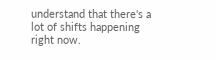understand that there's a lot of shifts happening right now.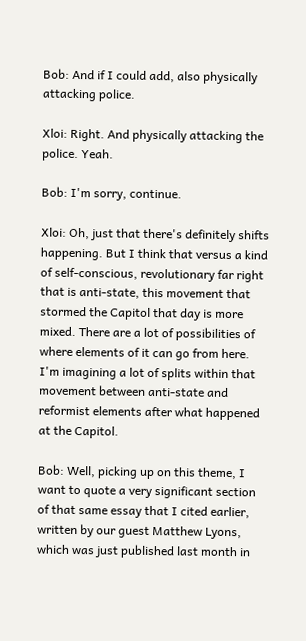Bob: And if I could add, also physically attacking police.

Xloi: Right. And physically attacking the police. Yeah.

Bob: I'm sorry, continue.

Xloi: Oh, just that there's definitely shifts happening. But I think that versus a kind of self-conscious, revolutionary far right that is anti-state, this movement that stormed the Capitol that day is more mixed. There are a lot of possibilities of where elements of it can go from here. I'm imagining a lot of splits within that movement between anti-state and reformist elements after what happened at the Capitol.

Bob: Well, picking up on this theme, I want to quote a very significant section of that same essay that I cited earlier, written by our guest Matthew Lyons, which was just published last month in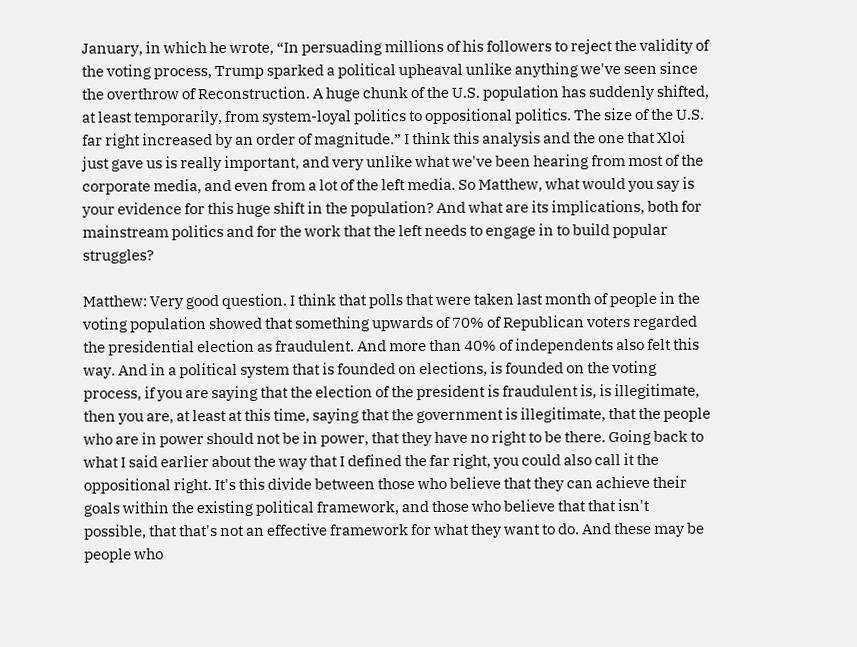January, in which he wrote, “In persuading millions of his followers to reject the validity of the voting process, Trump sparked a political upheaval unlike anything we've seen since the overthrow of Reconstruction. A huge chunk of the U.S. population has suddenly shifted, at least temporarily, from system-loyal politics to oppositional politics. The size of the U.S. far right increased by an order of magnitude.” I think this analysis and the one that Xloi just gave us is really important, and very unlike what we've been hearing from most of the corporate media, and even from a lot of the left media. So Matthew, what would you say is your evidence for this huge shift in the population? And what are its implications, both for mainstream politics and for the work that the left needs to engage in to build popular struggles?

Matthew: Very good question. I think that polls that were taken last month of people in the voting population showed that something upwards of 70% of Republican voters regarded the presidential election as fraudulent. And more than 40% of independents also felt this way. And in a political system that is founded on elections, is founded on the voting process, if you are saying that the election of the president is fraudulent is, is illegitimate, then you are, at least at this time, saying that the government is illegitimate, that the people who are in power should not be in power, that they have no right to be there. Going back to what I said earlier about the way that I defined the far right, you could also call it the oppositional right. It's this divide between those who believe that they can achieve their goals within the existing political framework, and those who believe that that isn't possible, that that's not an effective framework for what they want to do. And these may be people who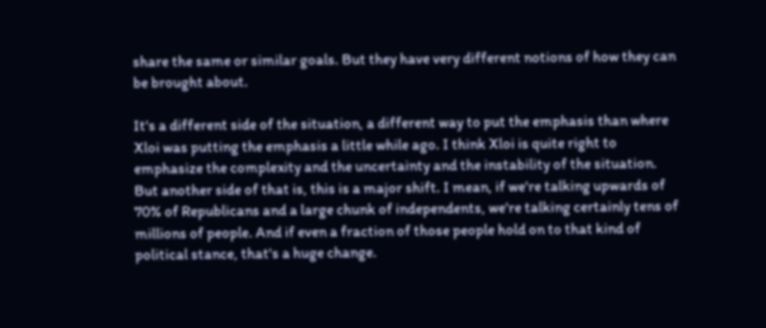share the same or similar goals. But they have very different notions of how they can be brought about.

It's a different side of the situation, a different way to put the emphasis than where Xloi was putting the emphasis a little while ago. I think Xloi is quite right to emphasize the complexity and the uncertainty and the instability of the situation. But another side of that is, this is a major shift. I mean, if we're talking upwards of 70% of Republicans and a large chunk of independents, we're talking certainly tens of millions of people. And if even a fraction of those people hold on to that kind of political stance, that's a huge change.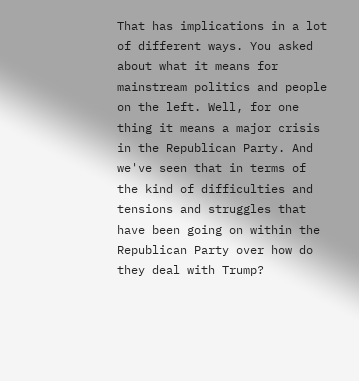That has implications in a lot of different ways. You asked about what it means for mainstream politics and people on the left. Well, for one thing it means a major crisis in the Republican Party. And we've seen that in terms of the kind of difficulties and tensions and struggles that have been going on within the Republican Party over how do they deal with Trump?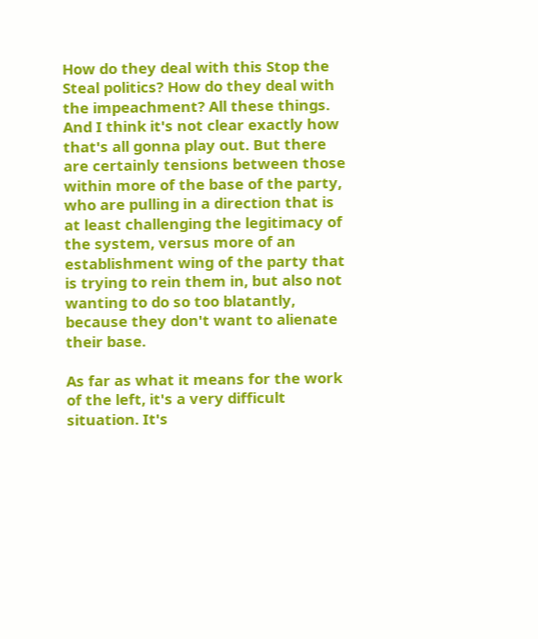How do they deal with this Stop the Steal politics? How do they deal with the impeachment? All these things. And I think it's not clear exactly how that's all gonna play out. But there are certainly tensions between those within more of the base of the party, who are pulling in a direction that is at least challenging the legitimacy of the system, versus more of an establishment wing of the party that is trying to rein them in, but also not wanting to do so too blatantly, because they don't want to alienate their base.

As far as what it means for the work of the left, it's a very difficult situation. It's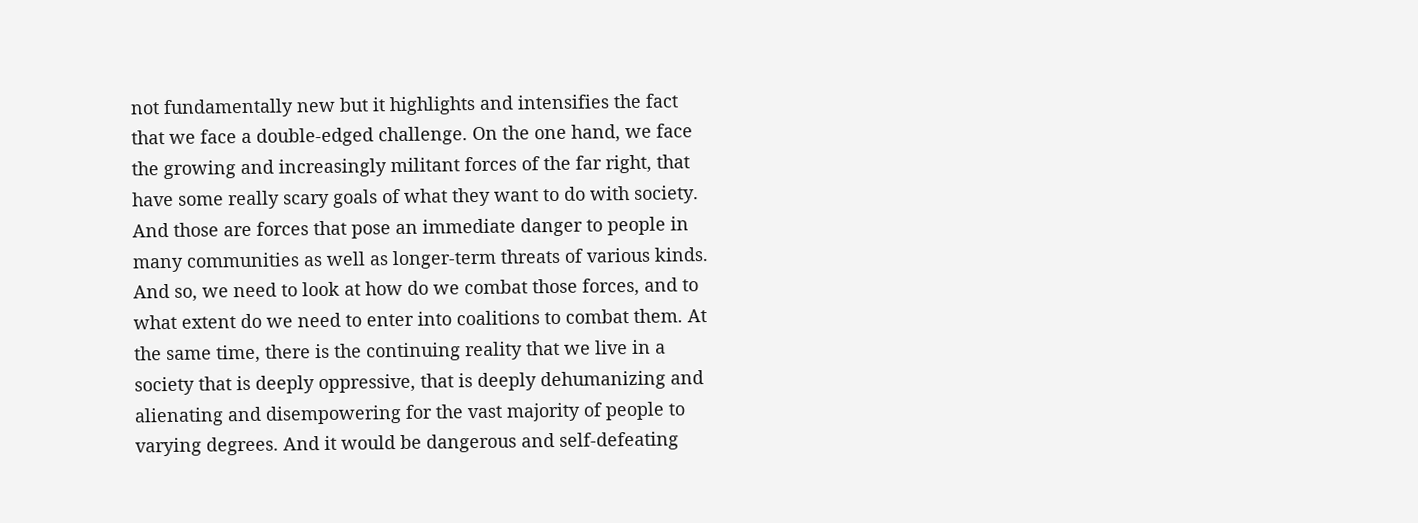not fundamentally new but it highlights and intensifies the fact that we face a double-edged challenge. On the one hand, we face the growing and increasingly militant forces of the far right, that have some really scary goals of what they want to do with society. And those are forces that pose an immediate danger to people in many communities as well as longer-term threats of various kinds. And so, we need to look at how do we combat those forces, and to what extent do we need to enter into coalitions to combat them. At the same time, there is the continuing reality that we live in a society that is deeply oppressive, that is deeply dehumanizing and alienating and disempowering for the vast majority of people to varying degrees. And it would be dangerous and self-defeating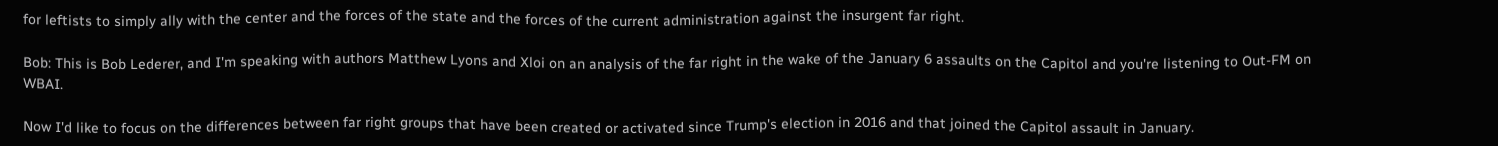for leftists to simply ally with the center and the forces of the state and the forces of the current administration against the insurgent far right.

Bob: This is Bob Lederer, and I'm speaking with authors Matthew Lyons and Xloi on an analysis of the far right in the wake of the January 6 assaults on the Capitol and you're listening to Out-FM on WBAI.

Now I'd like to focus on the differences between far right groups that have been created or activated since Trump's election in 2016 and that joined the Capitol assault in January.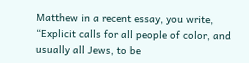Matthew in a recent essay, you write, “Explicit calls for all people of color, and usually all Jews, to be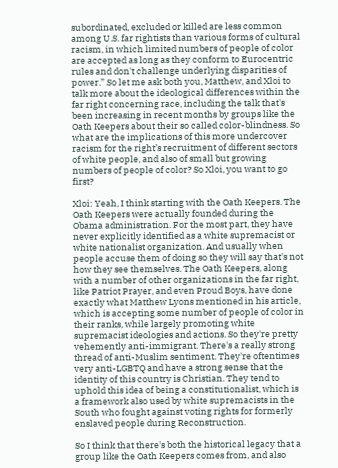subordinated, excluded or killed are less common among U.S. far rightists than various forms of cultural racism, in which limited numbers of people of color are accepted as long as they conform to Eurocentric rules and don't challenge underlying disparities of power.” So let me ask both you, Matthew, and Xloi to talk more about the ideological differences within the far right concerning race, including the talk that's been increasing in recent months by groups like the Oath Keepers about their so called color-blindness. So what are the implications of this more undercover racism for the right’s recruitment of different sectors of white people, and also of small but growing numbers of people of color? So Xloi, you want to go first?

Xloi: Yeah, I think starting with the Oath Keepers. The Oath Keepers were actually founded during the Obama administration. For the most part, they have never explicitly identified as a white supremacist or white nationalist organization. And usually when people accuse them of doing so they will say that's not how they see themselves. The Oath Keepers, along with a number of other organizations in the far right, like Patriot Prayer, and even Proud Boys, have done exactly what Matthew Lyons mentioned in his article, which is accepting some number of people of color in their ranks, while largely promoting white supremacist ideologies and actions. So they're pretty vehemently anti-immigrant. There's a really strong thread of anti-Muslim sentiment. They're oftentimes very anti-LGBTQ and have a strong sense that the identity of this country is Christian. They tend to uphold this idea of being a constitutionalist, which is a framework also used by white supremacists in the South who fought against voting rights for formerly enslaved people during Reconstruction.

So I think that there's both the historical legacy that a group like the Oath Keepers comes from, and also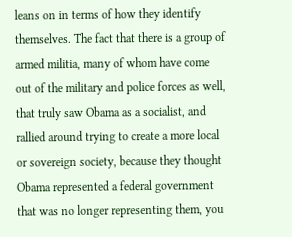leans on in terms of how they identify themselves. The fact that there is a group of armed militia, many of whom have come out of the military and police forces as well, that truly saw Obama as a socialist, and rallied around trying to create a more local or sovereign society, because they thought Obama represented a federal government that was no longer representing them, you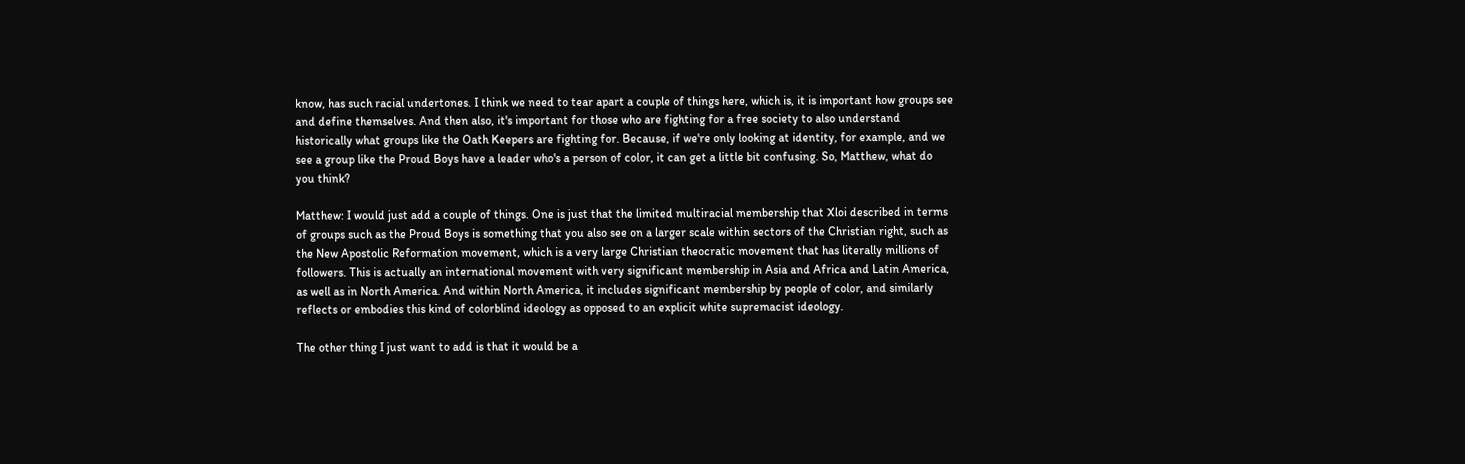know, has such racial undertones. I think we need to tear apart a couple of things here, which is, it is important how groups see and define themselves. And then also, it's important for those who are fighting for a free society to also understand historically what groups like the Oath Keepers are fighting for. Because, if we're only looking at identity, for example, and we see a group like the Proud Boys have a leader who's a person of color, it can get a little bit confusing. So, Matthew, what do you think?

Matthew: I would just add a couple of things. One is just that the limited multiracial membership that Xloi described in terms of groups such as the Proud Boys is something that you also see on a larger scale within sectors of the Christian right, such as the New Apostolic Reformation movement, which is a very large Christian theocratic movement that has literally millions of followers. This is actually an international movement with very significant membership in Asia and Africa and Latin America, as well as in North America. And within North America, it includes significant membership by people of color, and similarly reflects or embodies this kind of colorblind ideology as opposed to an explicit white supremacist ideology.

The other thing I just want to add is that it would be a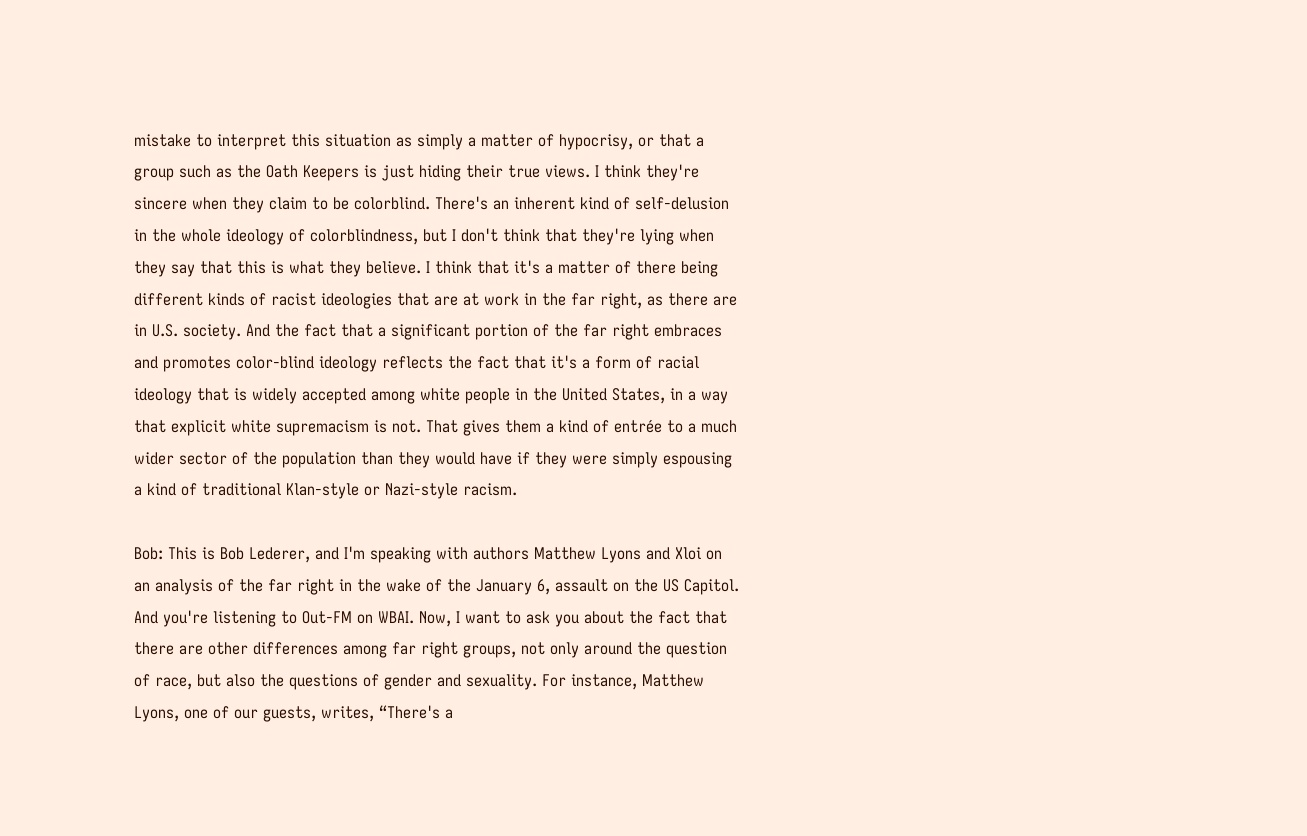mistake to interpret this situation as simply a matter of hypocrisy, or that a group such as the Oath Keepers is just hiding their true views. I think they're sincere when they claim to be colorblind. There's an inherent kind of self-delusion in the whole ideology of colorblindness, but I don't think that they're lying when they say that this is what they believe. I think that it's a matter of there being different kinds of racist ideologies that are at work in the far right, as there are in U.S. society. And the fact that a significant portion of the far right embraces and promotes color-blind ideology reflects the fact that it's a form of racial ideology that is widely accepted among white people in the United States, in a way that explicit white supremacism is not. That gives them a kind of entrée to a much wider sector of the population than they would have if they were simply espousing a kind of traditional Klan-style or Nazi-style racism.

Bob: This is Bob Lederer, and I'm speaking with authors Matthew Lyons and Xloi on an analysis of the far right in the wake of the January 6, assault on the US Capitol. And you're listening to Out-FM on WBAI. Now, I want to ask you about the fact that there are other differences among far right groups, not only around the question of race, but also the questions of gender and sexuality. For instance, Matthew Lyons, one of our guests, writes, “There's a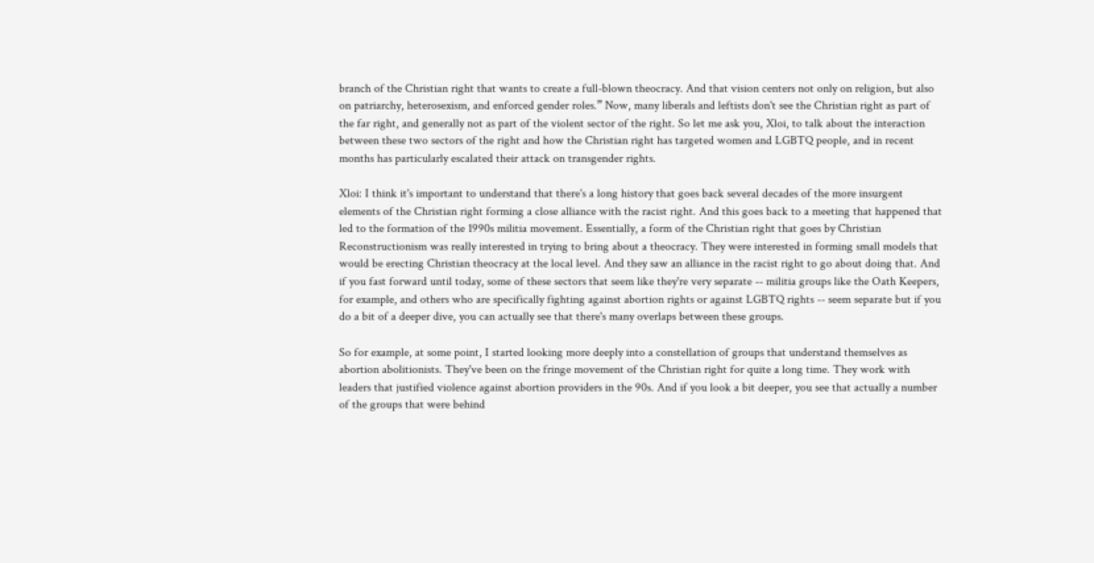branch of the Christian right that wants to create a full-blown theocracy. And that vision centers not only on religion, but also on patriarchy, heterosexism, and enforced gender roles.” Now, many liberals and leftists don't see the Christian right as part of the far right, and generally not as part of the violent sector of the right. So let me ask you, Xloi, to talk about the interaction between these two sectors of the right and how the Christian right has targeted women and LGBTQ people, and in recent months has particularly escalated their attack on transgender rights.

Xloi: I think it's important to understand that there's a long history that goes back several decades of the more insurgent elements of the Christian right forming a close alliance with the racist right. And this goes back to a meeting that happened that led to the formation of the 1990s militia movement. Essentially, a form of the Christian right that goes by Christian Reconstructionism was really interested in trying to bring about a theocracy. They were interested in forming small models that would be erecting Christian theocracy at the local level. And they saw an alliance in the racist right to go about doing that. And if you fast forward until today, some of these sectors that seem like they're very separate -- militia groups like the Oath Keepers, for example, and others who are specifically fighting against abortion rights or against LGBTQ rights -- seem separate but if you do a bit of a deeper dive, you can actually see that there's many overlaps between these groups.

So for example, at some point, I started looking more deeply into a constellation of groups that understand themselves as abortion abolitionists. They've been on the fringe movement of the Christian right for quite a long time. They work with leaders that justified violence against abortion providers in the 90s. And if you look a bit deeper, you see that actually a number of the groups that were behind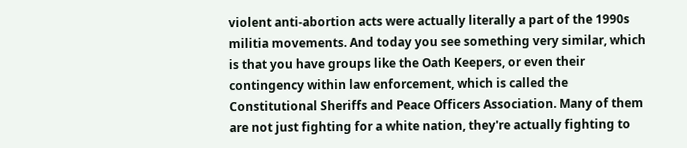violent anti-abortion acts were actually literally a part of the 1990s militia movements. And today you see something very similar, which is that you have groups like the Oath Keepers, or even their contingency within law enforcement, which is called the Constitutional Sheriffs and Peace Officers Association. Many of them are not just fighting for a white nation, they're actually fighting to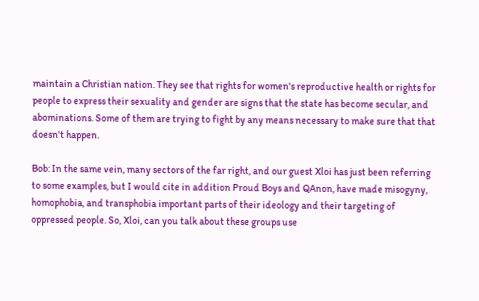maintain a Christian nation. They see that rights for women's reproductive health or rights for people to express their sexuality and gender are signs that the state has become secular, and abominations. Some of them are trying to fight by any means necessary to make sure that that doesn't happen.

Bob: In the same vein, many sectors of the far right, and our guest Xloi has just been referring to some examples, but I would cite in addition Proud Boys and QAnon, have made misogyny, homophobia, and transphobia important parts of their ideology and their targeting of oppressed people. So, Xloi, can you talk about these groups use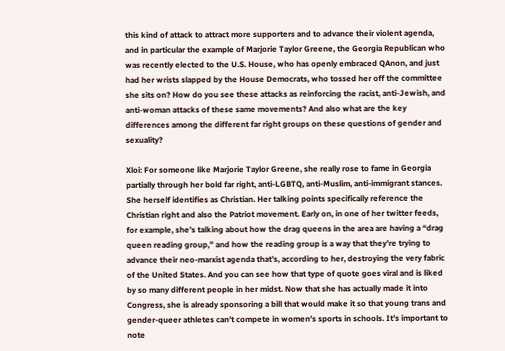this kind of attack to attract more supporters and to advance their violent agenda, and in particular the example of Marjorie Taylor Greene, the Georgia Republican who was recently elected to the U.S. House, who has openly embraced QAnon, and just had her wrists slapped by the House Democrats, who tossed her off the committee she sits on? How do you see these attacks as reinforcing the racist, anti-Jewish, and anti-woman attacks of these same movements? And also what are the key differences among the different far right groups on these questions of gender and sexuality?

Xloi: For someone like Marjorie Taylor Greene, she really rose to fame in Georgia partially through her bold far right, anti-LGBTQ, anti-Muslim, anti-immigrant stances. She herself identifies as Christian. Her talking points specifically reference the Christian right and also the Patriot movement. Early on, in one of her twitter feeds, for example, she’s talking about how the drag queens in the area are having a “drag queen reading group,” and how the reading group is a way that they’re trying to advance their neo-marxist agenda that’s, according to her, destroying the very fabric of the United States. And you can see how that type of quote goes viral and is liked by so many different people in her midst. Now that she has actually made it into Congress, she is already sponsoring a bill that would make it so that young trans and gender-queer athletes can’t compete in women’s sports in schools. It’s important to note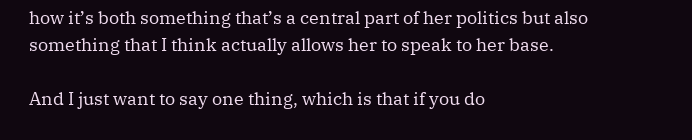how it’s both something that’s a central part of her politics but also something that I think actually allows her to speak to her base.

And I just want to say one thing, which is that if you do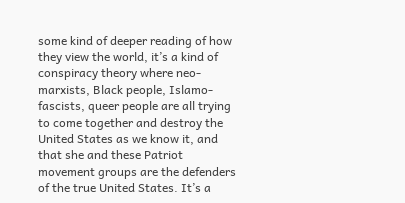some kind of deeper reading of how they view the world, it’s a kind of conspiracy theory where neo-marxists, Black people, Islamo-fascists, queer people are all trying to come together and destroy the United States as we know it, and that she and these Patriot movement groups are the defenders of the true United States. It’s a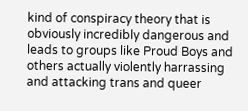kind of conspiracy theory that is obviously incredibly dangerous and leads to groups like Proud Boys and others actually violently harrassing and attacking trans and queer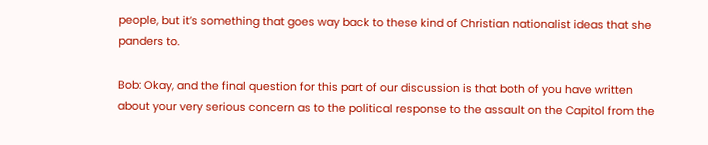people, but it’s something that goes way back to these kind of Christian nationalist ideas that she panders to.

Bob: Okay, and the final question for this part of our discussion is that both of you have written about your very serious concern as to the political response to the assault on the Capitol from the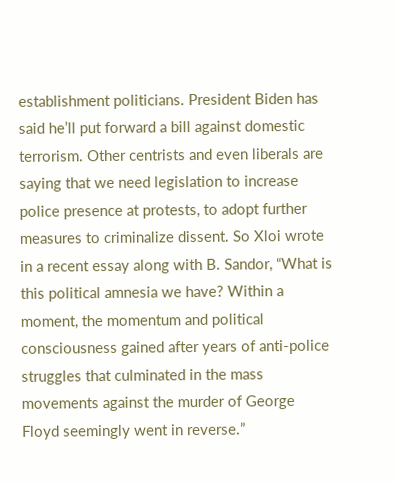establishment politicians. President Biden has said he’ll put forward a bill against domestic terrorism. Other centrists and even liberals are saying that we need legislation to increase police presence at protests, to adopt further measures to criminalize dissent. So Xloi wrote in a recent essay along with B. Sandor, “What is this political amnesia we have? Within a moment, the momentum and political consciousness gained after years of anti-police struggles that culminated in the mass movements against the murder of George Floyd seemingly went in reverse.”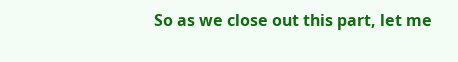So as we close out this part, let me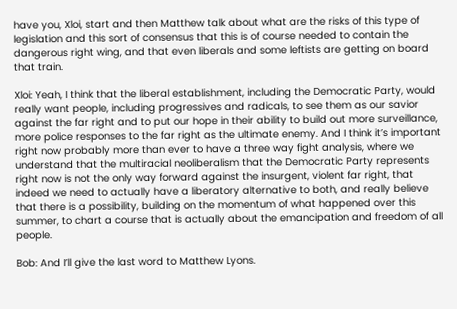have you, Xloi, start and then Matthew talk about what are the risks of this type of legislation and this sort of consensus that this is of course needed to contain the dangerous right wing, and that even liberals and some leftists are getting on board that train.

Xloi: Yeah, I think that the liberal establishment, including the Democratic Party, would really want people, including progressives and radicals, to see them as our savior against the far right and to put our hope in their ability to build out more surveillance, more police responses to the far right as the ultimate enemy. And I think it’s important right now probably more than ever to have a three way fight analysis, where we understand that the multiracial neoliberalism that the Democratic Party represents right now is not the only way forward against the insurgent, violent far right, that indeed we need to actually have a liberatory alternative to both, and really believe that there is a possibility, building on the momentum of what happened over this summer, to chart a course that is actually about the emancipation and freedom of all people.

Bob: And I’ll give the last word to Matthew Lyons.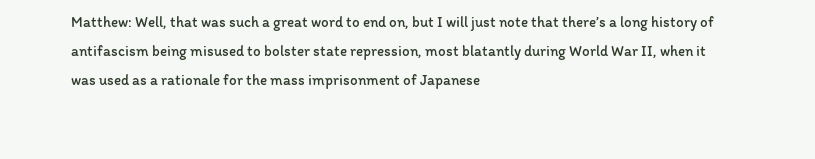Matthew: Well, that was such a great word to end on, but I will just note that there’s a long history of antifascism being misused to bolster state repression, most blatantly during World War II, when it was used as a rationale for the mass imprisonment of Japanese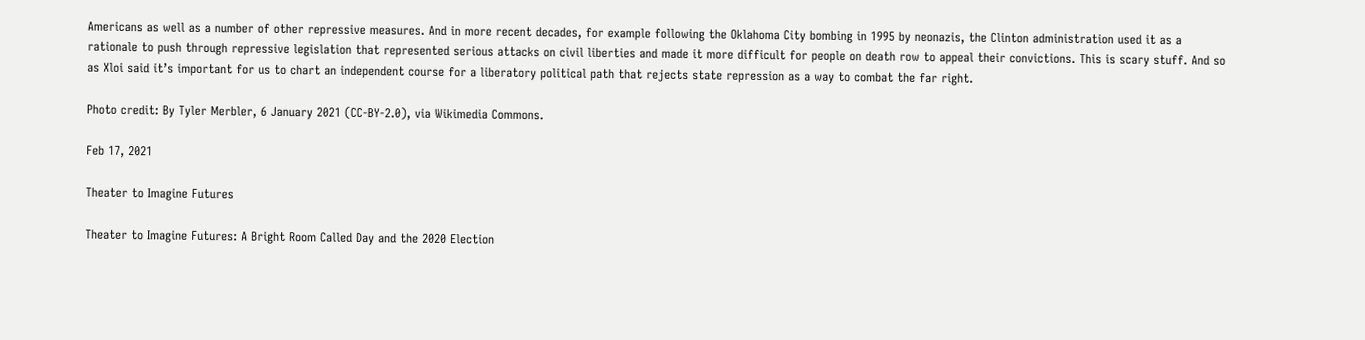Americans as well as a number of other repressive measures. And in more recent decades, for example following the Oklahoma City bombing in 1995 by neonazis, the Clinton administration used it as a rationale to push through repressive legislation that represented serious attacks on civil liberties and made it more difficult for people on death row to appeal their convictions. This is scary stuff. And so as Xloi said it’s important for us to chart an independent course for a liberatory political path that rejects state repression as a way to combat the far right.

Photo credit: By Tyler Merbler, 6 January 2021 (CC-BY-2.0), via Wikimedia Commons.

Feb 17, 2021

Theater to Imagine Futures

Theater to Imagine Futures: A Bright Room Called Day and the 2020 Election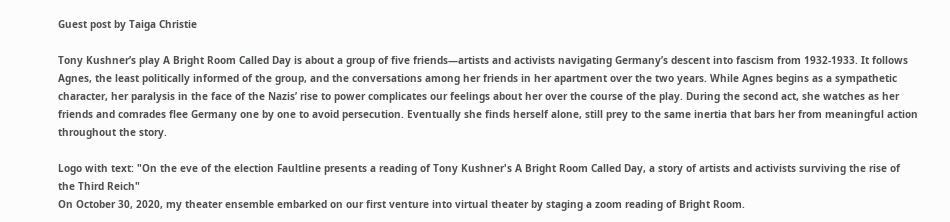Guest post by Taiga Christie

Tony Kushner’s play A Bright Room Called Day is about a group of five friends—artists and activists navigating Germany’s descent into fascism from 1932-1933. It follows Agnes, the least politically informed of the group, and the conversations among her friends in her apartment over the two years. While Agnes begins as a sympathetic character, her paralysis in the face of the Nazis’ rise to power complicates our feelings about her over the course of the play. During the second act, she watches as her friends and comrades flee Germany one by one to avoid persecution. Eventually she finds herself alone, still prey to the same inertia that bars her from meaningful action throughout the story.

Logo with text: "On the eve of the election Faultline presents a reading of Tony Kushner's A Bright Room Called Day, a story of artists and activists surviving the rise of the Third Reich"
On October 30, 2020, my theater ensemble embarked on our first venture into virtual theater by staging a zoom reading of Bright Room.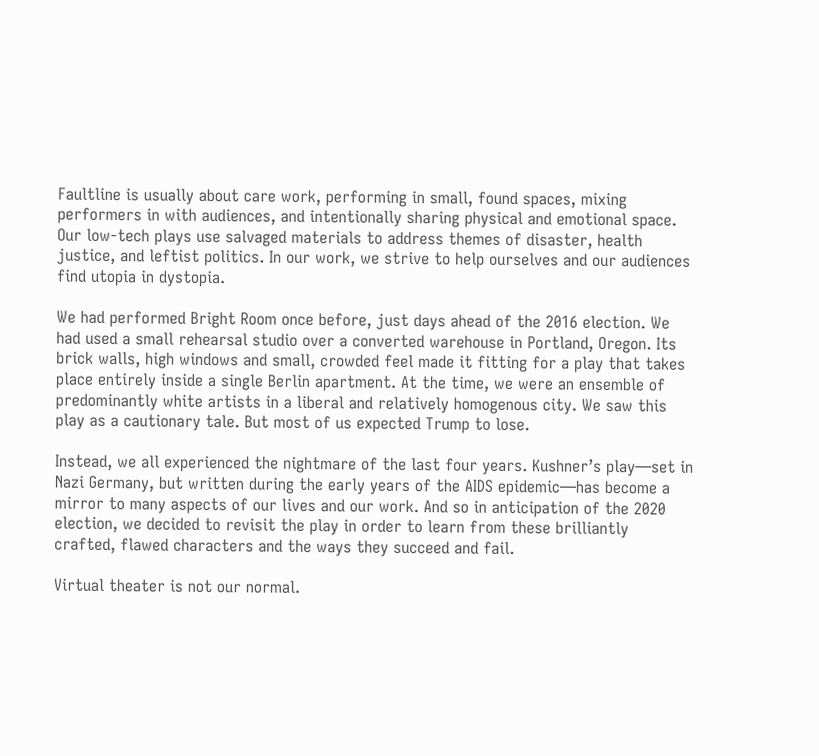Faultline is usually about care work, performing in small, found spaces, mixing performers in with audiences, and intentionally sharing physical and emotional space. Our low-tech plays use salvaged materials to address themes of disaster, health justice, and leftist politics. In our work, we strive to help ourselves and our audiences find utopia in dystopia.

We had performed Bright Room once before, just days ahead of the 2016 election. We had used a small rehearsal studio over a converted warehouse in Portland, Oregon. Its brick walls, high windows and small, crowded feel made it fitting for a play that takes place entirely inside a single Berlin apartment. At the time, we were an ensemble of predominantly white artists in a liberal and relatively homogenous city. We saw this play as a cautionary tale. But most of us expected Trump to lose.

Instead, we all experienced the nightmare of the last four years. Kushner’s play—set in Nazi Germany, but written during the early years of the AIDS epidemic—has become a mirror to many aspects of our lives and our work. And so in anticipation of the 2020 election, we decided to revisit the play in order to learn from these brilliantly crafted, flawed characters and the ways they succeed and fail.

Virtual theater is not our normal.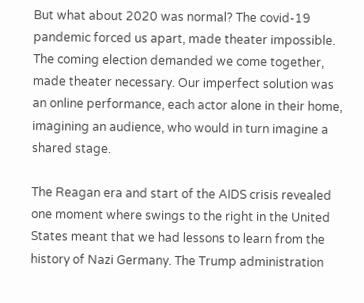But what about 2020 was normal? The covid-19 pandemic forced us apart, made theater impossible. The coming election demanded we come together, made theater necessary. Our imperfect solution was an online performance, each actor alone in their home, imagining an audience, who would in turn imagine a shared stage.

The Reagan era and start of the AIDS crisis revealed one moment where swings to the right in the United States meant that we had lessons to learn from the history of Nazi Germany. The Trump administration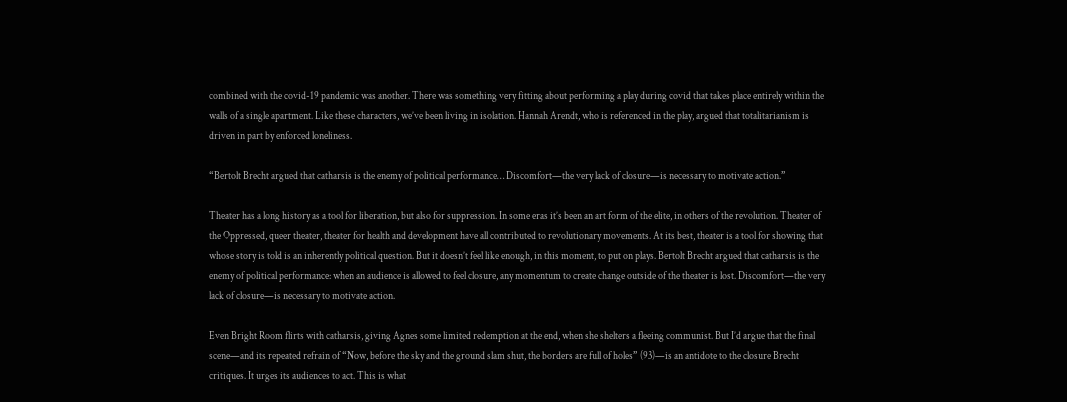combined with the covid-19 pandemic was another. There was something very fitting about performing a play during covid that takes place entirely within the walls of a single apartment. Like these characters, we’ve been living in isolation. Hannah Arendt, who is referenced in the play, argued that totalitarianism is driven in part by enforced loneliness.

“Bertolt Brecht argued that catharsis is the enemy of political performance… Discomfort—the very lack of closure—is necessary to motivate action.”

Theater has a long history as a tool for liberation, but also for suppression. In some eras it’s been an art form of the elite, in others of the revolution. Theater of the Oppressed, queer theater, theater for health and development have all contributed to revolutionary movements. At its best, theater is a tool for showing that whose story is told is an inherently political question. But it doesn’t feel like enough, in this moment, to put on plays. Bertolt Brecht argued that catharsis is the enemy of political performance: when an audience is allowed to feel closure, any momentum to create change outside of the theater is lost. Discomfort—the very lack of closure—is necessary to motivate action.

Even Bright Room flirts with catharsis, giving Agnes some limited redemption at the end, when she shelters a fleeing communist. But I’d argue that the final scene—and its repeated refrain of “Now, before the sky and the ground slam shut, the borders are full of holes” (93)—is an antidote to the closure Brecht critiques. It urges its audiences to act. This is what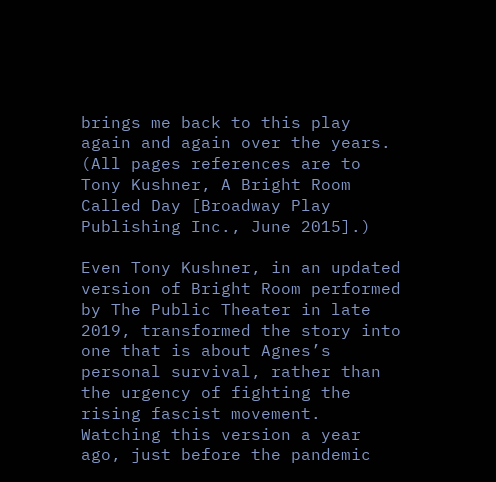brings me back to this play again and again over the years. (All pages references are to Tony Kushner, A Bright Room Called Day [Broadway Play Publishing Inc., June 2015].)

Even Tony Kushner, in an updated version of Bright Room performed by The Public Theater in late 2019, transformed the story into one that is about Agnes’s personal survival, rather than the urgency of fighting the rising fascist movement. Watching this version a year ago, just before the pandemic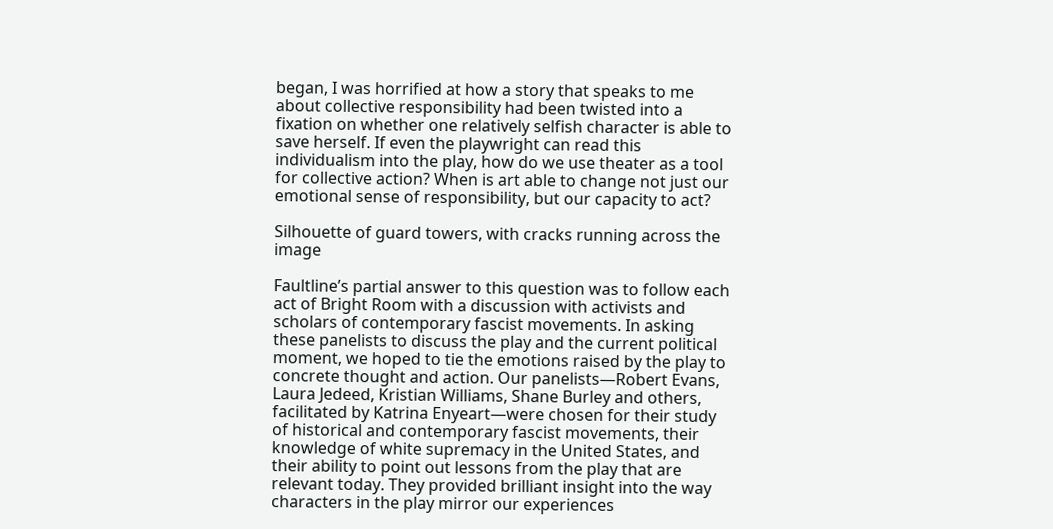began, I was horrified at how a story that speaks to me about collective responsibility had been twisted into a fixation on whether one relatively selfish character is able to save herself. If even the playwright can read this individualism into the play, how do we use theater as a tool for collective action? When is art able to change not just our emotional sense of responsibility, but our capacity to act?

Silhouette of guard towers, with cracks running across the image

Faultline’s partial answer to this question was to follow each act of Bright Room with a discussion with activists and scholars of contemporary fascist movements. In asking these panelists to discuss the play and the current political moment, we hoped to tie the emotions raised by the play to concrete thought and action. Our panelists—Robert Evans, Laura Jedeed, Kristian Williams, Shane Burley and others, facilitated by Katrina Enyeart—were chosen for their study of historical and contemporary fascist movements, their knowledge of white supremacy in the United States, and their ability to point out lessons from the play that are relevant today. They provided brilliant insight into the way characters in the play mirror our experiences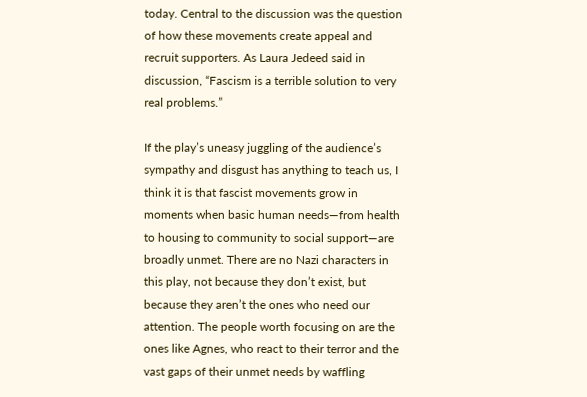today. Central to the discussion was the question of how these movements create appeal and recruit supporters. As Laura Jedeed said in discussion, “Fascism is a terrible solution to very real problems.”

If the play’s uneasy juggling of the audience’s sympathy and disgust has anything to teach us, I think it is that fascist movements grow in moments when basic human needs—from health to housing to community to social support—are broadly unmet. There are no Nazi characters in this play, not because they don’t exist, but because they aren’t the ones who need our attention. The people worth focusing on are the ones like Agnes, who react to their terror and the vast gaps of their unmet needs by waffling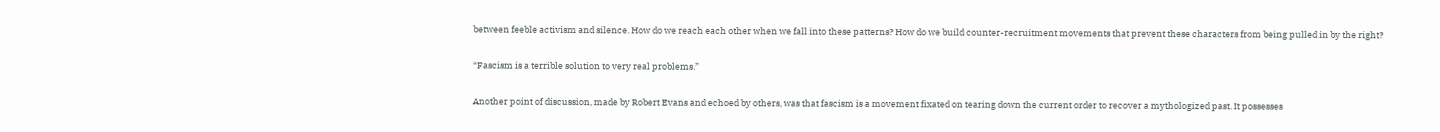between feeble activism and silence. How do we reach each other when we fall into these patterns? How do we build counter-recruitment movements that prevent these characters from being pulled in by the right?

“Fascism is a terrible solution to very real problems.”

Another point of discussion, made by Robert Evans and echoed by others, was that fascism is a movement fixated on tearing down the current order to recover a mythologized past. It possesses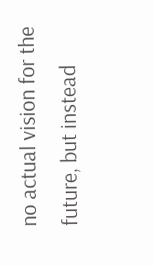no actual vision for the future, but instead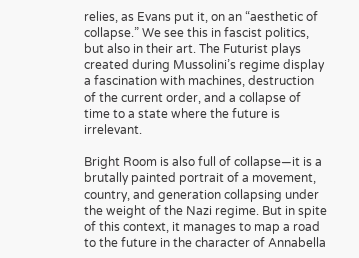relies, as Evans put it, on an “aesthetic of collapse.” We see this in fascist politics, but also in their art. The Futurist plays created during Mussolini’s regime display a fascination with machines, destruction of the current order, and a collapse of time to a state where the future is irrelevant.

Bright Room is also full of collapse—it is a brutally painted portrait of a movement, country, and generation collapsing under the weight of the Nazi regime. But in spite of this context, it manages to map a road to the future in the character of Annabella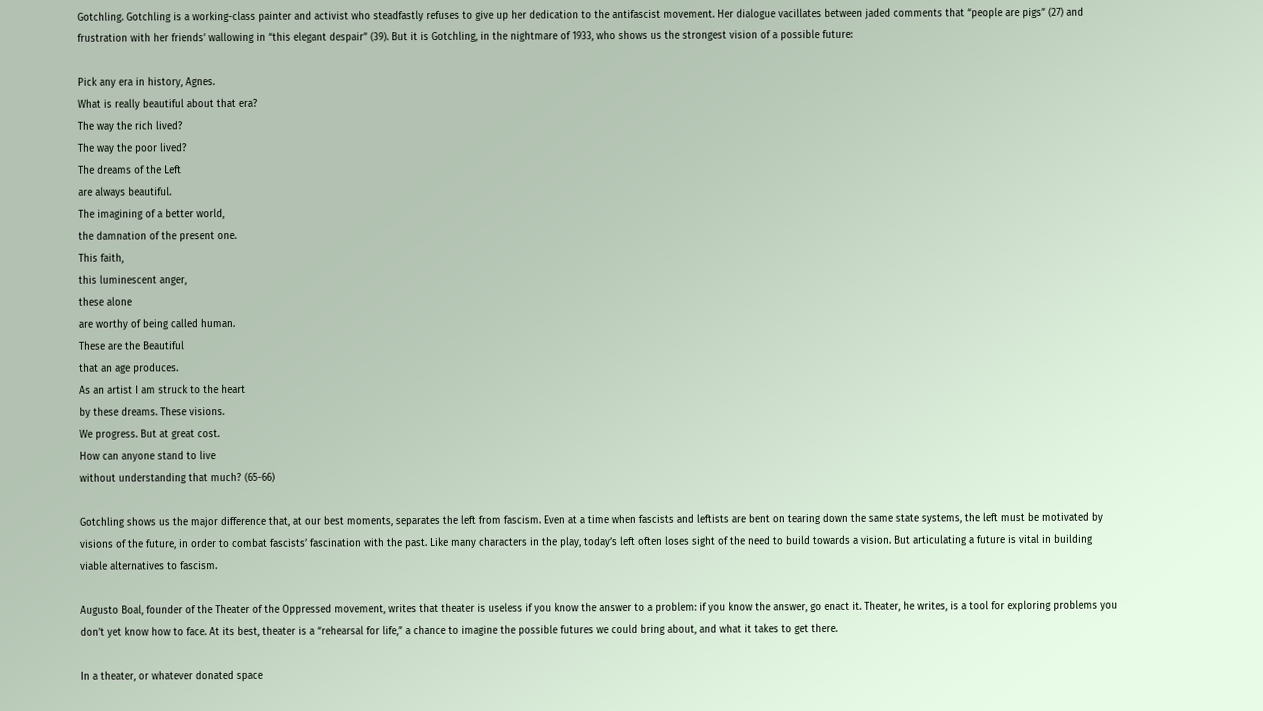Gotchling. Gotchling is a working-class painter and activist who steadfastly refuses to give up her dedication to the antifascist movement. Her dialogue vacillates between jaded comments that “people are pigs” (27) and frustration with her friends’ wallowing in “this elegant despair” (39). But it is Gotchling, in the nightmare of 1933, who shows us the strongest vision of a possible future:

Pick any era in history, Agnes.
What is really beautiful about that era?
The way the rich lived?
The way the poor lived?
The dreams of the Left
are always beautiful.
The imagining of a better world,
the damnation of the present one.
This faith,
this luminescent anger,
these alone
are worthy of being called human.
These are the Beautiful
that an age produces.
As an artist I am struck to the heart
by these dreams. These visions.
We progress. But at great cost.
How can anyone stand to live
without understanding that much? (65-66)

Gotchling shows us the major difference that, at our best moments, separates the left from fascism. Even at a time when fascists and leftists are bent on tearing down the same state systems, the left must be motivated by visions of the future, in order to combat fascists’ fascination with the past. Like many characters in the play, today’s left often loses sight of the need to build towards a vision. But articulating a future is vital in building viable alternatives to fascism.

Augusto Boal, founder of the Theater of the Oppressed movement, writes that theater is useless if you know the answer to a problem: if you know the answer, go enact it. Theater, he writes, is a tool for exploring problems you don’t yet know how to face. At its best, theater is a “rehearsal for life,” a chance to imagine the possible futures we could bring about, and what it takes to get there.

In a theater, or whatever donated space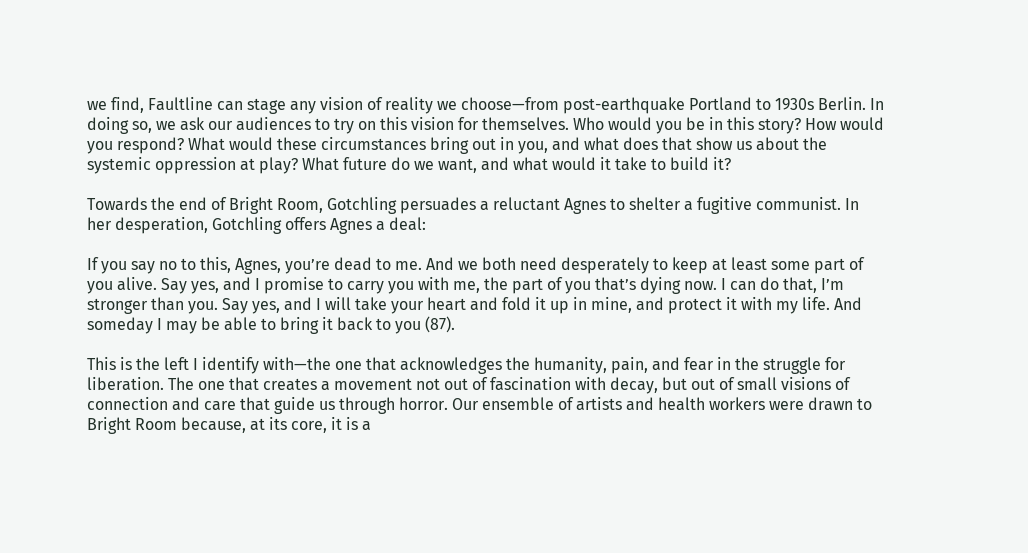we find, Faultline can stage any vision of reality we choose—from post-earthquake Portland to 1930s Berlin. In doing so, we ask our audiences to try on this vision for themselves. Who would you be in this story? How would you respond? What would these circumstances bring out in you, and what does that show us about the systemic oppression at play? What future do we want, and what would it take to build it?

Towards the end of Bright Room, Gotchling persuades a reluctant Agnes to shelter a fugitive communist. In her desperation, Gotchling offers Agnes a deal:

If you say no to this, Agnes, you’re dead to me. And we both need desperately to keep at least some part of you alive. Say yes, and I promise to carry you with me, the part of you that’s dying now. I can do that, I’m stronger than you. Say yes, and I will take your heart and fold it up in mine, and protect it with my life. And someday I may be able to bring it back to you (87).

This is the left I identify with—the one that acknowledges the humanity, pain, and fear in the struggle for liberation. The one that creates a movement not out of fascination with decay, but out of small visions of connection and care that guide us through horror. Our ensemble of artists and health workers were drawn to Bright Room because, at its core, it is a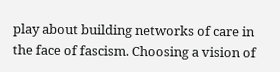play about building networks of care in the face of fascism. Choosing a vision of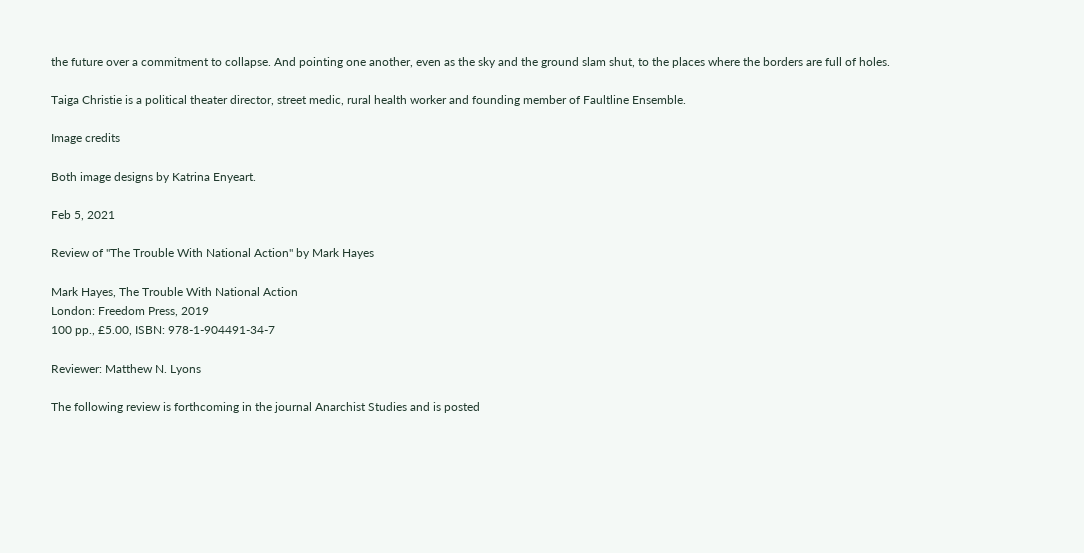the future over a commitment to collapse. And pointing one another, even as the sky and the ground slam shut, to the places where the borders are full of holes.

Taiga Christie is a political theater director, street medic, rural health worker and founding member of Faultline Ensemble.

Image credits

Both image designs by Katrina Enyeart.

Feb 5, 2021

Review of "The Trouble With National Action" by Mark Hayes

Mark Hayes, The Trouble With National Action
London: Freedom Press, 2019
100 pp., £5.00, ISBN: 978-1-904491-34-7

Reviewer: Matthew N. Lyons

The following review is forthcoming in the journal Anarchist Studies and is posted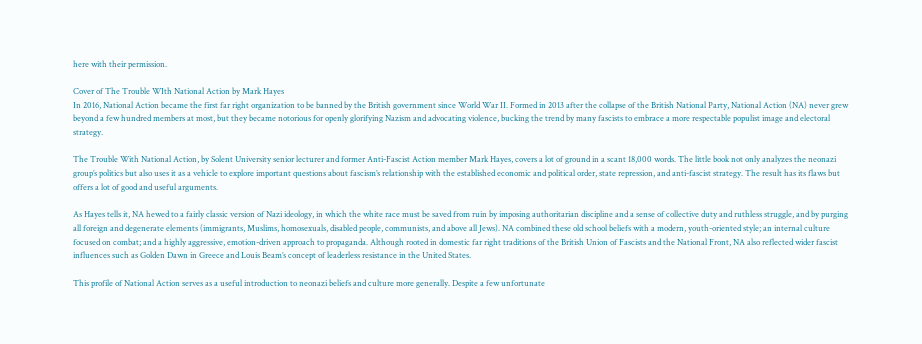here with their permission.

Cover of The Trouble WIth National Action by Mark Hayes
In 2016, National Action became the first far right organization to be banned by the British government since World War II. Formed in 2013 after the collapse of the British National Party, National Action (NA) never grew beyond a few hundred members at most, but they became notorious for openly glorifying Nazism and advocating violence, bucking the trend by many fascists to embrace a more respectable populist image and electoral strategy.

The Trouble With National Action, by Solent University senior lecturer and former Anti-Fascist Action member Mark Hayes, covers a lot of ground in a scant 18,000 words. The little book not only analyzes the neonazi group’s politics but also uses it as a vehicle to explore important questions about fascism’s relationship with the established economic and political order, state repression, and anti-fascist strategy. The result has its flaws but offers a lot of good and useful arguments.

As Hayes tells it, NA hewed to a fairly classic version of Nazi ideology, in which the white race must be saved from ruin by imposing authoritarian discipline and a sense of collective duty and ruthless struggle, and by purging all foreign and degenerate elements (immigrants, Muslims, homosexuals, disabled people, communists, and above all Jews). NA combined these old school beliefs with a modern, youth-oriented style; an internal culture focused on combat; and a highly aggressive, emotion-driven approach to propaganda. Although rooted in domestic far right traditions of the British Union of Fascists and the National Front, NA also reflected wider fascist influences such as Golden Dawn in Greece and Louis Beam’s concept of leaderless resistance in the United States.

This profile of National Action serves as a useful introduction to neonazi beliefs and culture more generally. Despite a few unfortunate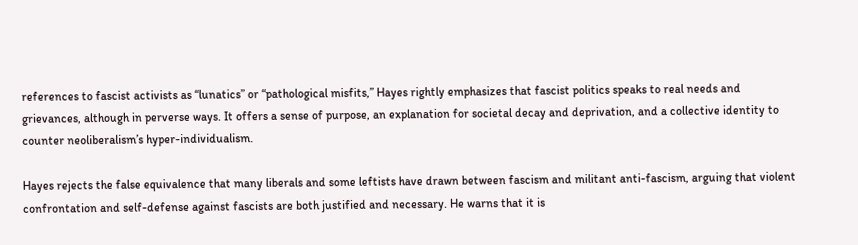references to fascist activists as “lunatics” or “pathological misfits,” Hayes rightly emphasizes that fascist politics speaks to real needs and grievances, although in perverse ways. It offers a sense of purpose, an explanation for societal decay and deprivation, and a collective identity to counter neoliberalism’s hyper-individualism.

Hayes rejects the false equivalence that many liberals and some leftists have drawn between fascism and militant anti-fascism, arguing that violent confrontation and self-defense against fascists are both justified and necessary. He warns that it is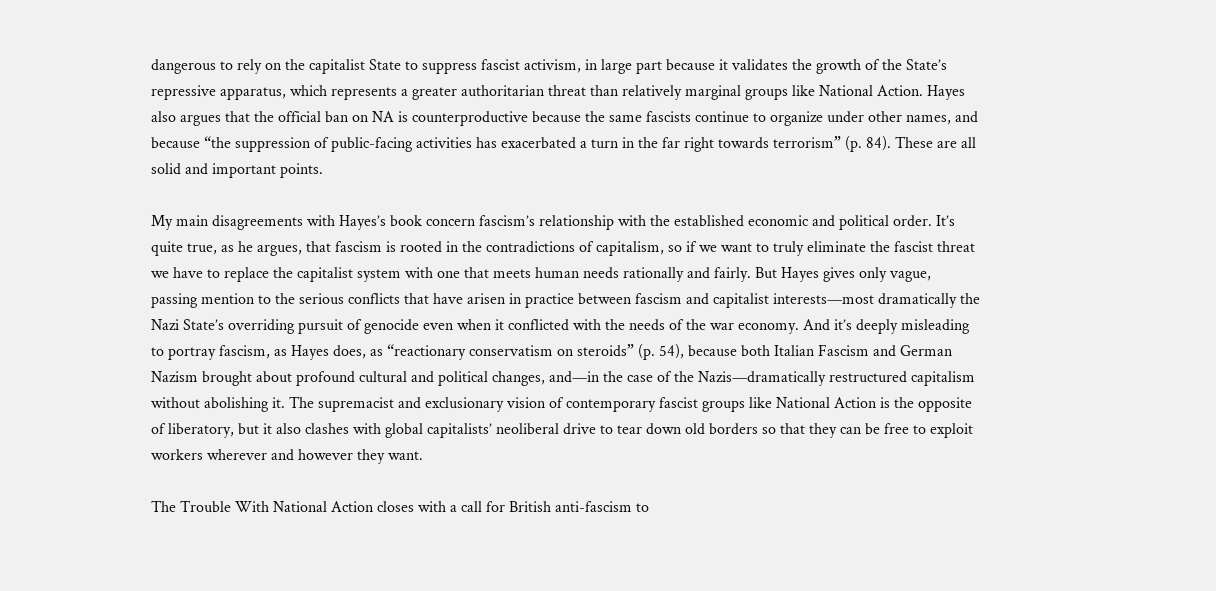dangerous to rely on the capitalist State to suppress fascist activism, in large part because it validates the growth of the State’s repressive apparatus, which represents a greater authoritarian threat than relatively marginal groups like National Action. Hayes also argues that the official ban on NA is counterproductive because the same fascists continue to organize under other names, and because “the suppression of public-facing activities has exacerbated a turn in the far right towards terrorism” (p. 84). These are all solid and important points.

My main disagreements with Hayes’s book concern fascism’s relationship with the established economic and political order. It’s quite true, as he argues, that fascism is rooted in the contradictions of capitalism, so if we want to truly eliminate the fascist threat we have to replace the capitalist system with one that meets human needs rationally and fairly. But Hayes gives only vague, passing mention to the serious conflicts that have arisen in practice between fascism and capitalist interests—most dramatically the Nazi State’s overriding pursuit of genocide even when it conflicted with the needs of the war economy. And it’s deeply misleading to portray fascism, as Hayes does, as “reactionary conservatism on steroids” (p. 54), because both Italian Fascism and German Nazism brought about profound cultural and political changes, and—in the case of the Nazis—dramatically restructured capitalism without abolishing it. The supremacist and exclusionary vision of contemporary fascist groups like National Action is the opposite of liberatory, but it also clashes with global capitalists’ neoliberal drive to tear down old borders so that they can be free to exploit workers wherever and however they want.

The Trouble With National Action closes with a call for British anti-fascism to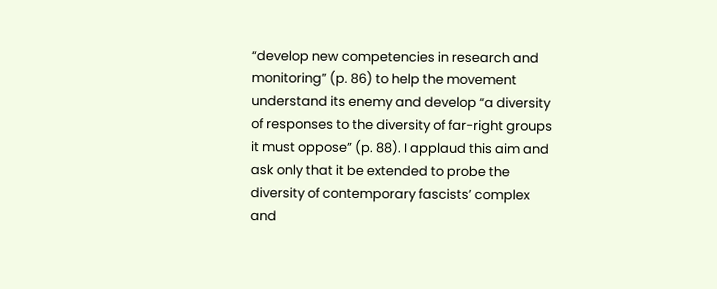“develop new competencies in research and monitoring” (p. 86) to help the movement understand its enemy and develop “a diversity of responses to the diversity of far-right groups it must oppose” (p. 88). I applaud this aim and ask only that it be extended to probe the diversity of contemporary fascists’ complex and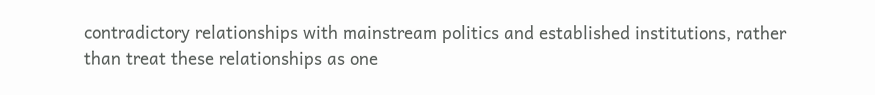contradictory relationships with mainstream politics and established institutions, rather than treat these relationships as one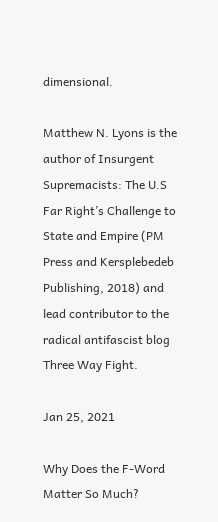dimensional.

Matthew N. Lyons is the author of Insurgent Supremacists: The U.S Far Right’s Challenge to State and Empire (PM Press and Kersplebedeb Publishing, 2018) and lead contributor to the radical antifascist blog Three Way Fight.

Jan 25, 2021

Why Does the F-Word Matter So Much?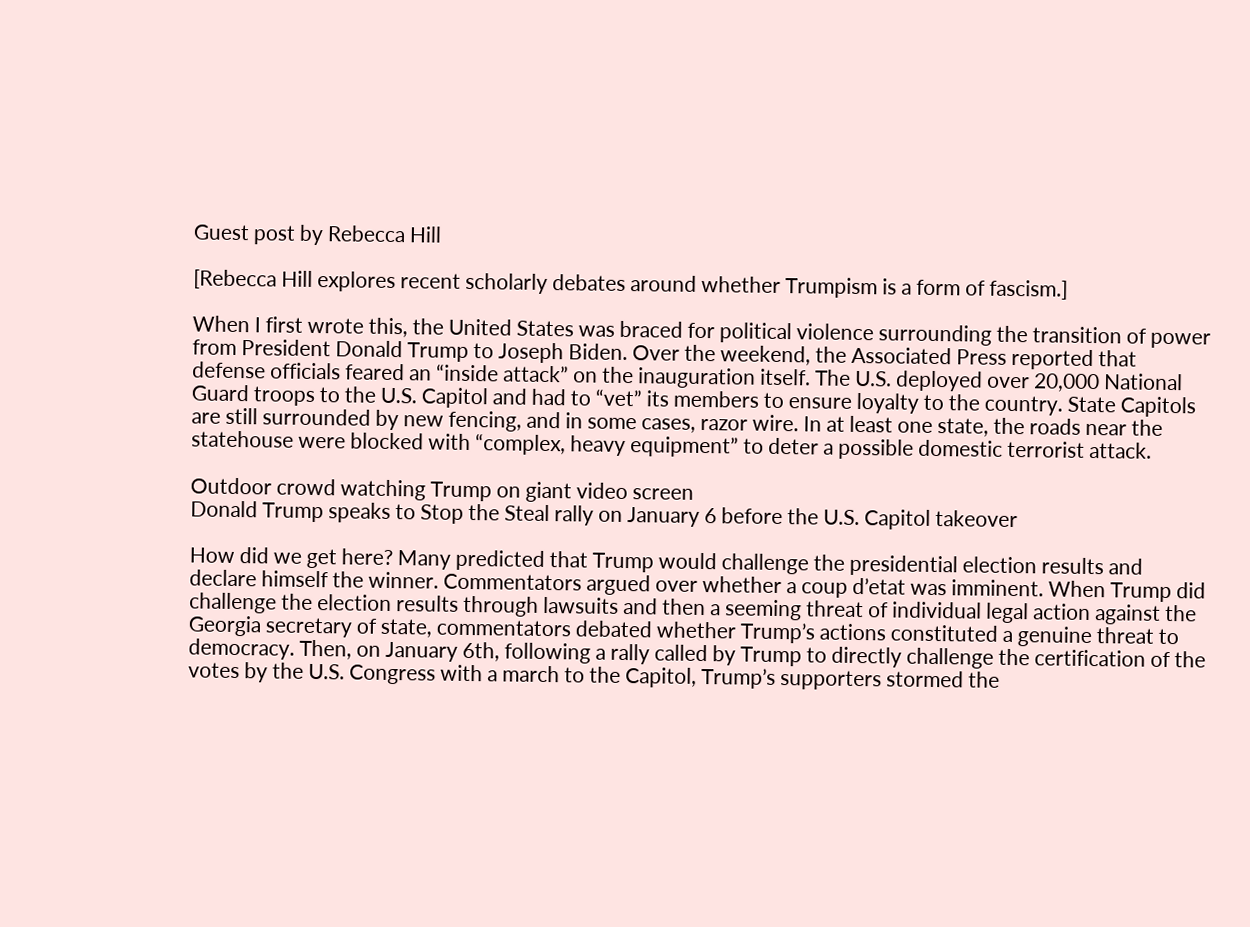Guest post by Rebecca Hill

[Rebecca Hill explores recent scholarly debates around whether Trumpism is a form of fascism.]

When I first wrote this, the United States was braced for political violence surrounding the transition of power from President Donald Trump to Joseph Biden. Over the weekend, the Associated Press reported that defense officials feared an “inside attack” on the inauguration itself. The U.S. deployed over 20,000 National Guard troops to the U.S. Capitol and had to “vet” its members to ensure loyalty to the country. State Capitols are still surrounded by new fencing, and in some cases, razor wire. In at least one state, the roads near the statehouse were blocked with “complex, heavy equipment” to deter a possible domestic terrorist attack.

Outdoor crowd watching Trump on giant video screen
Donald Trump speaks to Stop the Steal rally on January 6 before the U.S. Capitol takeover

How did we get here? Many predicted that Trump would challenge the presidential election results and declare himself the winner. Commentators argued over whether a coup d’etat was imminent. When Trump did challenge the election results through lawsuits and then a seeming threat of individual legal action against the Georgia secretary of state, commentators debated whether Trump’s actions constituted a genuine threat to democracy. Then, on January 6th, following a rally called by Trump to directly challenge the certification of the votes by the U.S. Congress with a march to the Capitol, Trump’s supporters stormed the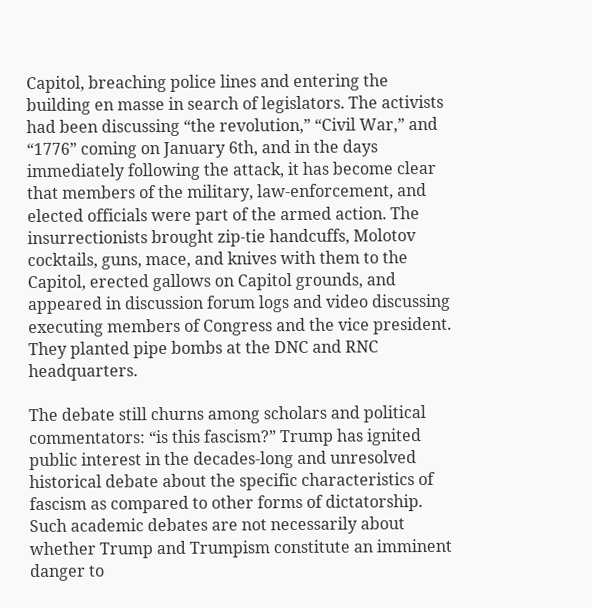Capitol, breaching police lines and entering the building en masse in search of legislators. The activists had been discussing “the revolution,” “Civil War,” and “1776” coming on January 6th, and in the days immediately following the attack, it has become clear that members of the military, law-enforcement, and elected officials were part of the armed action. The insurrectionists brought zip-tie handcuffs, Molotov cocktails, guns, mace, and knives with them to the Capitol, erected gallows on Capitol grounds, and appeared in discussion forum logs and video discussing executing members of Congress and the vice president. They planted pipe bombs at the DNC and RNC headquarters.

The debate still churns among scholars and political commentators: “is this fascism?” Trump has ignited public interest in the decades-long and unresolved historical debate about the specific characteristics of fascism as compared to other forms of dictatorship. Such academic debates are not necessarily about whether Trump and Trumpism constitute an imminent danger to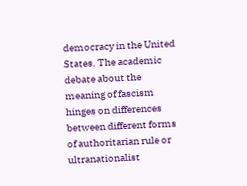democracy in the United States. The academic debate about the meaning of fascism hinges on differences between different forms of authoritarian rule or ultranationalist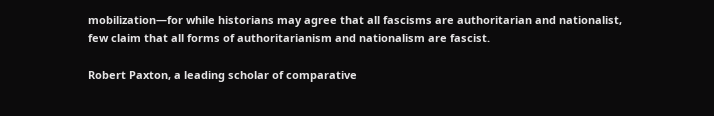mobilization—for while historians may agree that all fascisms are authoritarian and nationalist, few claim that all forms of authoritarianism and nationalism are fascist.

Robert Paxton, a leading scholar of comparative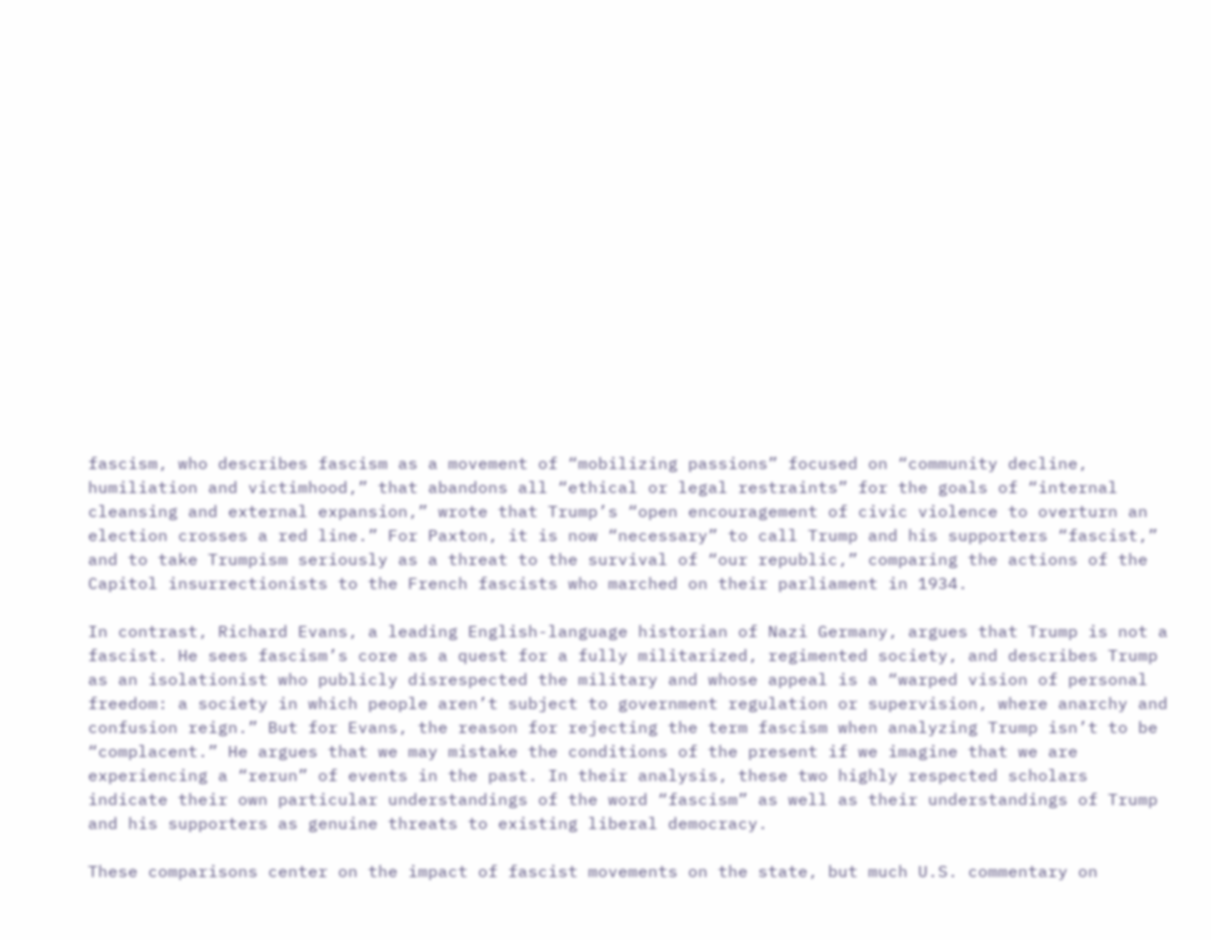fascism, who describes fascism as a movement of “mobilizing passions” focused on “community decline, humiliation and victimhood,” that abandons all “ethical or legal restraints” for the goals of “internal cleansing and external expansion,” wrote that Trump’s “open encouragement of civic violence to overturn an election crosses a red line.” For Paxton, it is now “necessary” to call Trump and his supporters “fascist,” and to take Trumpism seriously as a threat to the survival of “our republic,” comparing the actions of the Capitol insurrectionists to the French fascists who marched on their parliament in 1934.

In contrast, Richard Evans, a leading English-language historian of Nazi Germany, argues that Trump is not a fascist. He sees fascism’s core as a quest for a fully militarized, regimented society, and describes Trump as an isolationist who publicly disrespected the military and whose appeal is a “warped vision of personal freedom: a society in which people aren’t subject to government regulation or supervision, where anarchy and confusion reign.” But for Evans, the reason for rejecting the term fascism when analyzing Trump isn’t to be “complacent.” He argues that we may mistake the conditions of the present if we imagine that we are experiencing a “rerun” of events in the past. In their analysis, these two highly respected scholars indicate their own particular understandings of the word “fascism” as well as their understandings of Trump and his supporters as genuine threats to existing liberal democracy.

These comparisons center on the impact of fascist movements on the state, but much U.S. commentary on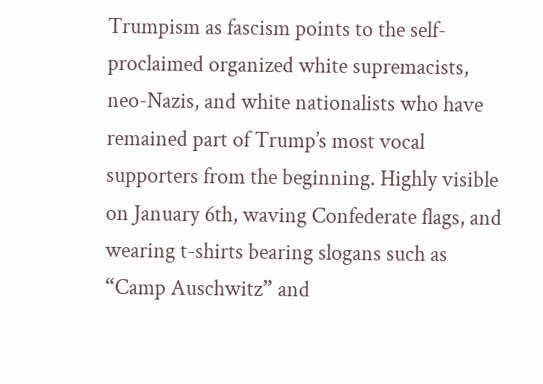Trumpism as fascism points to the self-proclaimed organized white supremacists, neo-Nazis, and white nationalists who have remained part of Trump’s most vocal supporters from the beginning. Highly visible on January 6th, waving Confederate flags, and wearing t-shirts bearing slogans such as “Camp Auschwitz” and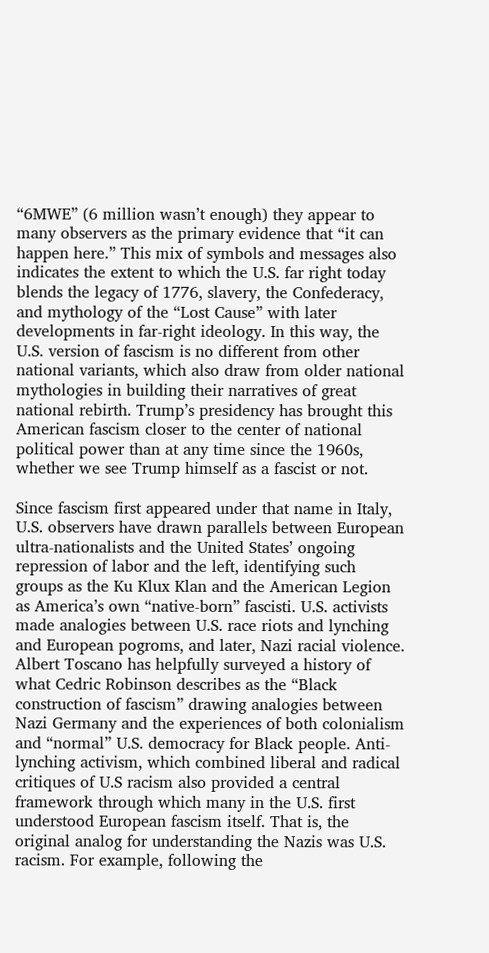“6MWE” (6 million wasn’t enough) they appear to many observers as the primary evidence that “it can happen here.” This mix of symbols and messages also indicates the extent to which the U.S. far right today blends the legacy of 1776, slavery, the Confederacy, and mythology of the “Lost Cause” with later developments in far-right ideology. In this way, the U.S. version of fascism is no different from other national variants, which also draw from older national mythologies in building their narratives of great national rebirth. Trump’s presidency has brought this American fascism closer to the center of national political power than at any time since the 1960s, whether we see Trump himself as a fascist or not.

Since fascism first appeared under that name in Italy, U.S. observers have drawn parallels between European ultra-nationalists and the United States’ ongoing repression of labor and the left, identifying such groups as the Ku Klux Klan and the American Legion as America’s own “native-born” fascisti. U.S. activists made analogies between U.S. race riots and lynching and European pogroms, and later, Nazi racial violence. Albert Toscano has helpfully surveyed a history of what Cedric Robinson describes as the “Black construction of fascism” drawing analogies between Nazi Germany and the experiences of both colonialism and “normal” U.S. democracy for Black people. Anti-lynching activism, which combined liberal and radical critiques of U.S racism also provided a central framework through which many in the U.S. first understood European fascism itself. That is, the original analog for understanding the Nazis was U.S. racism. For example, following the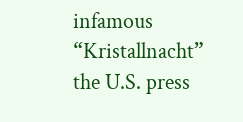infamous “Kristallnacht” the U.S. press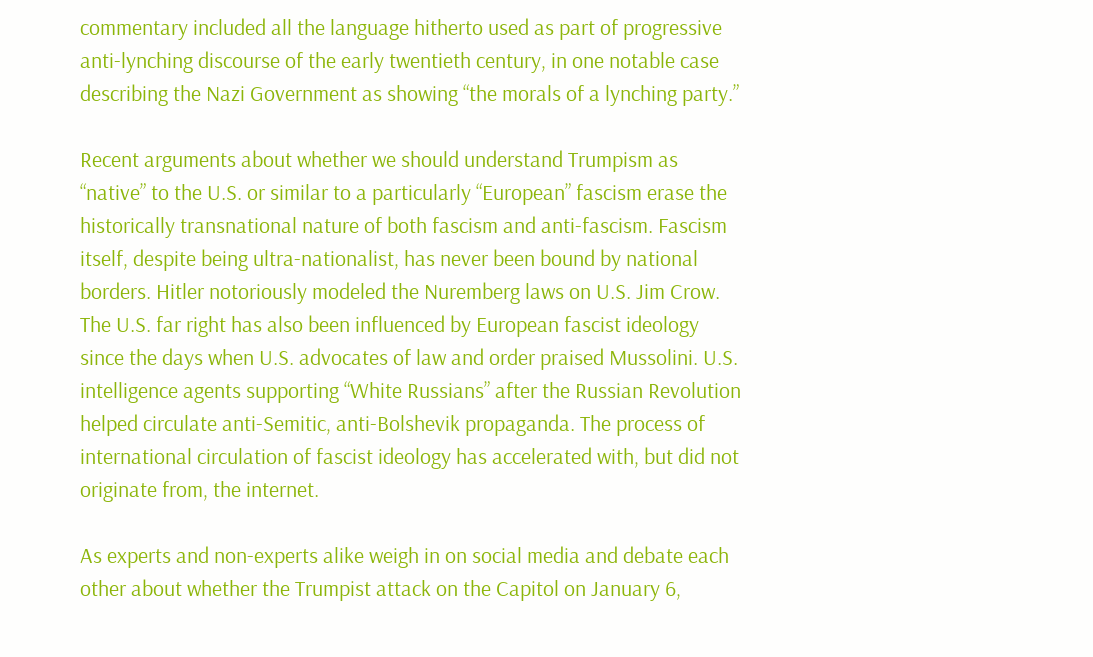commentary included all the language hitherto used as part of progressive anti-lynching discourse of the early twentieth century, in one notable case describing the Nazi Government as showing “the morals of a lynching party.”

Recent arguments about whether we should understand Trumpism as “native” to the U.S. or similar to a particularly “European” fascism erase the historically transnational nature of both fascism and anti-fascism. Fascism itself, despite being ultra-nationalist, has never been bound by national borders. Hitler notoriously modeled the Nuremberg laws on U.S. Jim Crow. The U.S. far right has also been influenced by European fascist ideology since the days when U.S. advocates of law and order praised Mussolini. U.S. intelligence agents supporting “White Russians” after the Russian Revolution helped circulate anti-Semitic, anti-Bolshevik propaganda. The process of international circulation of fascist ideology has accelerated with, but did not originate from, the internet.

As experts and non-experts alike weigh in on social media and debate each other about whether the Trumpist attack on the Capitol on January 6,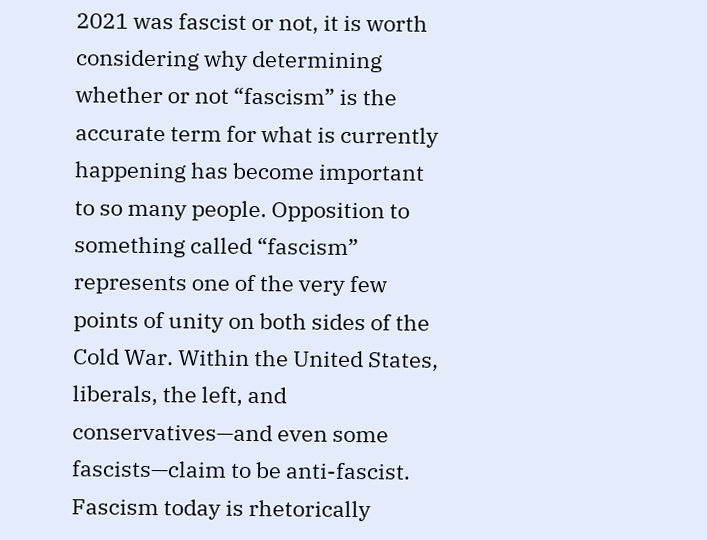2021 was fascist or not, it is worth considering why determining whether or not “fascism” is the accurate term for what is currently happening has become important to so many people. Opposition to something called “fascism” represents one of the very few points of unity on both sides of the Cold War. Within the United States, liberals, the left, and conservatives—and even some fascists—claim to be anti-fascist. Fascism today is rhetorically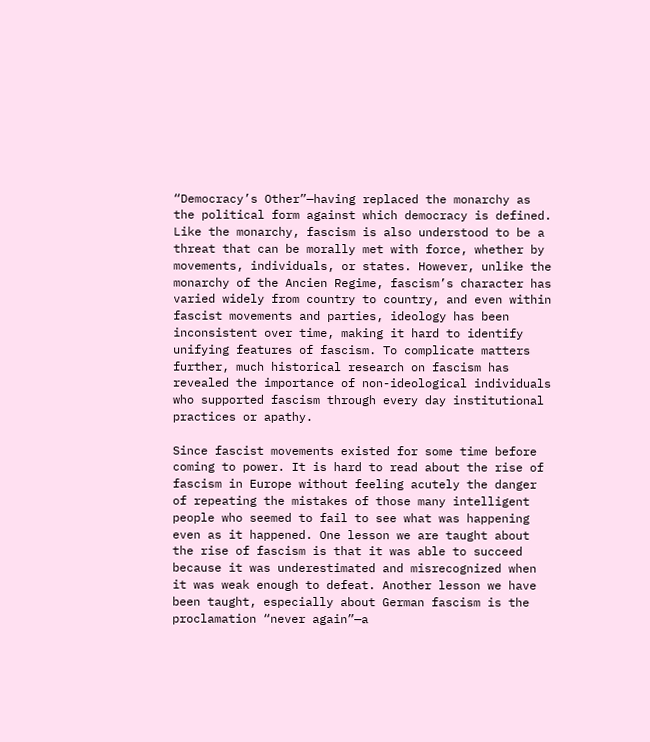“Democracy’s Other”—having replaced the monarchy as the political form against which democracy is defined. Like the monarchy, fascism is also understood to be a threat that can be morally met with force, whether by movements, individuals, or states. However, unlike the monarchy of the Ancien Regime, fascism’s character has varied widely from country to country, and even within fascist movements and parties, ideology has been inconsistent over time, making it hard to identify unifying features of fascism. To complicate matters further, much historical research on fascism has revealed the importance of non-ideological individuals who supported fascism through every day institutional practices or apathy.

Since fascist movements existed for some time before coming to power. It is hard to read about the rise of fascism in Europe without feeling acutely the danger of repeating the mistakes of those many intelligent people who seemed to fail to see what was happening even as it happened. One lesson we are taught about the rise of fascism is that it was able to succeed because it was underestimated and misrecognized when it was weak enough to defeat. Another lesson we have been taught, especially about German fascism is the proclamation “never again”—a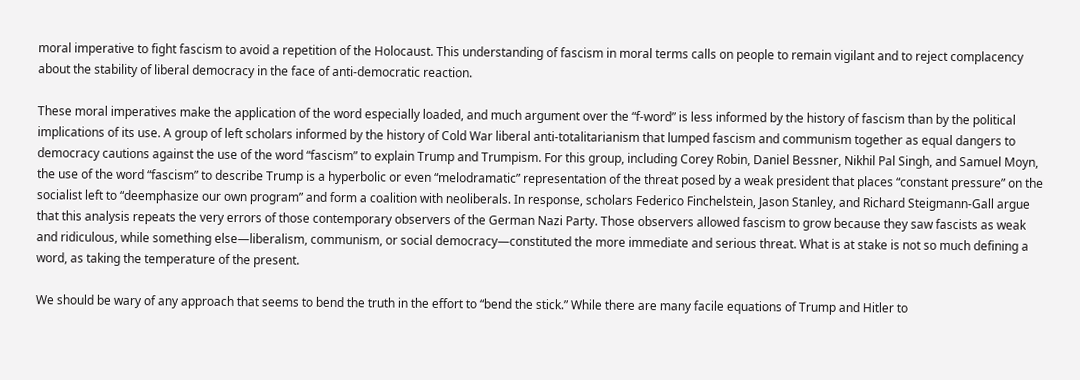moral imperative to fight fascism to avoid a repetition of the Holocaust. This understanding of fascism in moral terms calls on people to remain vigilant and to reject complacency about the stability of liberal democracy in the face of anti-democratic reaction.

These moral imperatives make the application of the word especially loaded, and much argument over the “f-word” is less informed by the history of fascism than by the political implications of its use. A group of left scholars informed by the history of Cold War liberal anti-totalitarianism that lumped fascism and communism together as equal dangers to democracy cautions against the use of the word “fascism” to explain Trump and Trumpism. For this group, including Corey Robin, Daniel Bessner, Nikhil Pal Singh, and Samuel Moyn, the use of the word “fascism” to describe Trump is a hyperbolic or even “melodramatic” representation of the threat posed by a weak president that places “constant pressure” on the socialist left to “deemphasize our own program” and form a coalition with neoliberals. In response, scholars Federico Finchelstein, Jason Stanley, and Richard Steigmann-Gall argue that this analysis repeats the very errors of those contemporary observers of the German Nazi Party. Those observers allowed fascism to grow because they saw fascists as weak and ridiculous, while something else—liberalism, communism, or social democracy—constituted the more immediate and serious threat. What is at stake is not so much defining a word, as taking the temperature of the present.

We should be wary of any approach that seems to bend the truth in the effort to “bend the stick.” While there are many facile equations of Trump and Hitler to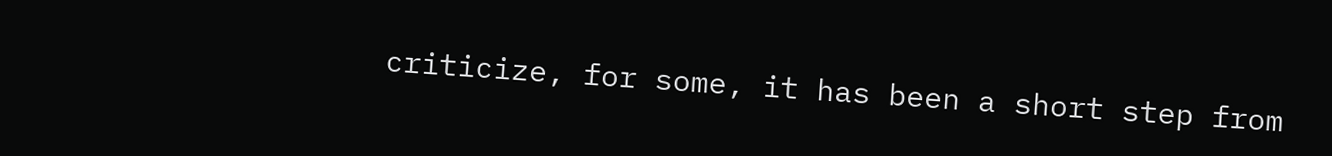criticize, for some, it has been a short step from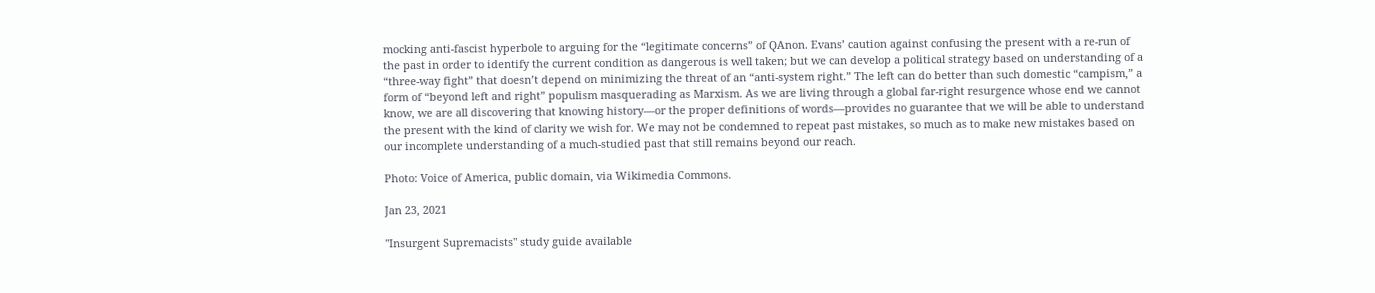mocking anti-fascist hyperbole to arguing for the “legitimate concerns” of QAnon. Evans’ caution against confusing the present with a re-run of the past in order to identify the current condition as dangerous is well taken; but we can develop a political strategy based on understanding of a “three-way fight” that doesn’t depend on minimizing the threat of an “anti-system right.” The left can do better than such domestic “campism,” a form of “beyond left and right” populism masquerading as Marxism. As we are living through a global far-right resurgence whose end we cannot know, we are all discovering that knowing history—or the proper definitions of words—provides no guarantee that we will be able to understand the present with the kind of clarity we wish for. We may not be condemned to repeat past mistakes, so much as to make new mistakes based on our incomplete understanding of a much-studied past that still remains beyond our reach.

Photo: Voice of America, public domain, via Wikimedia Commons.

Jan 23, 2021

"Insurgent Supremacists" study guide available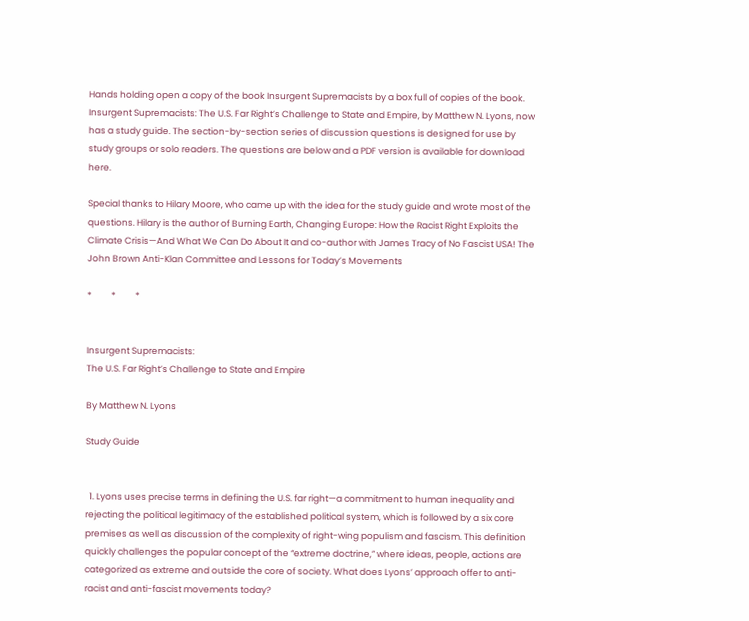Hands holding open a copy of the book Insurgent Supremacists by a box full of copies of the book.
Insurgent Supremacists: The U.S. Far Right’s Challenge to State and Empire, by Matthew N. Lyons, now has a study guide. The section-by-section series of discussion questions is designed for use by study groups or solo readers. The questions are below and a PDF version is available for download here.

Special thanks to Hilary Moore, who came up with the idea for the study guide and wrote most of the questions. Hilary is the author of Burning Earth, Changing Europe: How the Racist Right Exploits the Climate Crisis—And What We Can Do About It and co-author with James Tracy of No Fascist USA! The John Brown Anti-Klan Committee and Lessons for Today’s Movements

*          *          *


Insurgent Supremacists:
The U.S. Far Right’s Challenge to State and Empire

By Matthew N. Lyons

Study Guide


  1. Lyons uses precise terms in defining the U.S. far right—a commitment to human inequality and rejecting the political legitimacy of the established political system, which is followed by a six core premises as well as discussion of the complexity of right-wing populism and fascism. This definition quickly challenges the popular concept of the “extreme doctrine,” where ideas, people, actions are categorized as extreme and outside the core of society. What does Lyons’ approach offer to anti-racist and anti-fascist movements today?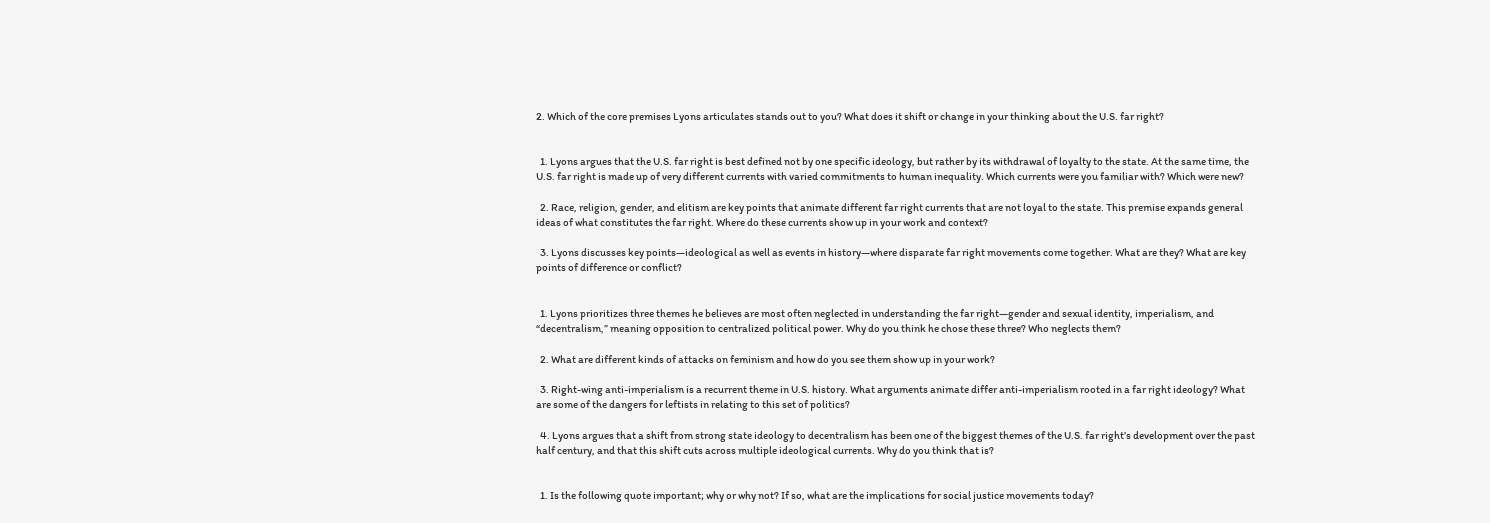2. Which of the core premises Lyons articulates stands out to you? What does it shift or change in your thinking about the U.S. far right?


  1. Lyons argues that the U.S. far right is best defined not by one specific ideology, but rather by its withdrawal of loyalty to the state. At the same time, the U.S. far right is made up of very different currents with varied commitments to human inequality. Which currents were you familiar with? Which were new?

  2. Race, religion, gender, and elitism are key points that animate different far right currents that are not loyal to the state. This premise expands general ideas of what constitutes the far right. Where do these currents show up in your work and context?

  3. Lyons discusses key points—ideological as well as events in history—where disparate far right movements come together. What are they? What are key points of difference or conflict?


  1. Lyons prioritizes three themes he believes are most often neglected in understanding the far right—gender and sexual identity, imperialism, and “decentralism,” meaning opposition to centralized political power. Why do you think he chose these three? Who neglects them?

  2. What are different kinds of attacks on feminism and how do you see them show up in your work?

  3. Right-wing anti-imperialism is a recurrent theme in U.S. history. What arguments animate differ anti-imperialism rooted in a far right ideology? What are some of the dangers for leftists in relating to this set of politics?

  4. Lyons argues that a shift from strong state ideology to decentralism has been one of the biggest themes of the U.S. far right’s development over the past half century, and that this shift cuts across multiple ideological currents. Why do you think that is?


  1. Is the following quote important; why or why not? If so, what are the implications for social justice movements today?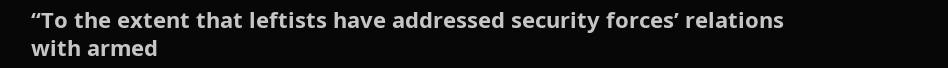“To the extent that leftists have addressed security forces’ relations with armed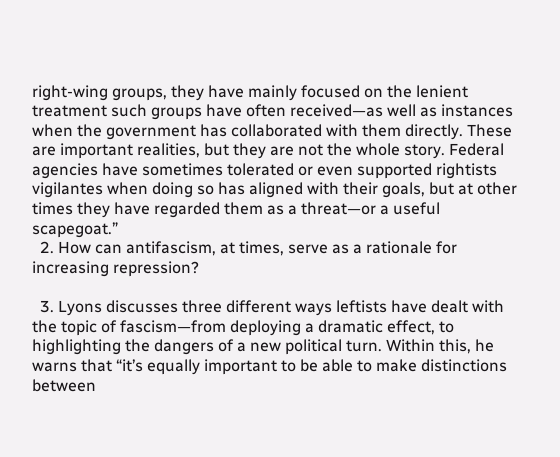right-wing groups, they have mainly focused on the lenient treatment such groups have often received—as well as instances when the government has collaborated with them directly. These are important realities, but they are not the whole story. Federal agencies have sometimes tolerated or even supported rightists vigilantes when doing so has aligned with their goals, but at other times they have regarded them as a threat—or a useful scapegoat.”
  2. How can antifascism, at times, serve as a rationale for increasing repression?

  3. Lyons discusses three different ways leftists have dealt with the topic of fascism—from deploying a dramatic effect, to highlighting the dangers of a new political turn. Within this, he warns that “it’s equally important to be able to make distinctions between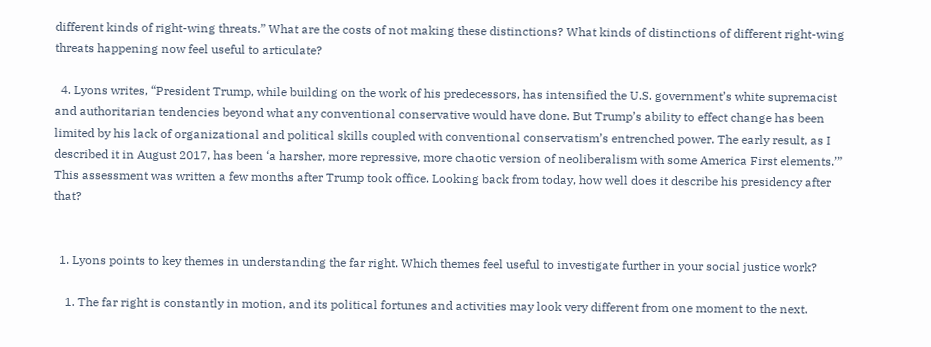different kinds of right-wing threats.” What are the costs of not making these distinctions? What kinds of distinctions of different right-wing threats happening now feel useful to articulate?

  4. Lyons writes, “President Trump, while building on the work of his predecessors, has intensified the U.S. government’s white supremacist and authoritarian tendencies beyond what any conventional conservative would have done. But Trump’s ability to effect change has been limited by his lack of organizational and political skills coupled with conventional conservatism’s entrenched power. The early result, as I described it in August 2017, has been ‘a harsher, more repressive, more chaotic version of neoliberalism with some America First elements.’” This assessment was written a few months after Trump took office. Looking back from today, how well does it describe his presidency after that?


  1. Lyons points to key themes in understanding the far right. Which themes feel useful to investigate further in your social justice work?

    1. The far right is constantly in motion, and its political fortunes and activities may look very different from one moment to the next.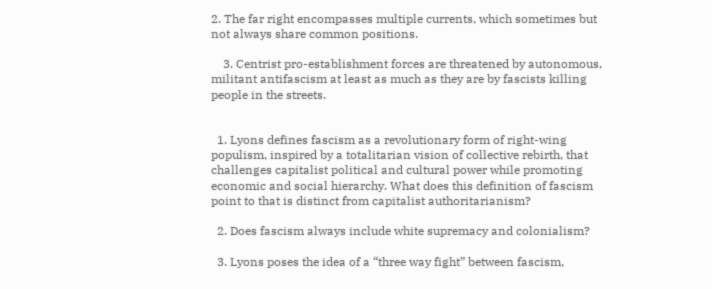2. The far right encompasses multiple currents, which sometimes but not always share common positions.

    3. Centrist pro-establishment forces are threatened by autonomous, militant antifascism at least as much as they are by fascists killing people in the streets.


  1. Lyons defines fascism as a revolutionary form of right-wing populism, inspired by a totalitarian vision of collective rebirth, that challenges capitalist political and cultural power while promoting economic and social hierarchy. What does this definition of fascism point to that is distinct from capitalist authoritarianism?

  2. Does fascism always include white supremacy and colonialism?

  3. Lyons poses the idea of a “three way fight” between fascism,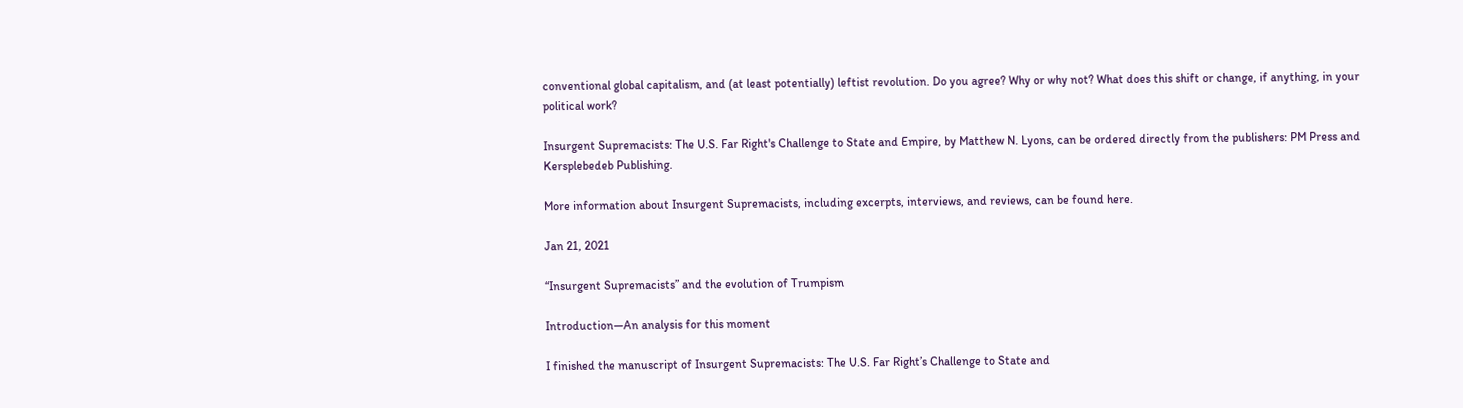conventional global capitalism, and (at least potentially) leftist revolution. Do you agree? Why or why not? What does this shift or change, if anything, in your political work?

Insurgent Supremacists: The U.S. Far Right's Challenge to State and Empire, by Matthew N. Lyons, can be ordered directly from the publishers: PM Press and Kersplebedeb Publishing.

More information about Insurgent Supremacists, including excerpts, interviews, and reviews, can be found here.

Jan 21, 2021

“Insurgent Supremacists” and the evolution of Trumpism

Introduction—An analysis for this moment

I finished the manuscript of Insurgent Supremacists: The U.S. Far Right’s Challenge to State and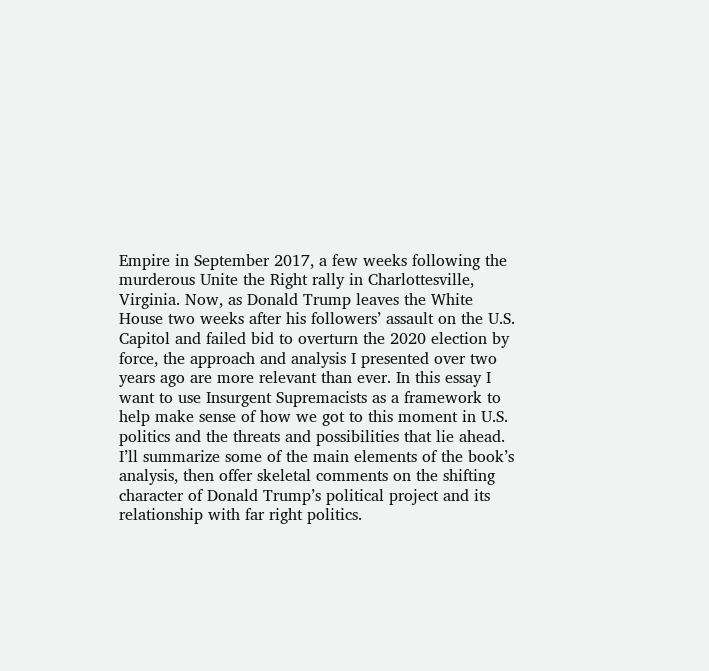Empire in September 2017, a few weeks following the murderous Unite the Right rally in Charlottesville, Virginia. Now, as Donald Trump leaves the White House two weeks after his followers’ assault on the U.S. Capitol and failed bid to overturn the 2020 election by force, the approach and analysis I presented over two years ago are more relevant than ever. In this essay I want to use Insurgent Supremacists as a framework to help make sense of how we got to this moment in U.S. politics and the threats and possibilities that lie ahead. I’ll summarize some of the main elements of the book’s analysis, then offer skeletal comments on the shifting character of Donald Trump’s political project and its relationship with far right politics.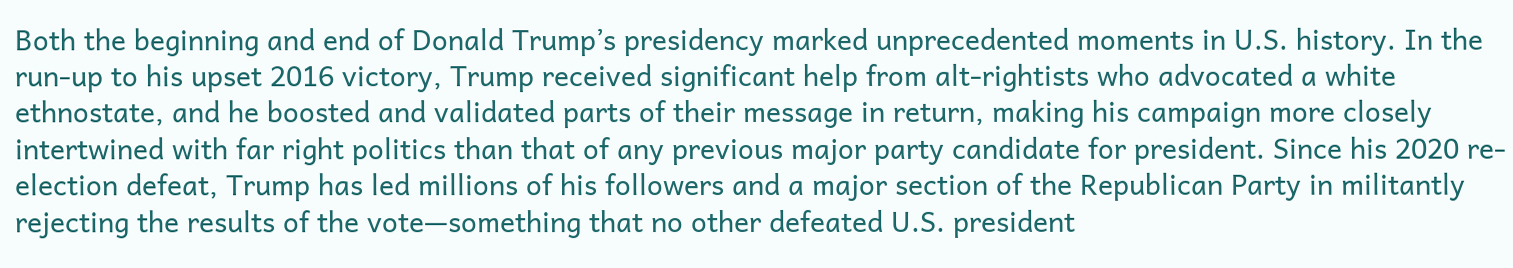Both the beginning and end of Donald Trump’s presidency marked unprecedented moments in U.S. history. In the run-up to his upset 2016 victory, Trump received significant help from alt-rightists who advocated a white ethnostate, and he boosted and validated parts of their message in return, making his campaign more closely intertwined with far right politics than that of any previous major party candidate for president. Since his 2020 re-election defeat, Trump has led millions of his followers and a major section of the Republican Party in militantly rejecting the results of the vote—something that no other defeated U.S. president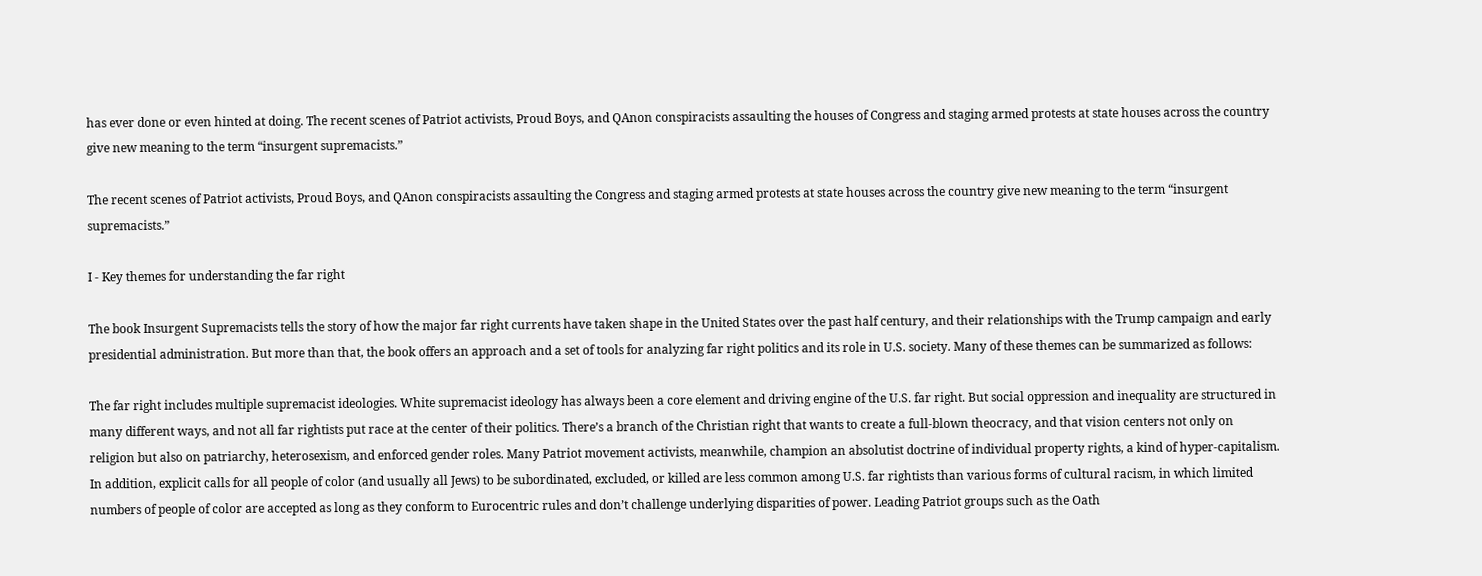has ever done or even hinted at doing. The recent scenes of Patriot activists, Proud Boys, and QAnon conspiracists assaulting the houses of Congress and staging armed protests at state houses across the country give new meaning to the term “insurgent supremacists.”

The recent scenes of Patriot activists, Proud Boys, and QAnon conspiracists assaulting the Congress and staging armed protests at state houses across the country give new meaning to the term “insurgent supremacists.”

I - Key themes for understanding the far right

The book Insurgent Supremacists tells the story of how the major far right currents have taken shape in the United States over the past half century, and their relationships with the Trump campaign and early presidential administration. But more than that, the book offers an approach and a set of tools for analyzing far right politics and its role in U.S. society. Many of these themes can be summarized as follows:

The far right includes multiple supremacist ideologies. White supremacist ideology has always been a core element and driving engine of the U.S. far right. But social oppression and inequality are structured in many different ways, and not all far rightists put race at the center of their politics. There’s a branch of the Christian right that wants to create a full-blown theocracy, and that vision centers not only on religion but also on patriarchy, heterosexism, and enforced gender roles. Many Patriot movement activists, meanwhile, champion an absolutist doctrine of individual property rights, a kind of hyper-capitalism. In addition, explicit calls for all people of color (and usually all Jews) to be subordinated, excluded, or killed are less common among U.S. far rightists than various forms of cultural racism, in which limited numbers of people of color are accepted as long as they conform to Eurocentric rules and don’t challenge underlying disparities of power. Leading Patriot groups such as the Oath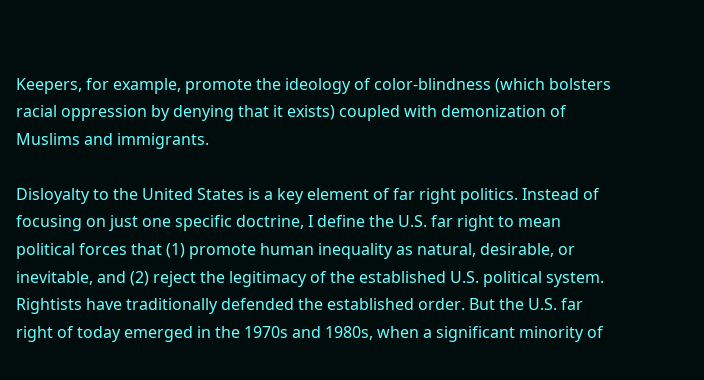Keepers, for example, promote the ideology of color-blindness (which bolsters racial oppression by denying that it exists) coupled with demonization of Muslims and immigrants.

Disloyalty to the United States is a key element of far right politics. Instead of focusing on just one specific doctrine, I define the U.S. far right to mean political forces that (1) promote human inequality as natural, desirable, or inevitable, and (2) reject the legitimacy of the established U.S. political system. Rightists have traditionally defended the established order. But the U.S. far right of today emerged in the 1970s and 1980s, when a significant minority of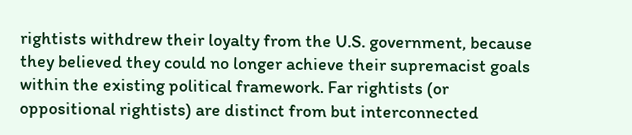rightists withdrew their loyalty from the U.S. government, because they believed they could no longer achieve their supremacist goals within the existing political framework. Far rightists (or oppositional rightists) are distinct from but interconnected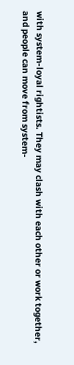with system-loyal rightists. They may clash with each other or work together, and people can move from system-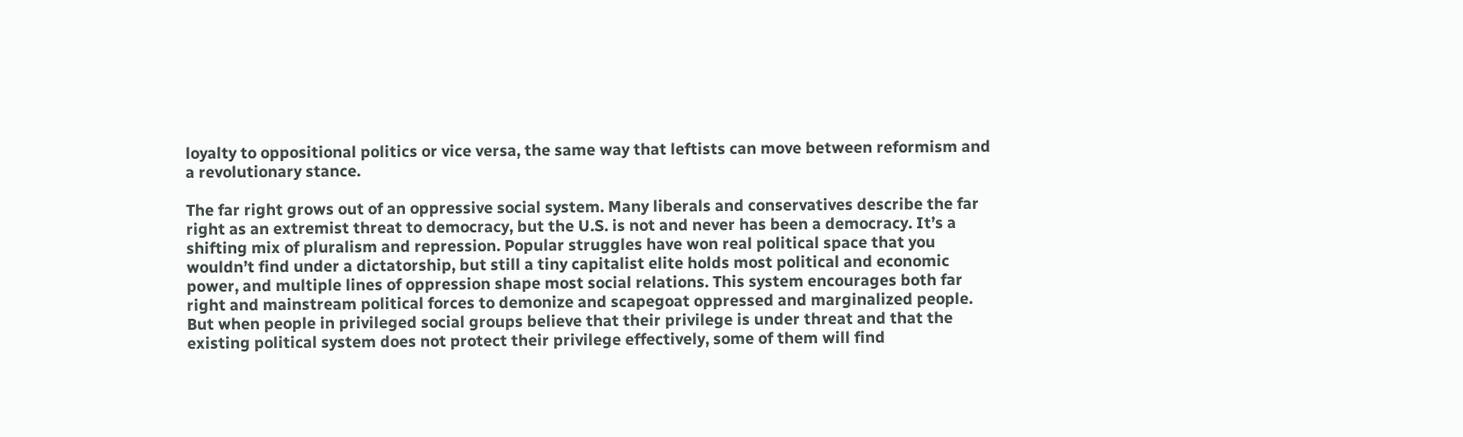loyalty to oppositional politics or vice versa, the same way that leftists can move between reformism and a revolutionary stance.

The far right grows out of an oppressive social system. Many liberals and conservatives describe the far right as an extremist threat to democracy, but the U.S. is not and never has been a democracy. It’s a shifting mix of pluralism and repression. Popular struggles have won real political space that you wouldn’t find under a dictatorship, but still a tiny capitalist elite holds most political and economic power, and multiple lines of oppression shape most social relations. This system encourages both far right and mainstream political forces to demonize and scapegoat oppressed and marginalized people. But when people in privileged social groups believe that their privilege is under threat and that the existing political system does not protect their privilege effectively, some of them will find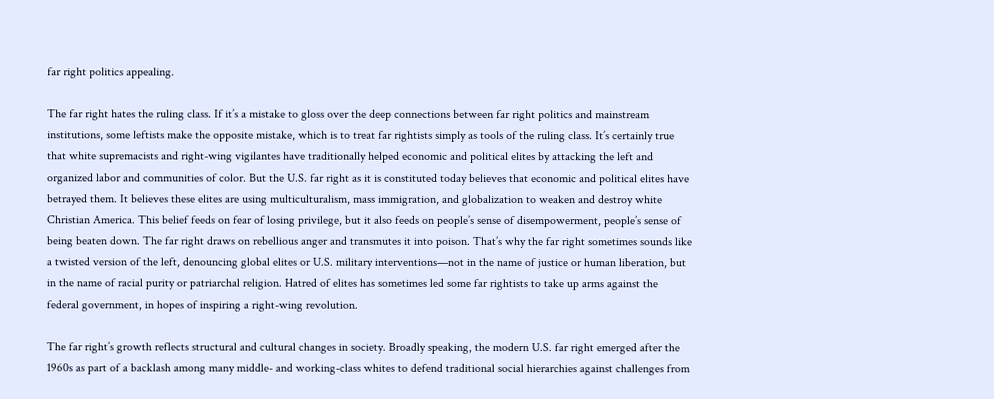far right politics appealing.

The far right hates the ruling class. If it’s a mistake to gloss over the deep connections between far right politics and mainstream institutions, some leftists make the opposite mistake, which is to treat far rightists simply as tools of the ruling class. It’s certainly true that white supremacists and right-wing vigilantes have traditionally helped economic and political elites by attacking the left and organized labor and communities of color. But the U.S. far right as it is constituted today believes that economic and political elites have betrayed them. It believes these elites are using multiculturalism, mass immigration, and globalization to weaken and destroy white Christian America. This belief feeds on fear of losing privilege, but it also feeds on people’s sense of disempowerment, people’s sense of being beaten down. The far right draws on rebellious anger and transmutes it into poison. That’s why the far right sometimes sounds like a twisted version of the left, denouncing global elites or U.S. military interventions—not in the name of justice or human liberation, but in the name of racial purity or patriarchal religion. Hatred of elites has sometimes led some far rightists to take up arms against the federal government, in hopes of inspiring a right-wing revolution.

The far right’s growth reflects structural and cultural changes in society. Broadly speaking, the modern U.S. far right emerged after the 1960s as part of a backlash among many middle- and working-class whites to defend traditional social hierarchies against challenges from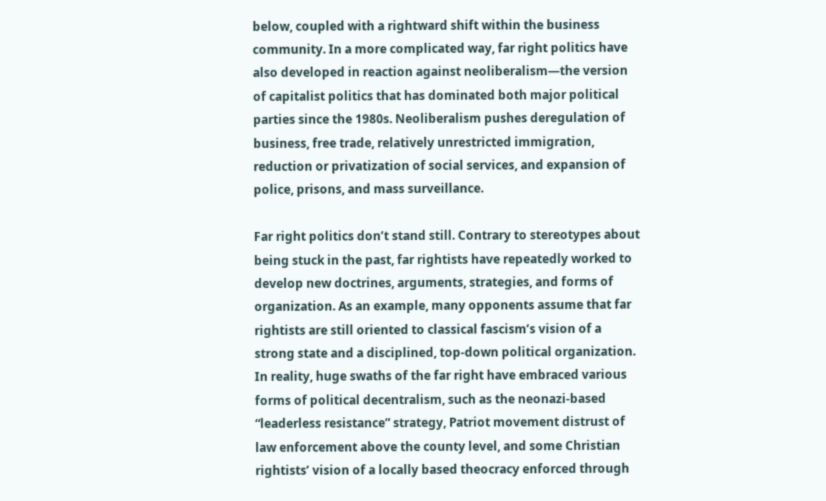below, coupled with a rightward shift within the business community. In a more complicated way, far right politics have also developed in reaction against neoliberalism—the version of capitalist politics that has dominated both major political parties since the 1980s. Neoliberalism pushes deregulation of business, free trade, relatively unrestricted immigration, reduction or privatization of social services, and expansion of police, prisons, and mass surveillance.

Far right politics don’t stand still. Contrary to stereotypes about being stuck in the past, far rightists have repeatedly worked to develop new doctrines, arguments, strategies, and forms of organization. As an example, many opponents assume that far rightists are still oriented to classical fascism’s vision of a strong state and a disciplined, top-down political organization. In reality, huge swaths of the far right have embraced various forms of political decentralism, such as the neonazi-based “leaderless resistance” strategy, Patriot movement distrust of law enforcement above the county level, and some Christian rightists’ vision of a locally based theocracy enforced through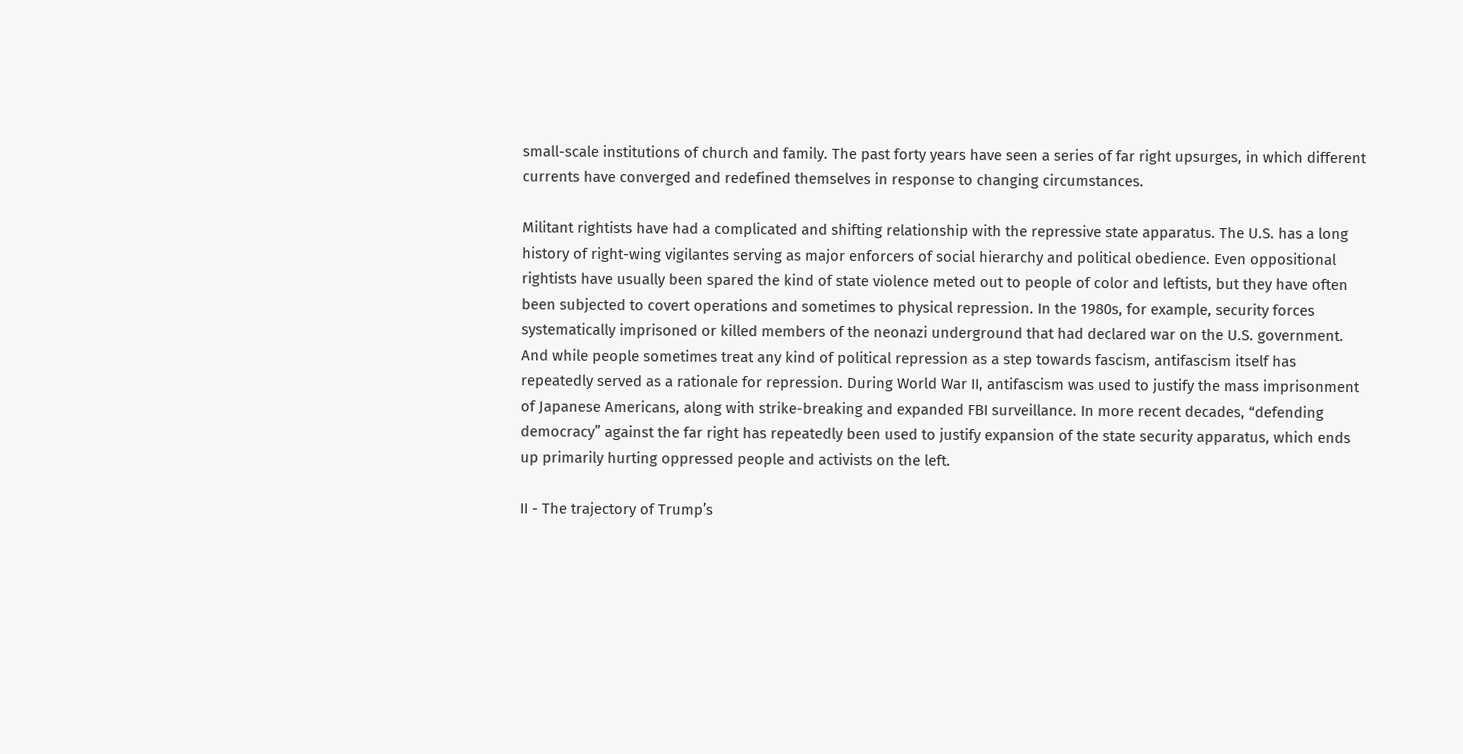small-scale institutions of church and family. The past forty years have seen a series of far right upsurges, in which different currents have converged and redefined themselves in response to changing circumstances.

Militant rightists have had a complicated and shifting relationship with the repressive state apparatus. The U.S. has a long history of right-wing vigilantes serving as major enforcers of social hierarchy and political obedience. Even oppositional rightists have usually been spared the kind of state violence meted out to people of color and leftists, but they have often been subjected to covert operations and sometimes to physical repression. In the 1980s, for example, security forces systematically imprisoned or killed members of the neonazi underground that had declared war on the U.S. government. And while people sometimes treat any kind of political repression as a step towards fascism, antifascism itself has repeatedly served as a rationale for repression. During World War II, antifascism was used to justify the mass imprisonment of Japanese Americans, along with strike-breaking and expanded FBI surveillance. In more recent decades, “defending democracy” against the far right has repeatedly been used to justify expansion of the state security apparatus, which ends up primarily hurting oppressed people and activists on the left.

II - The trajectory of Trump’s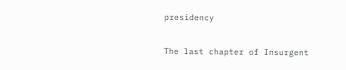presidency

The last chapter of Insurgent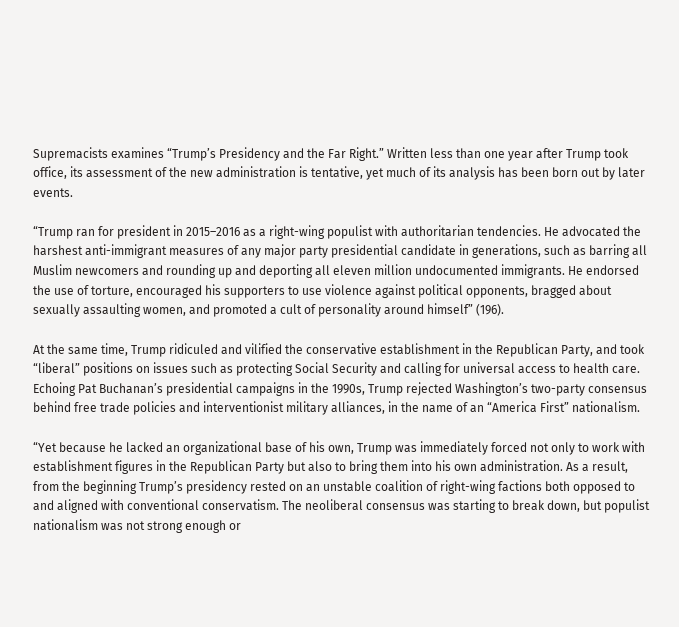Supremacists examines “Trump’s Presidency and the Far Right.” Written less than one year after Trump took office, its assessment of the new administration is tentative, yet much of its analysis has been born out by later events.

“Trump ran for president in 2015–2016 as a right-wing populist with authoritarian tendencies. He advocated the harshest anti-immigrant measures of any major party presidential candidate in generations, such as barring all Muslim newcomers and rounding up and deporting all eleven million undocumented immigrants. He endorsed the use of torture, encouraged his supporters to use violence against political opponents, bragged about sexually assaulting women, and promoted a cult of personality around himself” (196).

At the same time, Trump ridiculed and vilified the conservative establishment in the Republican Party, and took “liberal” positions on issues such as protecting Social Security and calling for universal access to health care. Echoing Pat Buchanan’s presidential campaigns in the 1990s, Trump rejected Washington’s two-party consensus behind free trade policies and interventionist military alliances, in the name of an “America First” nationalism.

“Yet because he lacked an organizational base of his own, Trump was immediately forced not only to work with establishment figures in the Republican Party but also to bring them into his own administration. As a result, from the beginning Trump’s presidency rested on an unstable coalition of right-wing factions both opposed to and aligned with conventional conservatism. The neoliberal consensus was starting to break down, but populist nationalism was not strong enough or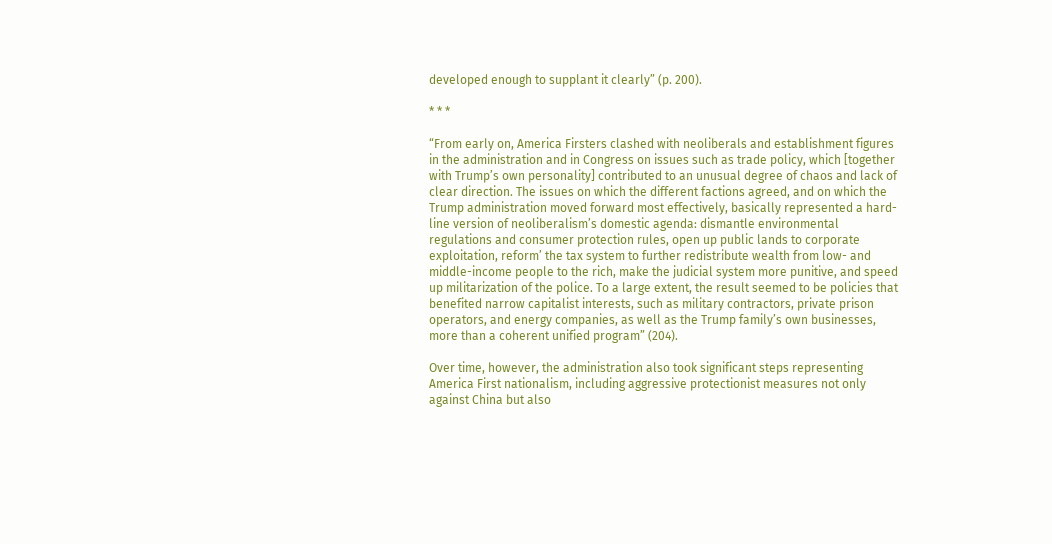developed enough to supplant it clearly” (p. 200).

* * *

“From early on, America Firsters clashed with neoliberals and establishment figures in the administration and in Congress on issues such as trade policy, which [together with Trump’s own personality] contributed to an unusual degree of chaos and lack of clear direction. The issues on which the different factions agreed, and on which the Trump administration moved forward most effectively, basically represented a hard-line version of neoliberalism’s domestic agenda: dismantle environmental regulations and consumer protection rules, open up public lands to corporate exploitation, reform’ the tax system to further redistribute wealth from low- and middle-income people to the rich, make the judicial system more punitive, and speed up militarization of the police. To a large extent, the result seemed to be policies that benefited narrow capitalist interests, such as military contractors, private prison operators, and energy companies, as well as the Trump family’s own businesses, more than a coherent unified program” (204).

Over time, however, the administration also took significant steps representing America First nationalism, including aggressive protectionist measures not only against China but also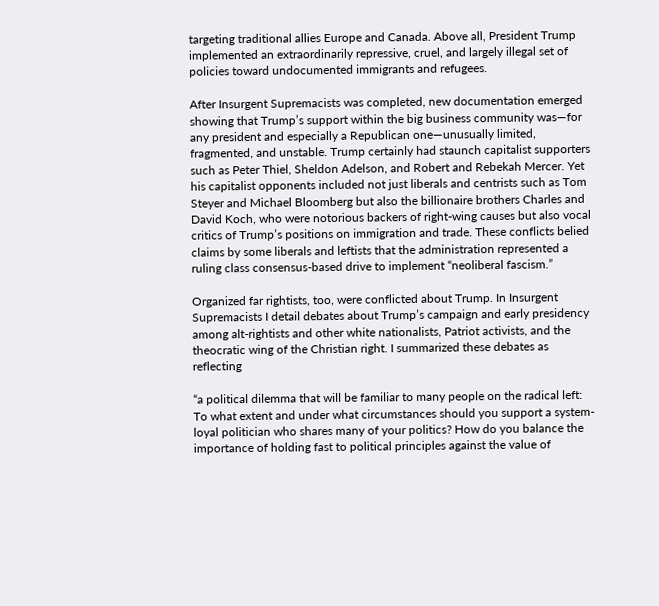targeting traditional allies Europe and Canada. Above all, President Trump implemented an extraordinarily repressive, cruel, and largely illegal set of policies toward undocumented immigrants and refugees.

After Insurgent Supremacists was completed, new documentation emerged showing that Trump’s support within the big business community was—for any president and especially a Republican one—unusually limited, fragmented, and unstable. Trump certainly had staunch capitalist supporters such as Peter Thiel, Sheldon Adelson, and Robert and Rebekah Mercer. Yet his capitalist opponents included not just liberals and centrists such as Tom Steyer and Michael Bloomberg but also the billionaire brothers Charles and David Koch, who were notorious backers of right-wing causes but also vocal critics of Trump’s positions on immigration and trade. These conflicts belied claims by some liberals and leftists that the administration represented a ruling class consensus-based drive to implement “neoliberal fascism.”

Organized far rightists, too, were conflicted about Trump. In Insurgent Supremacists I detail debates about Trump’s campaign and early presidency among alt-rightists and other white nationalists, Patriot activists, and the theocratic wing of the Christian right. I summarized these debates as reflecting

“a political dilemma that will be familiar to many people on the radical left: To what extent and under what circumstances should you support a system-loyal politician who shares many of your politics? How do you balance the importance of holding fast to political principles against the value of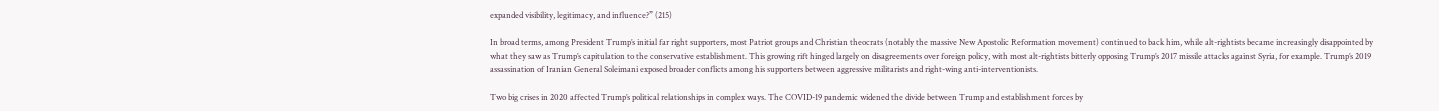expanded visibility, legitimacy, and influence?” (215)

In broad terms, among President Trump’s initial far right supporters, most Patriot groups and Christian theocrats (notably the massive New Apostolic Reformation movement) continued to back him, while alt-rightists became increasingly disappointed by what they saw as Trump’s capitulation to the conservative establishment. This growing rift hinged largely on disagreements over foreign policy, with most alt-rightists bitterly opposing Trump’s 2017 missile attacks against Syria, for example. Trump’s 2019 assassination of Iranian General Soleimani exposed broader conflicts among his supporters between aggressive militarists and right-wing anti-interventionists.

Two big crises in 2020 affected Trump’s political relationships in complex ways. The COVID-19 pandemic widened the divide between Trump and establishment forces by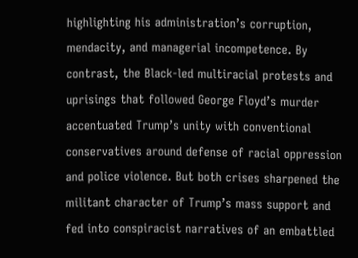highlighting his administration’s corruption, mendacity, and managerial incompetence. By contrast, the Black-led multiracial protests and uprisings that followed George Floyd’s murder accentuated Trump’s unity with conventional conservatives around defense of racial oppression and police violence. But both crises sharpened the militant character of Trump’s mass support and fed into conspiracist narratives of an embattled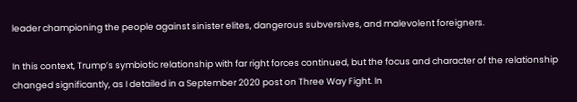leader championing the people against sinister elites, dangerous subversives, and malevolent foreigners.

In this context, Trump’s symbiotic relationship with far right forces continued, but the focus and character of the relationship changed significantly, as I detailed in a September 2020 post on Three Way Fight. In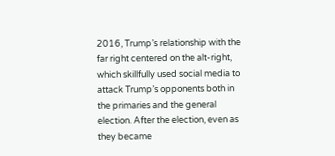2016, Trump’s relationship with the far right centered on the alt-right, which skillfully used social media to attack Trump’s opponents both in the primaries and the general election. After the election, even as they became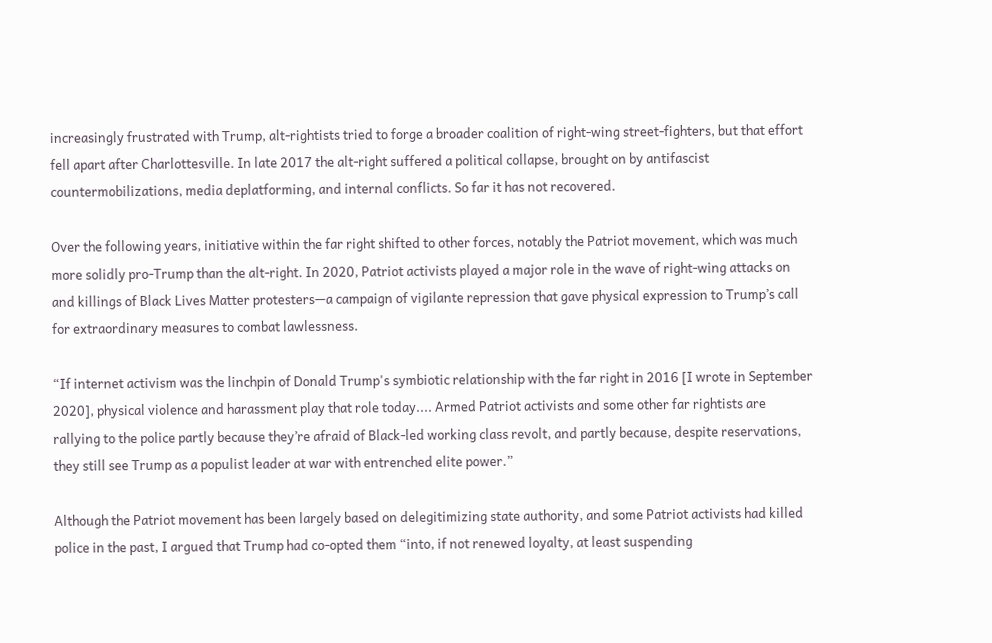increasingly frustrated with Trump, alt-rightists tried to forge a broader coalition of right-wing street-fighters, but that effort fell apart after Charlottesville. In late 2017 the alt-right suffered a political collapse, brought on by antifascist countermobilizations, media deplatforming, and internal conflicts. So far it has not recovered.

Over the following years, initiative within the far right shifted to other forces, notably the Patriot movement, which was much more solidly pro-Trump than the alt-right. In 2020, Patriot activists played a major role in the wave of right-wing attacks on and killings of Black Lives Matter protesters—a campaign of vigilante repression that gave physical expression to Trump’s call for extraordinary measures to combat lawlessness.

“If internet activism was the linchpin of Donald Trump's symbiotic relationship with the far right in 2016 [I wrote in September 2020], physical violence and harassment play that role today.... Armed Patriot activists and some other far rightists are rallying to the police partly because they’re afraid of Black-led working class revolt, and partly because, despite reservations, they still see Trump as a populist leader at war with entrenched elite power.”

Although the Patriot movement has been largely based on delegitimizing state authority, and some Patriot activists had killed police in the past, I argued that Trump had co-opted them “into, if not renewed loyalty, at least suspending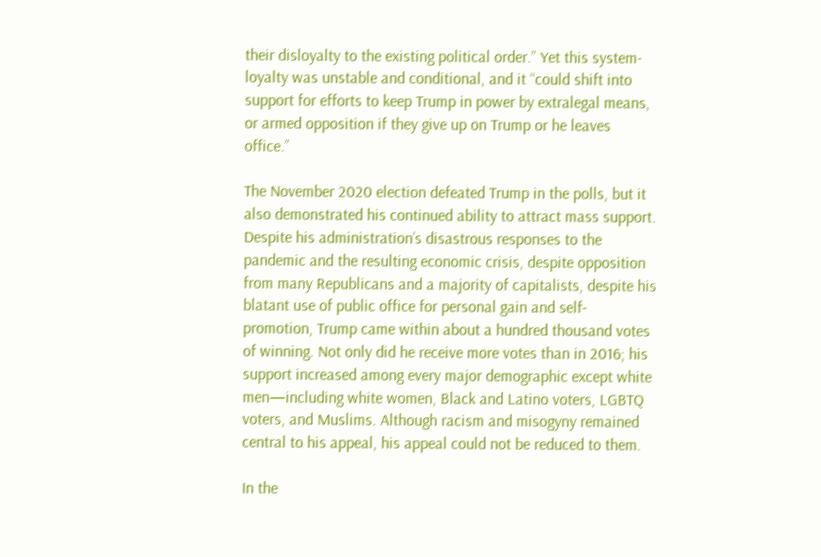their disloyalty to the existing political order.” Yet this system-loyalty was unstable and conditional, and it “could shift into support for efforts to keep Trump in power by extralegal means, or armed opposition if they give up on Trump or he leaves office.”

The November 2020 election defeated Trump in the polls, but it also demonstrated his continued ability to attract mass support. Despite his administration’s disastrous responses to the pandemic and the resulting economic crisis, despite opposition from many Republicans and a majority of capitalists, despite his blatant use of public office for personal gain and self-promotion, Trump came within about a hundred thousand votes of winning. Not only did he receive more votes than in 2016; his support increased among every major demographic except white men—including white women, Black and Latino voters, LGBTQ voters, and Muslims. Although racism and misogyny remained central to his appeal, his appeal could not be reduced to them.

In the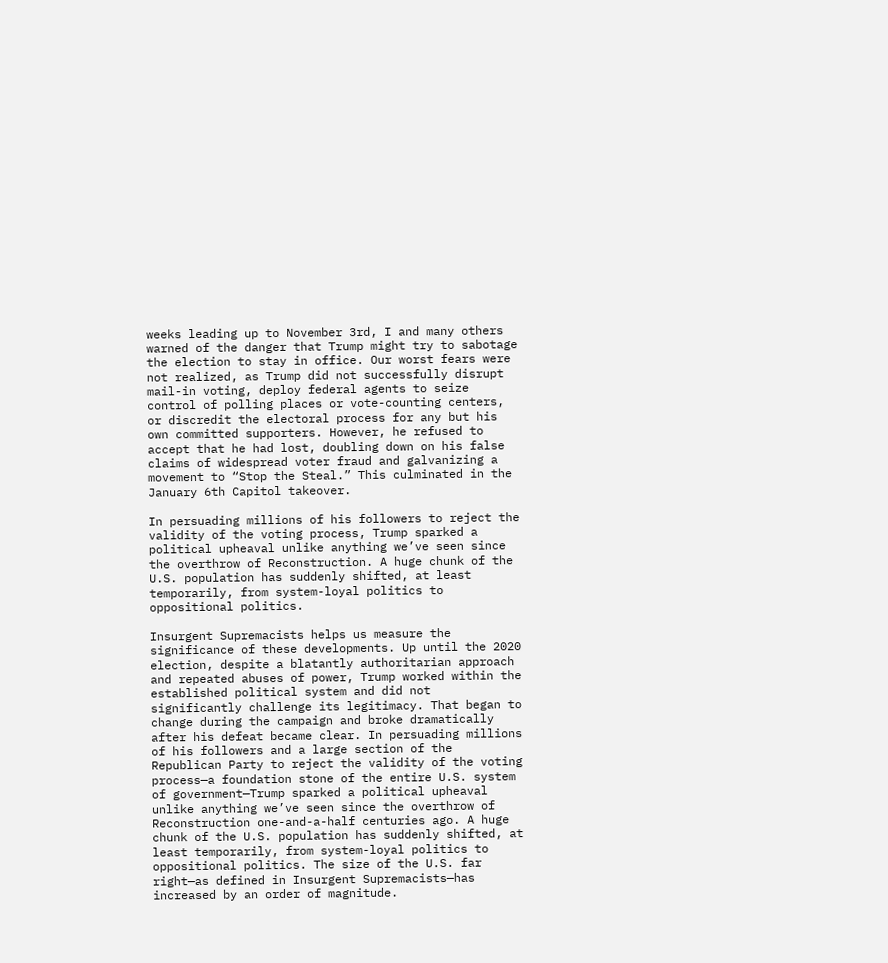weeks leading up to November 3rd, I and many others warned of the danger that Trump might try to sabotage the election to stay in office. Our worst fears were not realized, as Trump did not successfully disrupt mail-in voting, deploy federal agents to seize control of polling places or vote-counting centers, or discredit the electoral process for any but his own committed supporters. However, he refused to accept that he had lost, doubling down on his false claims of widespread voter fraud and galvanizing a movement to “Stop the Steal.” This culminated in the January 6th Capitol takeover.

In persuading millions of his followers to reject the validity of the voting process, Trump sparked a political upheaval unlike anything we’ve seen since the overthrow of Reconstruction. A huge chunk of the U.S. population has suddenly shifted, at least temporarily, from system-loyal politics to oppositional politics.

Insurgent Supremacists helps us measure the significance of these developments. Up until the 2020 election, despite a blatantly authoritarian approach and repeated abuses of power, Trump worked within the established political system and did not significantly challenge its legitimacy. That began to change during the campaign and broke dramatically after his defeat became clear. In persuading millions of his followers and a large section of the Republican Party to reject the validity of the voting process—a foundation stone of the entire U.S. system of government—Trump sparked a political upheaval unlike anything we’ve seen since the overthrow of Reconstruction one-and-a-half centuries ago. A huge chunk of the U.S. population has suddenly shifted, at least temporarily, from system-loyal politics to oppositional politics. The size of the U.S. far right—as defined in Insurgent Supremacists—has increased by an order of magnitude.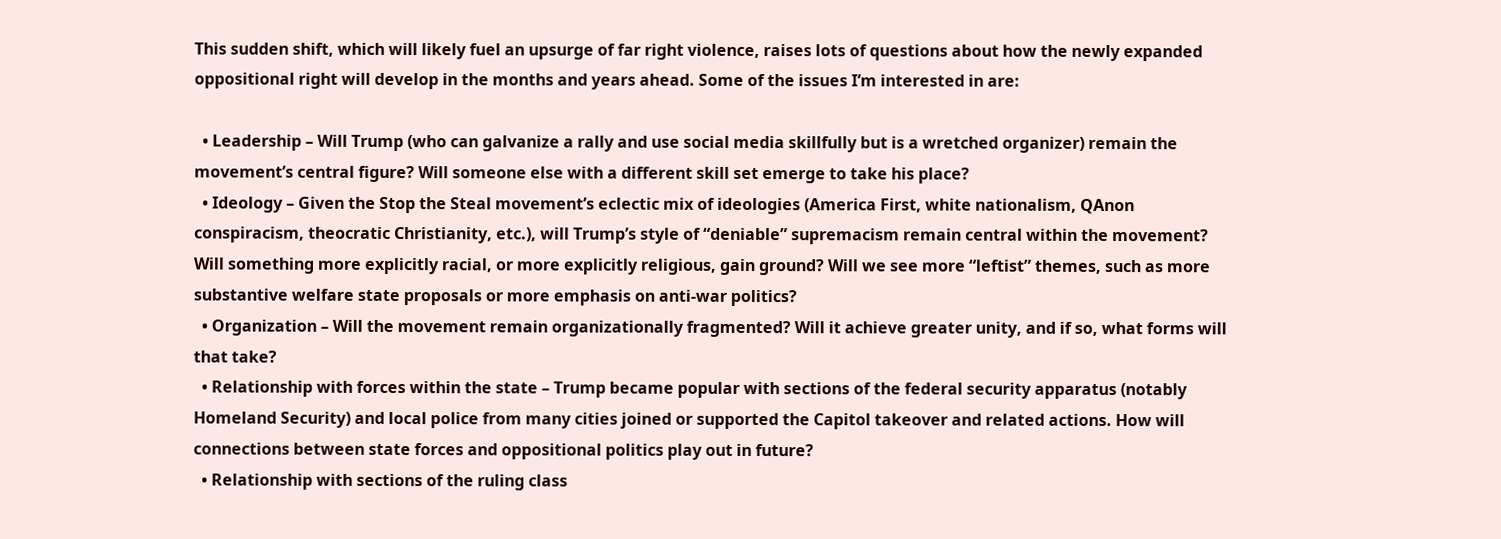This sudden shift, which will likely fuel an upsurge of far right violence, raises lots of questions about how the newly expanded oppositional right will develop in the months and years ahead. Some of the issues I’m interested in are:

  • Leadership – Will Trump (who can galvanize a rally and use social media skillfully but is a wretched organizer) remain the movement’s central figure? Will someone else with a different skill set emerge to take his place?
  • Ideology – Given the Stop the Steal movement’s eclectic mix of ideologies (America First, white nationalism, QAnon conspiracism, theocratic Christianity, etc.), will Trump’s style of “deniable” supremacism remain central within the movement? Will something more explicitly racial, or more explicitly religious, gain ground? Will we see more “leftist” themes, such as more substantive welfare state proposals or more emphasis on anti-war politics?
  • Organization – Will the movement remain organizationally fragmented? Will it achieve greater unity, and if so, what forms will that take?
  • Relationship with forces within the state – Trump became popular with sections of the federal security apparatus (notably Homeland Security) and local police from many cities joined or supported the Capitol takeover and related actions. How will connections between state forces and oppositional politics play out in future?
  • Relationship with sections of the ruling class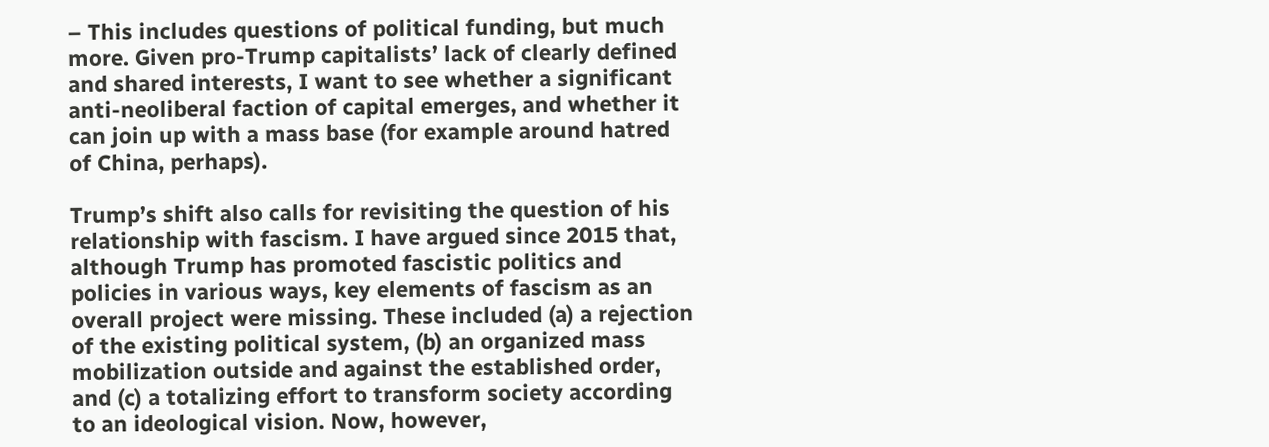– This includes questions of political funding, but much more. Given pro-Trump capitalists’ lack of clearly defined and shared interests, I want to see whether a significant anti-neoliberal faction of capital emerges, and whether it can join up with a mass base (for example around hatred of China, perhaps).

Trump’s shift also calls for revisiting the question of his relationship with fascism. I have argued since 2015 that, although Trump has promoted fascistic politics and policies in various ways, key elements of fascism as an overall project were missing. These included (a) a rejection of the existing political system, (b) an organized mass mobilization outside and against the established order, and (c) a totalizing effort to transform society according to an ideological vision. Now, however,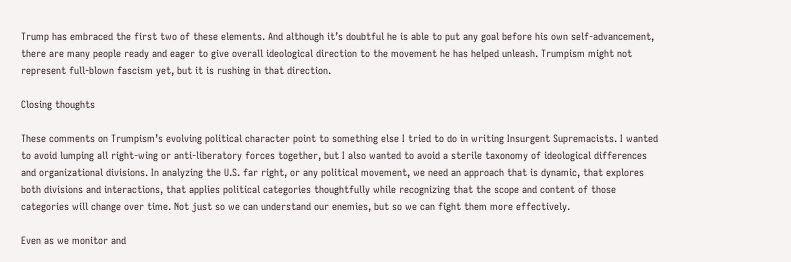Trump has embraced the first two of these elements. And although it’s doubtful he is able to put any goal before his own self-advancement, there are many people ready and eager to give overall ideological direction to the movement he has helped unleash. Trumpism might not represent full-blown fascism yet, but it is rushing in that direction.

Closing thoughts

These comments on Trumpism’s evolving political character point to something else I tried to do in writing Insurgent Supremacists. I wanted to avoid lumping all right-wing or anti-liberatory forces together, but I also wanted to avoid a sterile taxonomy of ideological differences and organizational divisions. In analyzing the U.S. far right, or any political movement, we need an approach that is dynamic, that explores both divisions and interactions, that applies political categories thoughtfully while recognizing that the scope and content of those categories will change over time. Not just so we can understand our enemies, but so we can fight them more effectively.

Even as we monitor and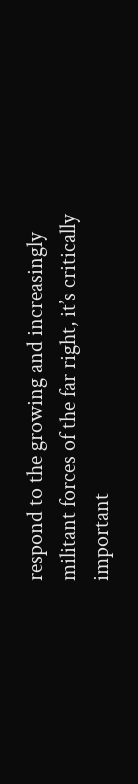respond to the growing and increasingly militant forces of the far right, it’s critically important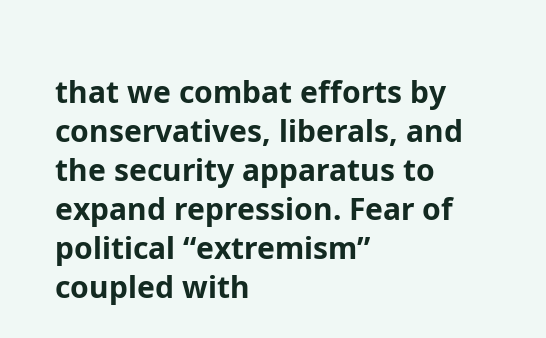that we combat efforts by conservatives, liberals, and the security apparatus to expand repression. Fear of political “extremism” coupled with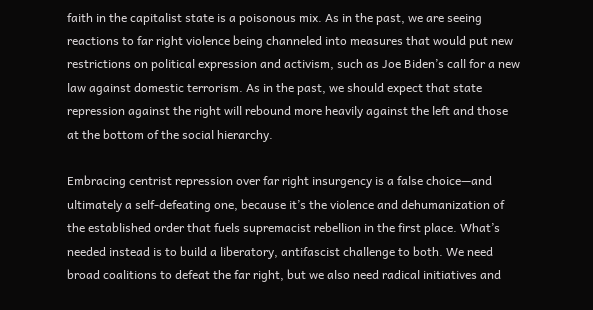faith in the capitalist state is a poisonous mix. As in the past, we are seeing reactions to far right violence being channeled into measures that would put new restrictions on political expression and activism, such as Joe Biden’s call for a new law against domestic terrorism. As in the past, we should expect that state repression against the right will rebound more heavily against the left and those at the bottom of the social hierarchy.

Embracing centrist repression over far right insurgency is a false choice—and ultimately a self-defeating one, because it’s the violence and dehumanization of the established order that fuels supremacist rebellion in the first place. What’s needed instead is to build a liberatory, antifascist challenge to both. We need broad coalitions to defeat the far right, but we also need radical initiatives and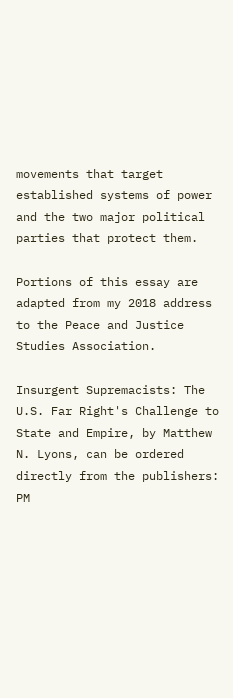movements that target established systems of power and the two major political parties that protect them.

Portions of this essay are adapted from my 2018 address to the Peace and Justice Studies Association.

Insurgent Supremacists: The U.S. Far Right's Challenge to State and Empire, by Matthew N. Lyons, can be ordered directly from the publishers: PM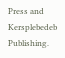Press and Kersplebedeb Publishing.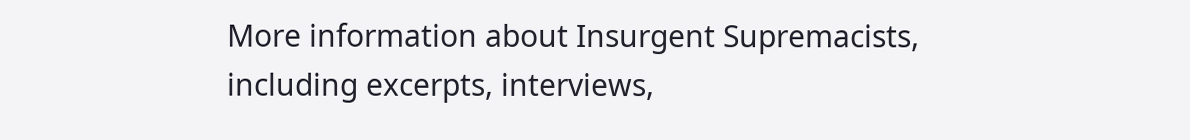More information about Insurgent Supremacists, including excerpts, interviews,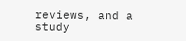reviews, and a study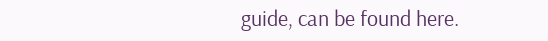guide, can be found here.